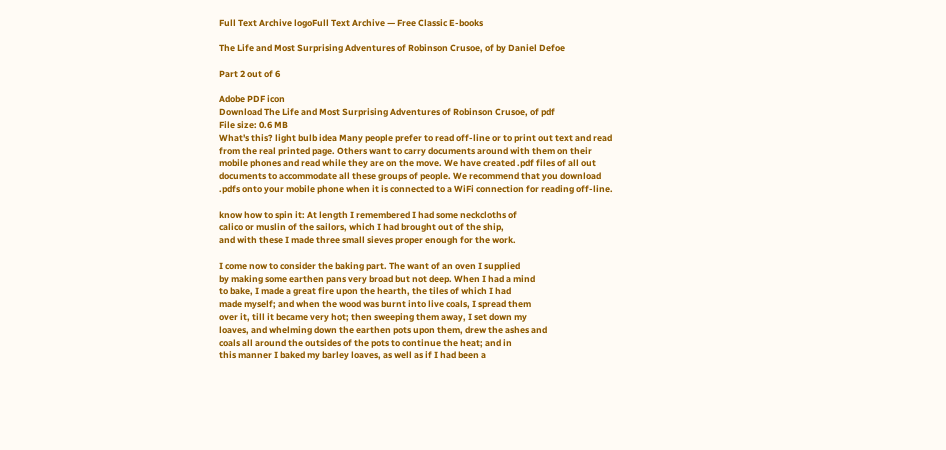Full Text Archive logoFull Text Archive — Free Classic E-books

The Life and Most Surprising Adventures of Robinson Crusoe, of by Daniel Defoe

Part 2 out of 6

Adobe PDF icon
Download The Life and Most Surprising Adventures of Robinson Crusoe, of pdf
File size: 0.6 MB
What's this? light bulb idea Many people prefer to read off-line or to print out text and read from the real printed page. Others want to carry documents around with them on their mobile phones and read while they are on the move. We have created .pdf files of all out documents to accommodate all these groups of people. We recommend that you download .pdfs onto your mobile phone when it is connected to a WiFi connection for reading off-line.

know how to spin it: At length I remembered I had some neckcloths of
calico or muslin of the sailors, which I had brought out of the ship,
and with these I made three small sieves proper enough for the work.

I come now to consider the baking part. The want of an oven I supplied
by making some earthen pans very broad but not deep. When I had a mind
to bake, I made a great fire upon the hearth, the tiles of which I had
made myself; and when the wood was burnt into live coals, I spread them
over it, till it became very hot; then sweeping them away, I set down my
loaves, and whelming down the earthen pots upon them, drew the ashes and
coals all around the outsides of the pots to continue the heat; and in
this manner I baked my barley loaves, as well as if I had been a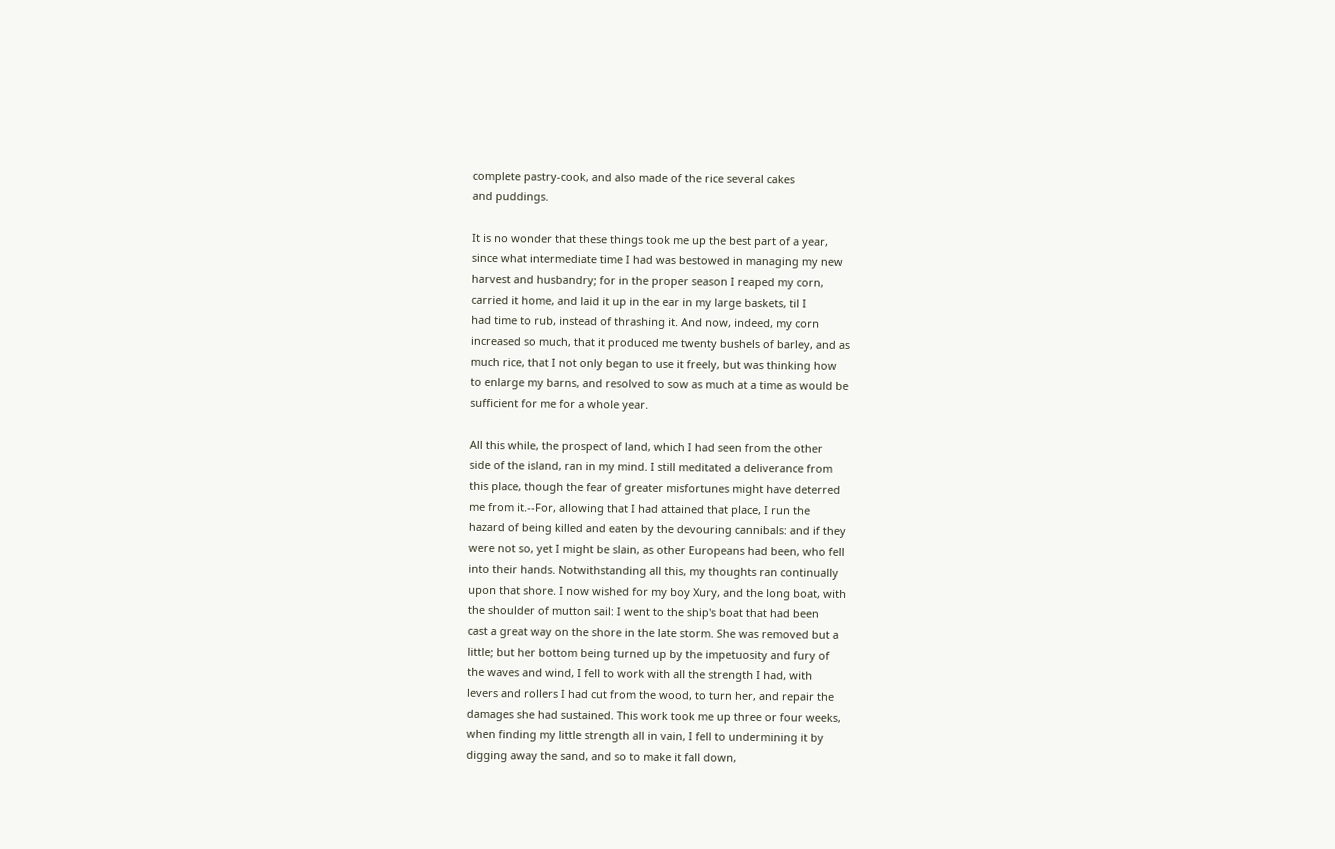complete pastry-cook, and also made of the rice several cakes
and puddings.

It is no wonder that these things took me up the best part of a year,
since what intermediate time I had was bestowed in managing my new
harvest and husbandry; for in the proper season I reaped my corn,
carried it home, and laid it up in the ear in my large baskets, til I
had time to rub, instead of thrashing it. And now, indeed, my corn
increased so much, that it produced me twenty bushels of barley, and as
much rice, that I not only began to use it freely, but was thinking how
to enlarge my barns, and resolved to sow as much at a time as would be
sufficient for me for a whole year.

All this while, the prospect of land, which I had seen from the other
side of the island, ran in my mind. I still meditated a deliverance from
this place, though the fear of greater misfortunes might have deterred
me from it.--For, allowing that I had attained that place, I run the
hazard of being killed and eaten by the devouring cannibals: and if they
were not so, yet I might be slain, as other Europeans had been, who fell
into their hands. Notwithstanding all this, my thoughts ran continually
upon that shore. I now wished for my boy Xury, and the long boat, with
the shoulder of mutton sail: I went to the ship's boat that had been
cast a great way on the shore in the late storm. She was removed but a
little; but her bottom being turned up by the impetuosity and fury of
the waves and wind, I fell to work with all the strength I had, with
levers and rollers I had cut from the wood, to turn her, and repair the
damages she had sustained. This work took me up three or four weeks,
when finding my little strength all in vain, I fell to undermining it by
digging away the sand, and so to make it fall down,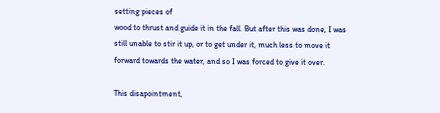setting pieces of
wood to thrust and guide it in the fall. But after this was done, I was
still unable to stir it up, or to get under it, much less to move it
forward towards the water, and so I was forced to give it over.

This disapointment,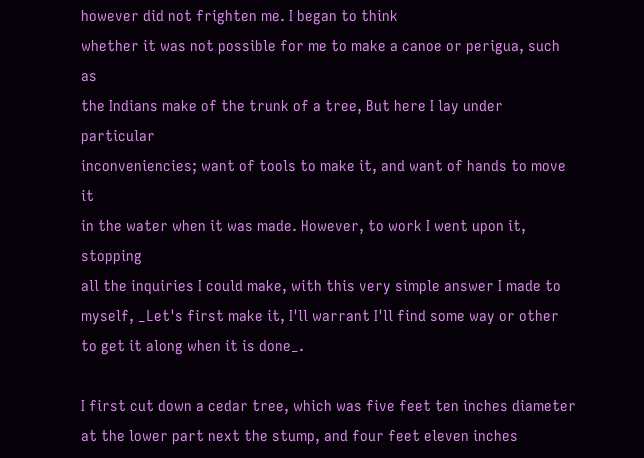however did not frighten me. I began to think
whether it was not possible for me to make a canoe or perigua, such as
the Indians make of the trunk of a tree, But here I lay under particular
inconveniencies; want of tools to make it, and want of hands to move it
in the water when it was made. However, to work I went upon it, stopping
all the inquiries I could make, with this very simple answer I made to
myself, _Let's first make it, I'll warrant I'll find some way or other
to get it along when it is done_.

I first cut down a cedar tree, which was five feet ten inches diameter
at the lower part next the stump, and four feet eleven inches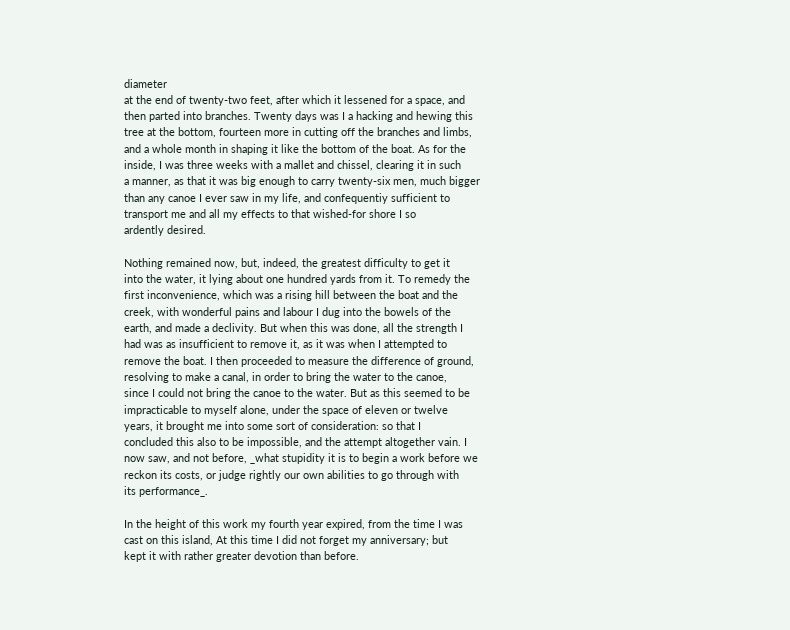diameter
at the end of twenty-two feet, after which it lessened for a space, and
then parted into branches. Twenty days was I a hacking and hewing this
tree at the bottom, fourteen more in cutting off the branches and limbs,
and a whole month in shaping it like the bottom of the boat. As for the
inside, I was three weeks with a mallet and chissel, clearing it in such
a manner, as that it was big enough to carry twenty-six men, much bigger
than any canoe I ever saw in my life, and confequentiy sufficient to
transport me and all my effects to that wished-for shore I so
ardently desired.

Nothing remained now, but, indeed, the greatest difficulty to get it
into the water, it lying about one hundred yards from it. To remedy the
first inconvenience, which was a rising hill between the boat and the
creek, with wonderful pains and labour I dug into the bowels of the
earth, and made a declivity. But when this was done, all the strength I
had was as insufficient to remove it, as it was when I attempted to
remove the boat. I then proceeded to measure the difference of ground,
resolving to make a canal, in order to bring the water to the canoe,
since I could not bring the canoe to the water. But as this seemed to be
impracticable to myself alone, under the space of eleven or twelve
years, it brought me into some sort of consideration: so that I
concluded this also to be impossible, and the attempt altogether vain. I
now saw, and not before, _what stupidity it is to begin a work before we
reckon its costs, or judge rightly our own abilities to go through with
its performance_.

In the height of this work my fourth year expired, from the time I was
cast on this island, At this time I did not forget my anniversary; but
kept it with rather greater devotion than before.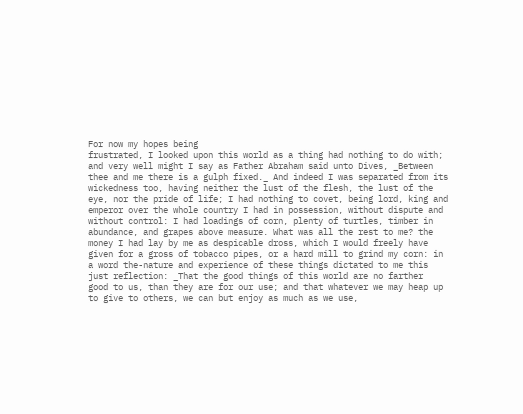For now my hopes being
frustrated, I looked upon this world as a thing had nothing to do with;
and very well might I say as Father Abraham said unto Dives, _Between
thee and me there is a gulph fixed._ And indeed I was separated from its
wickedness too, having neither the lust of the flesh, the lust of the
eye, nor the pride of life; I had nothing to covet, being lord, king and
emperor over the whole country I had in possession, without dispute and
without control: I had loadings of corn, plenty of turtles, timber in
abundance, and grapes above measure. What was all the rest to me? the
money I had lay by me as despicable dross, which I would freely have
given for a gross of tobacco pipes, or a hard mill to grind my corn: in
a word the-nature and experience of these things dictated to me this
just reflection: _That the good things of this world are no farther
good to us, than they are for our use; and that whatever we may heap up
to give to others, we can but enjoy as much as we use,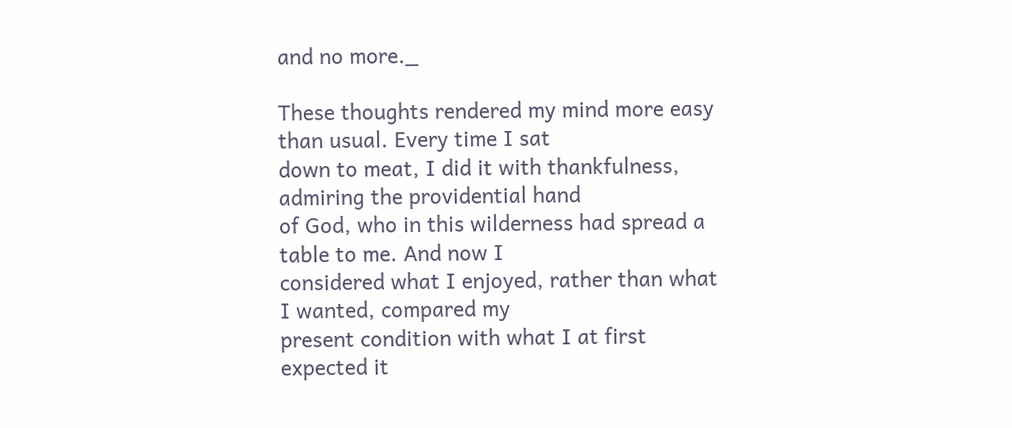and no more._

These thoughts rendered my mind more easy than usual. Every time I sat
down to meat, I did it with thankfulness, admiring the providential hand
of God, who in this wilderness had spread a table to me. And now I
considered what I enjoyed, rather than what I wanted, compared my
present condition with what I at first expected it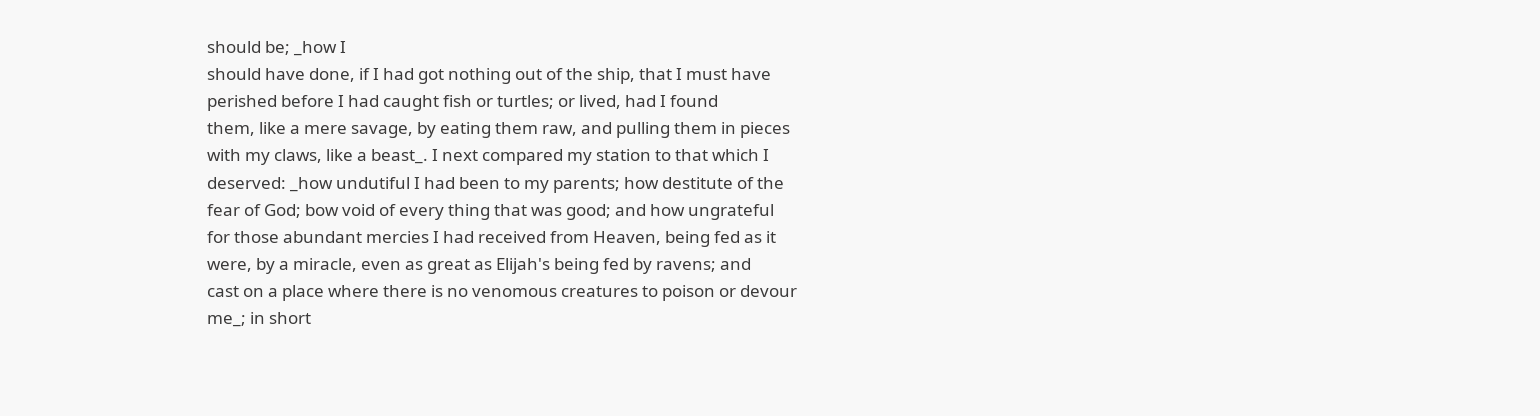should be; _how I
should have done, if I had got nothing out of the ship, that I must have
perished before I had caught fish or turtles; or lived, had I found
them, like a mere savage, by eating them raw, and pulling them in pieces
with my claws, like a beast_. I next compared my station to that which I
deserved: _how undutiful I had been to my parents; how destitute of the
fear of God; bow void of every thing that was good; and how ungrateful
for those abundant mercies I had received from Heaven, being fed as it
were, by a miracle, even as great as Elijah's being fed by ravens; and
cast on a place where there is no venomous creatures to poison or devour
me_; in short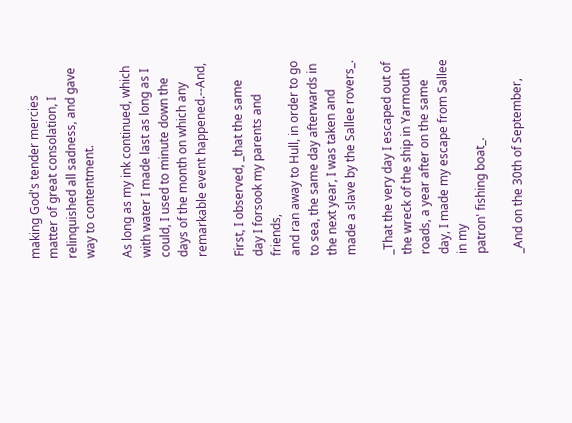making God's tender mercies matter of great consolation, I
relinquished all sadness, and gave way to contentment.

As long as my ink continued, which with water I made last as long as I
could, I used to minute down the days of the month on which any
remarkable event happened.--And,

First, I observed, _that the same day I forsook my parents and friends,
and ran away to Hull, in order to go to sea, the same day afterwards in
the next year, I was taken and made a slave by the Sallee rovers_.

_That the very day I escaped out of the wreck of the ship in Yarmouth
roads, a year after on the same day, I made my escape from Sallee in my
patron' fishing boat_.

_And on the 30th of September,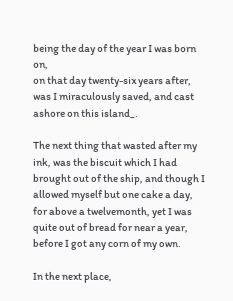being the day of the year I was born on,
on that day twenty-six years after, was I miraculously saved, and cast
ashore on this island_.

The next thing that wasted after my ink, was the biscuit which I had
brought out of the ship, and though I allowed myself but one cake a day,
for above a twelvemonth, yet I was quite out of bread for near a year,
before I got any corn of my own.

In the next place,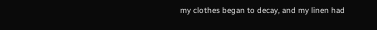my clothes began to decay, and my linen had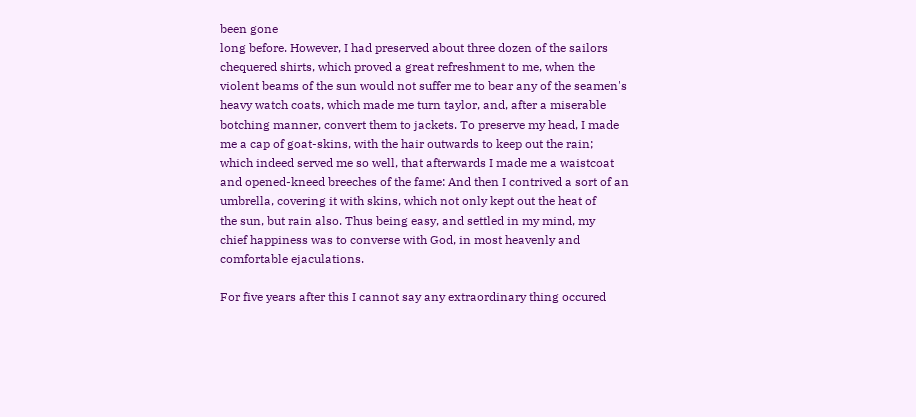been gone
long before. However, I had preserved about three dozen of the sailors
chequered shirts, which proved a great refreshment to me, when the
violent beams of the sun would not suffer me to bear any of the seamen's
heavy watch coats, which made me turn taylor, and, after a miserable
botching manner, convert them to jackets. To preserve my head, I made
me a cap of goat-skins, with the hair outwards to keep out the rain;
which indeed served me so well, that afterwards I made me a waistcoat
and opened-kneed breeches of the fame: And then I contrived a sort of an
umbrella, covering it with skins, which not only kept out the heat of
the sun, but rain also. Thus being easy, and settled in my mind, my
chief happiness was to converse with God, in most heavenly and
comfortable ejaculations.

For five years after this I cannot say any extraordinary thing occured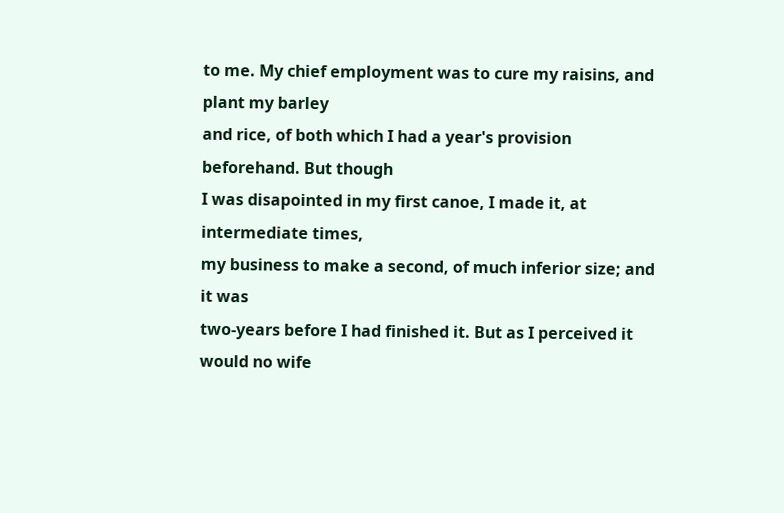to me. My chief employment was to cure my raisins, and plant my barley
and rice, of both which I had a year's provision beforehand. But though
I was disapointed in my first canoe, I made it, at intermediate times,
my business to make a second, of much inferior size; and it was
two-years before I had finished it. But as I perceived it would no wife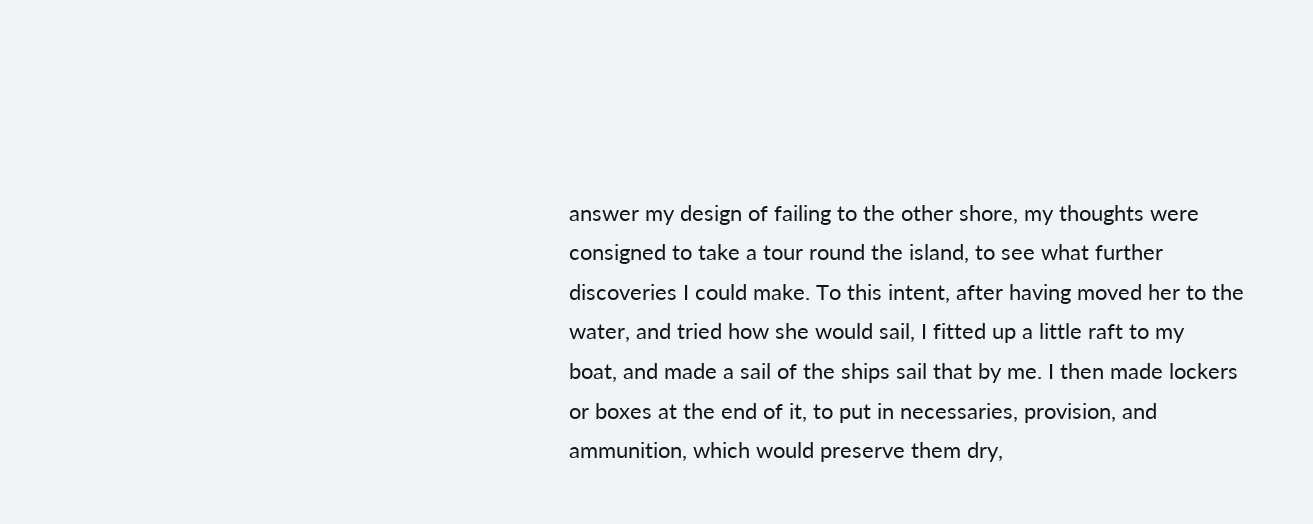answer my design of failing to the other shore, my thoughts were
consigned to take a tour round the island, to see what further
discoveries I could make. To this intent, after having moved her to the
water, and tried how she would sail, I fitted up a little raft to my
boat, and made a sail of the ships sail that by me. I then made lockers
or boxes at the end of it, to put in necessaries, provision, and
ammunition, which would preserve them dry,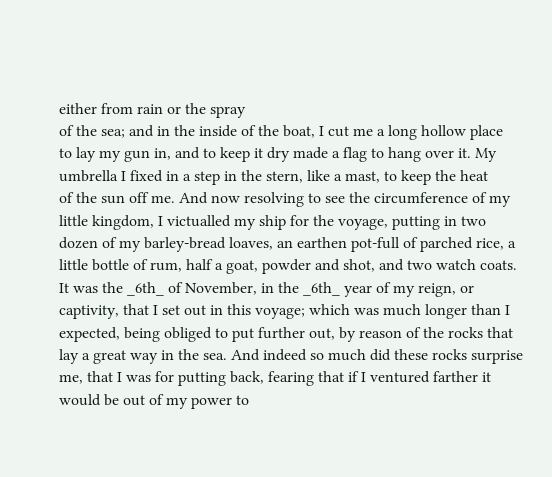either from rain or the spray
of the sea; and in the inside of the boat, I cut me a long hollow place
to lay my gun in, and to keep it dry made a flag to hang over it. My
umbrella I fixed in a step in the stern, like a mast, to keep the heat
of the sun off me. And now resolving to see the circumference of my
little kingdom, I victualled my ship for the voyage, putting in two
dozen of my barley-bread loaves, an earthen pot-full of parched rice, a
little bottle of rum, half a goat, powder and shot, and two watch coats.
It was the _6th_ of November, in the _6th_ year of my reign, or
captivity, that I set out in this voyage; which was much longer than I
expected, being obliged to put further out, by reason of the rocks that
lay a great way in the sea. And indeed so much did these rocks surprise
me, that I was for putting back, fearing that if I ventured farther it
would be out of my power to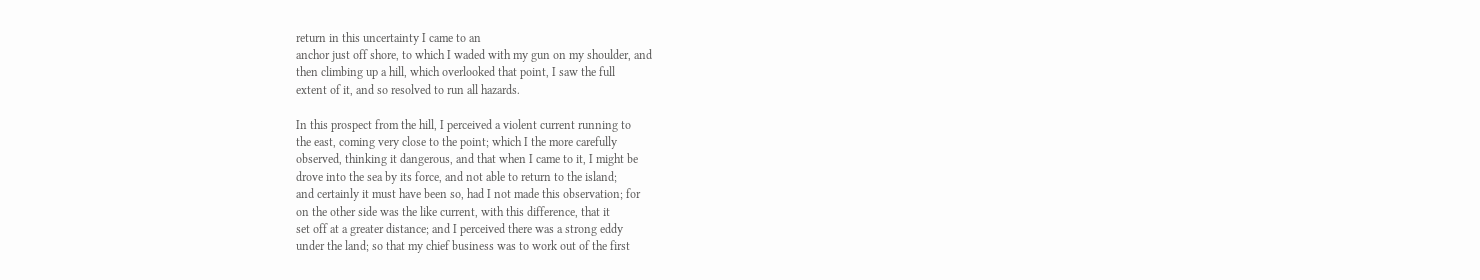return in this uncertainty I came to an
anchor just off shore, to which I waded with my gun on my shoulder, and
then climbing up a hill, which overlooked that point, I saw the full
extent of it, and so resolved to run all hazards.

In this prospect from the hill, I perceived a violent current running to
the east, coming very close to the point; which I the more carefully
observed, thinking it dangerous, and that when I came to it, I might be
drove into the sea by its force, and not able to return to the island;
and certainly it must have been so, had I not made this observation; for
on the other side was the like current, with this difference, that it
set off at a greater distance; and I perceived there was a strong eddy
under the land; so that my chief business was to work out of the first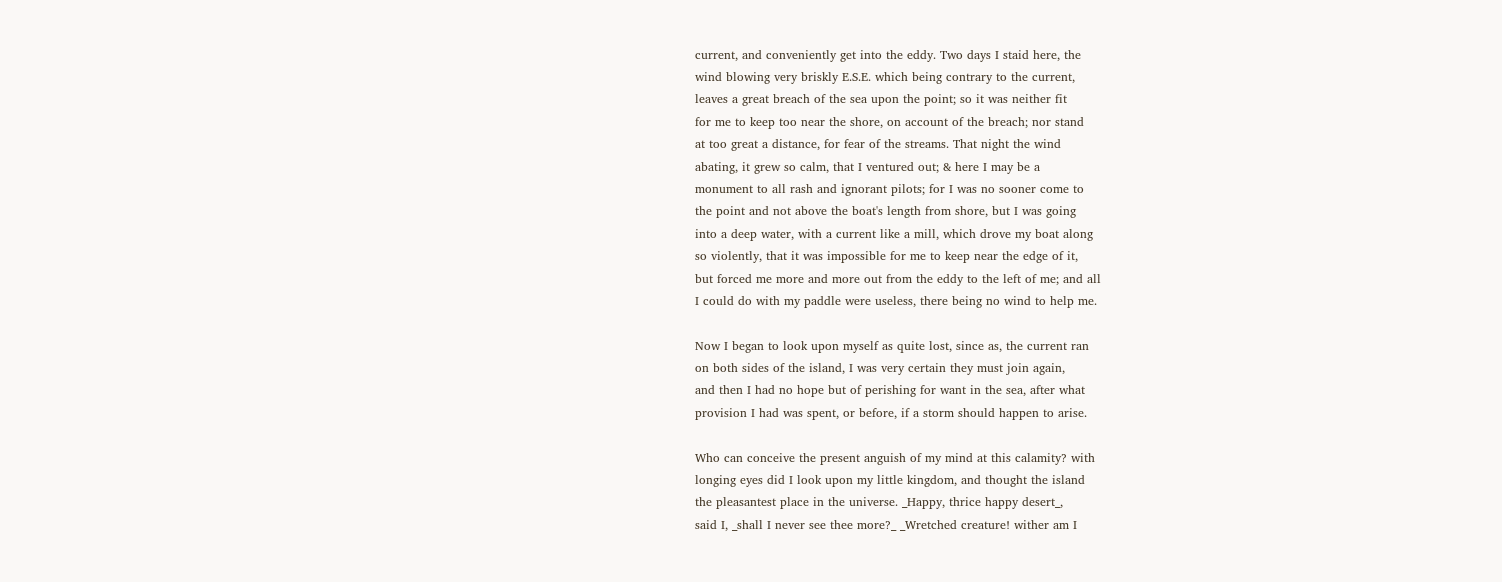current, and conveniently get into the eddy. Two days I staid here, the
wind blowing very briskly E.S.E. which being contrary to the current,
leaves a great breach of the sea upon the point; so it was neither fit
for me to keep too near the shore, on account of the breach; nor stand
at too great a distance, for fear of the streams. That night the wind
abating, it grew so calm, that I ventured out; & here I may be a
monument to all rash and ignorant pilots; for I was no sooner come to
the point and not above the boat's length from shore, but I was going
into a deep water, with a current like a mill, which drove my boat along
so violently, that it was impossible for me to keep near the edge of it,
but forced me more and more out from the eddy to the left of me; and all
I could do with my paddle were useless, there being no wind to help me.

Now I began to look upon myself as quite lost, since as, the current ran
on both sides of the island, I was very certain they must join again,
and then I had no hope but of perishing for want in the sea, after what
provision I had was spent, or before, if a storm should happen to arise.

Who can conceive the present anguish of my mind at this calamity? with
longing eyes did I look upon my little kingdom, and thought the island
the pleasantest place in the universe. _Happy, thrice happy desert_,
said I, _shall I never see thee more?_ _Wretched creature! wither am I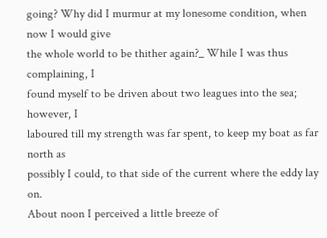going? Why did I murmur at my lonesome condition, when now I would give
the whole world to be thither again?_ While I was thus complaining, I
found myself to be driven about two leagues into the sea; however, I
laboured till my strength was far spent, to keep my boat as far north as
possibly I could, to that side of the current where the eddy lay on.
About noon I perceived a little breeze of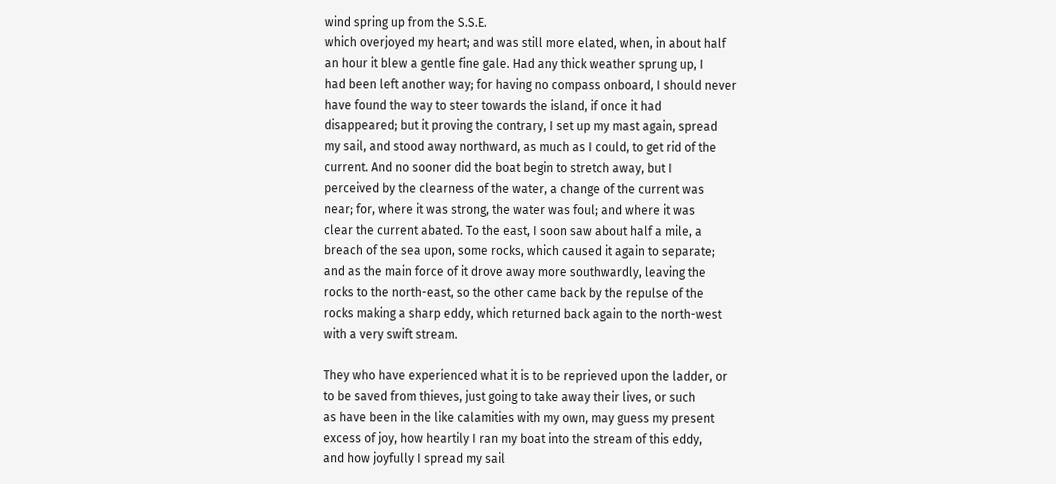wind spring up from the S.S.E.
which overjoyed my heart; and was still more elated, when, in about half
an hour it blew a gentle fine gale. Had any thick weather sprung up, I
had been left another way; for having no compass onboard, I should never
have found the way to steer towards the island, if once it had
disappeared; but it proving the contrary, I set up my mast again, spread
my sail, and stood away northward, as much as I could, to get rid of the
current. And no sooner did the boat begin to stretch away, but I
perceived by the clearness of the water, a change of the current was
near; for, where it was strong, the water was foul; and where it was
clear the current abated. To the east, I soon saw about half a mile, a
breach of the sea upon, some rocks, which caused it again to separate;
and as the main force of it drove away more southwardly, leaving the
rocks to the north-east, so the other came back by the repulse of the
rocks making a sharp eddy, which returned back again to the north-west
with a very swift stream.

They who have experienced what it is to be reprieved upon the ladder, or
to be saved from thieves, just going to take away their lives, or such
as have been in the like calamities with my own, may guess my present
excess of joy, how heartily I ran my boat into the stream of this eddy,
and how joyfully I spread my sail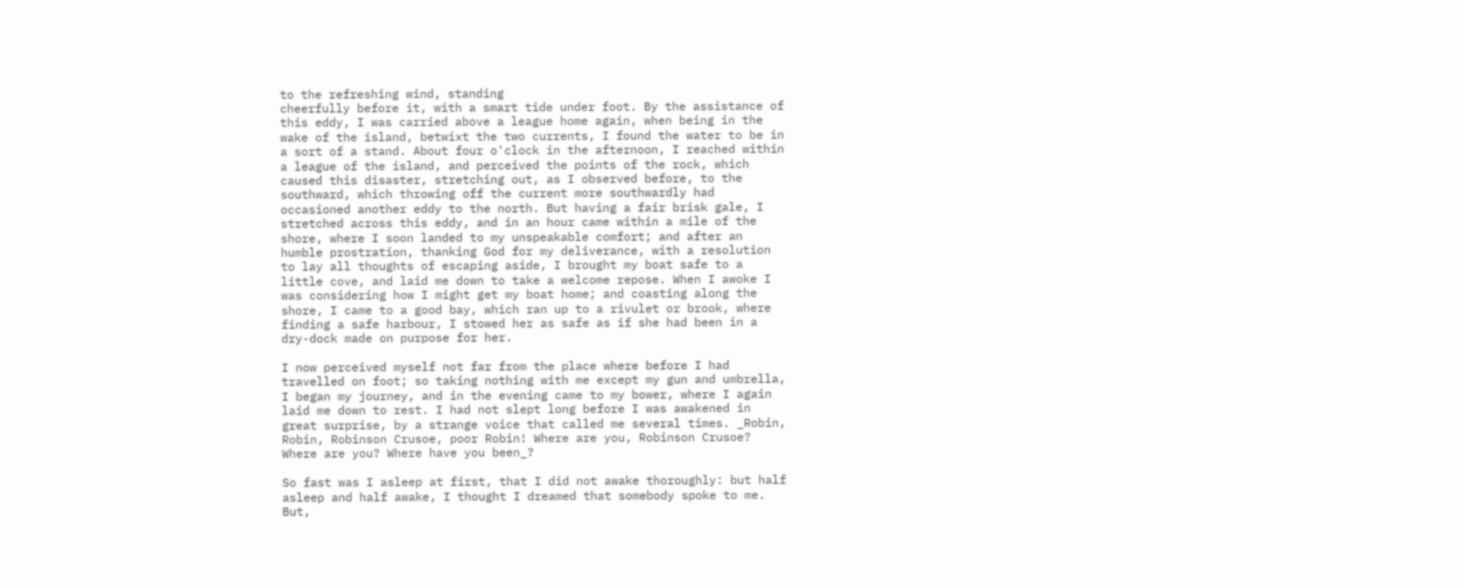to the refreshing wind, standing
cheerfully before it, with a smart tide under foot. By the assistance of
this eddy, I was carried above a league home again, when being in the
wake of the island, betwixt the two currents, I found the water to be in
a sort of a stand. About four o'clock in the afternoon, I reached within
a league of the island, and perceived the points of the rock, which
caused this disaster, stretching out, as I observed before, to the
southward, which throwing off the current more southwardly had
occasioned another eddy to the north. But having a fair brisk gale, I
stretched across this eddy, and in an hour came within a mile of the
shore, where I soon landed to my unspeakable comfort; and after an
humble prostration, thanking God for my deliverance, with a resolution
to lay all thoughts of escaping aside, I brought my boat safe to a
little cove, and laid me down to take a welcome repose. When I awoke I
was considering how I might get my boat home; and coasting along the
shore, I came to a good bay, which ran up to a rivulet or brook, where
finding a safe harbour, I stowed her as safe as if she had been in a
dry-dock made on purpose for her.

I now perceived myself not far from the place where before I had
travelled on foot; so taking nothing with me except my gun and umbrella,
I began my journey, and in the evening came to my bower, where I again
laid me down to rest. I had not slept long before I was awakened in
great surprise, by a strange voice that called me several times. _Robin,
Robin, Robinson Crusoe, poor Robin! Where are you, Robinson Crusoe?
Where are you? Where have you been_?

So fast was I asleep at first, that I did not awake thoroughly: but half
asleep and half awake, I thought I dreamed that somebody spoke to me.
But,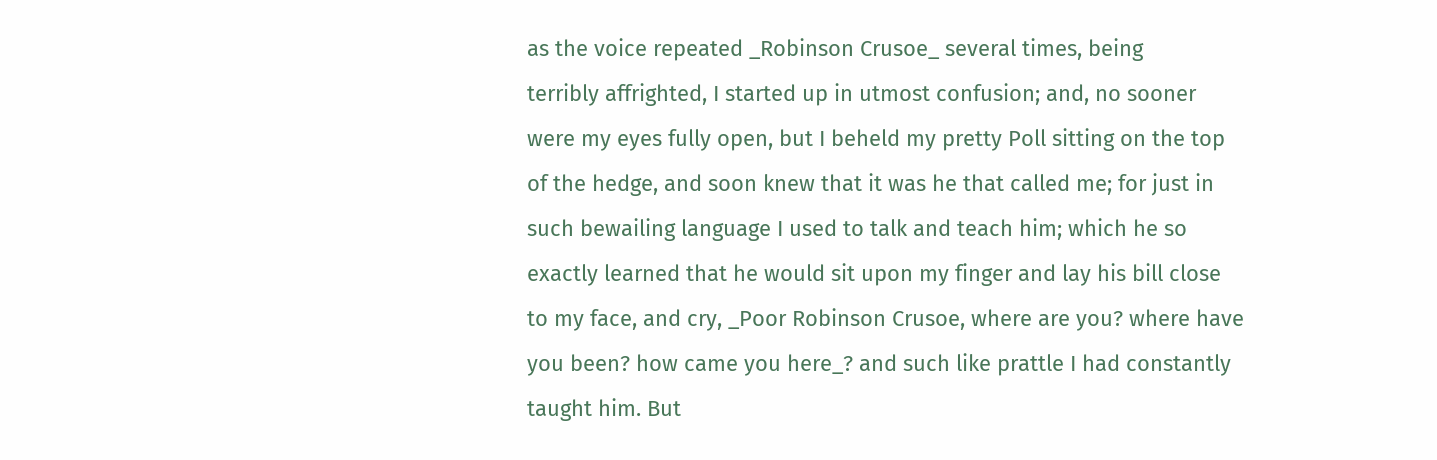as the voice repeated _Robinson Crusoe_ several times, being
terribly affrighted, I started up in utmost confusion; and, no sooner
were my eyes fully open, but I beheld my pretty Poll sitting on the top
of the hedge, and soon knew that it was he that called me; for just in
such bewailing language I used to talk and teach him; which he so
exactly learned that he would sit upon my finger and lay his bill close
to my face, and cry, _Poor Robinson Crusoe, where are you? where have
you been? how came you here_? and such like prattle I had constantly
taught him. But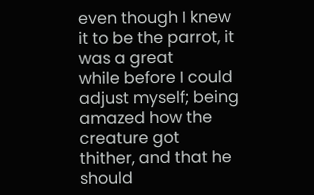even though I knew it to be the parrot, it was a great
while before I could adjust myself; being amazed how the creature got
thither, and that he should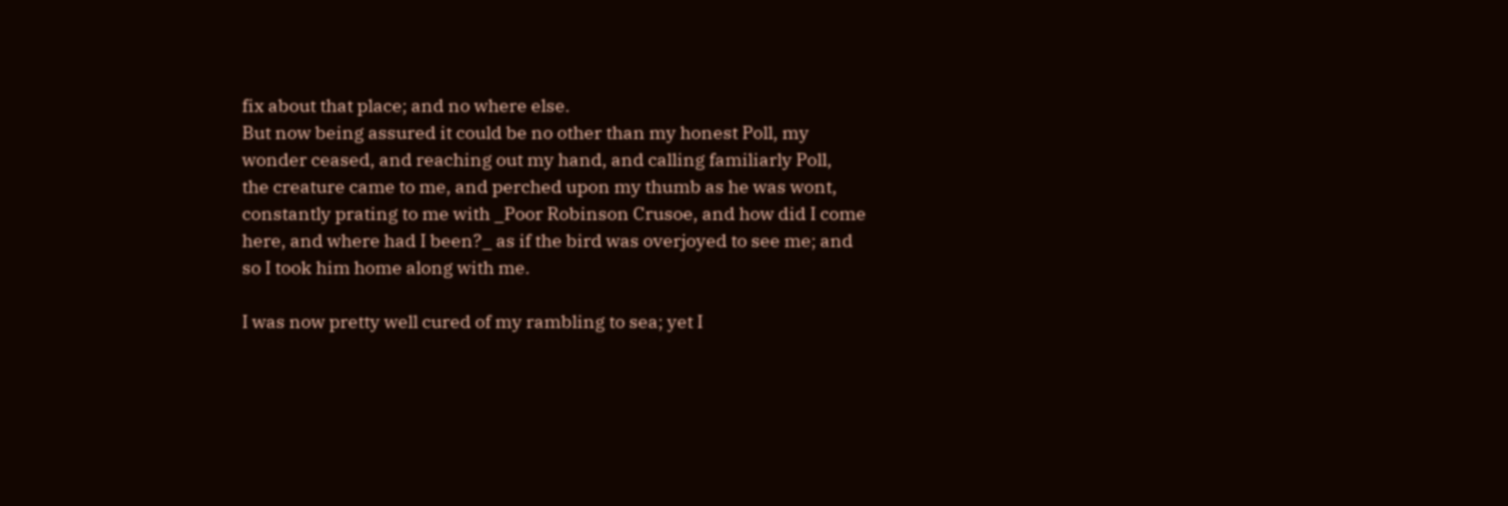fix about that place; and no where else.
But now being assured it could be no other than my honest Poll, my
wonder ceased, and reaching out my hand, and calling familiarly Poll,
the creature came to me, and perched upon my thumb as he was wont,
constantly prating to me with _Poor Robinson Crusoe, and how did I come
here, and where had I been?_ as if the bird was overjoyed to see me; and
so I took him home along with me.

I was now pretty well cured of my rambling to sea; yet I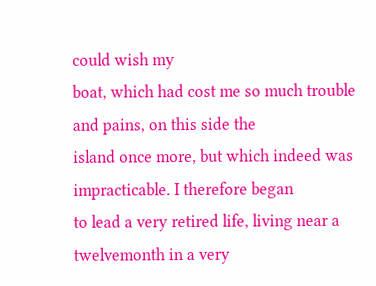could wish my
boat, which had cost me so much trouble and pains, on this side the
island once more, but which indeed was impracticable. I therefore began
to lead a very retired life, living near a twelvemonth in a very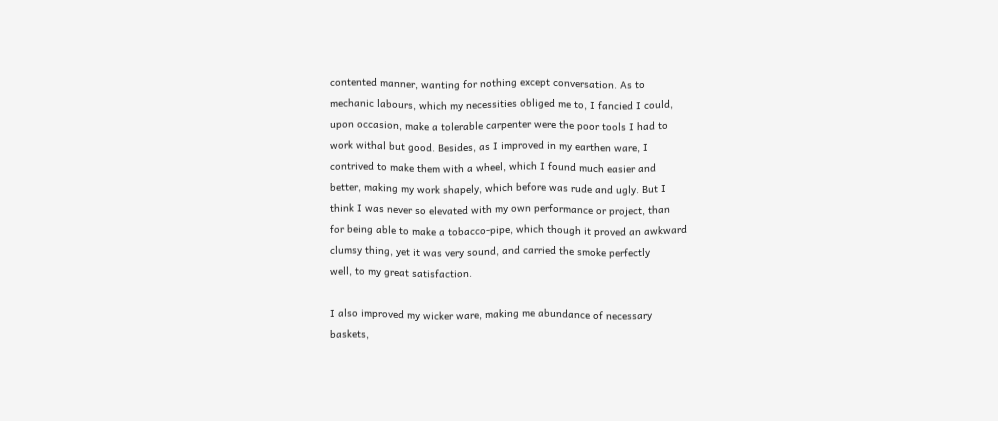contented manner, wanting for nothing except conversation. As to
mechanic labours, which my necessities obliged me to, I fancied I could,
upon occasion, make a tolerable carpenter were the poor tools I had to
work withal but good. Besides, as I improved in my earthen ware, I
contrived to make them with a wheel, which I found much easier and
better, making my work shapely, which before was rude and ugly. But I
think I was never so elevated with my own performance or project, than
for being able to make a tobacco-pipe, which though it proved an awkward
clumsy thing, yet it was very sound, and carried the smoke perfectly
well, to my great satisfaction.

I also improved my wicker ware, making me abundance of necessary
baskets,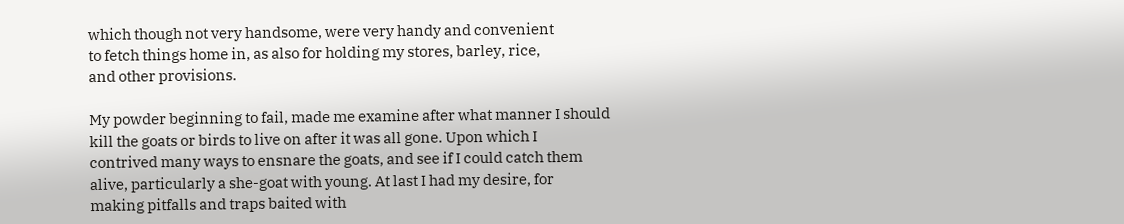which though not very handsome, were very handy and convenient
to fetch things home in, as also for holding my stores, barley, rice,
and other provisions.

My powder beginning to fail, made me examine after what manner I should
kill the goats or birds to live on after it was all gone. Upon which I
contrived many ways to ensnare the goats, and see if I could catch them
alive, particularly a she-goat with young. At last I had my desire, for
making pitfalls and traps baited with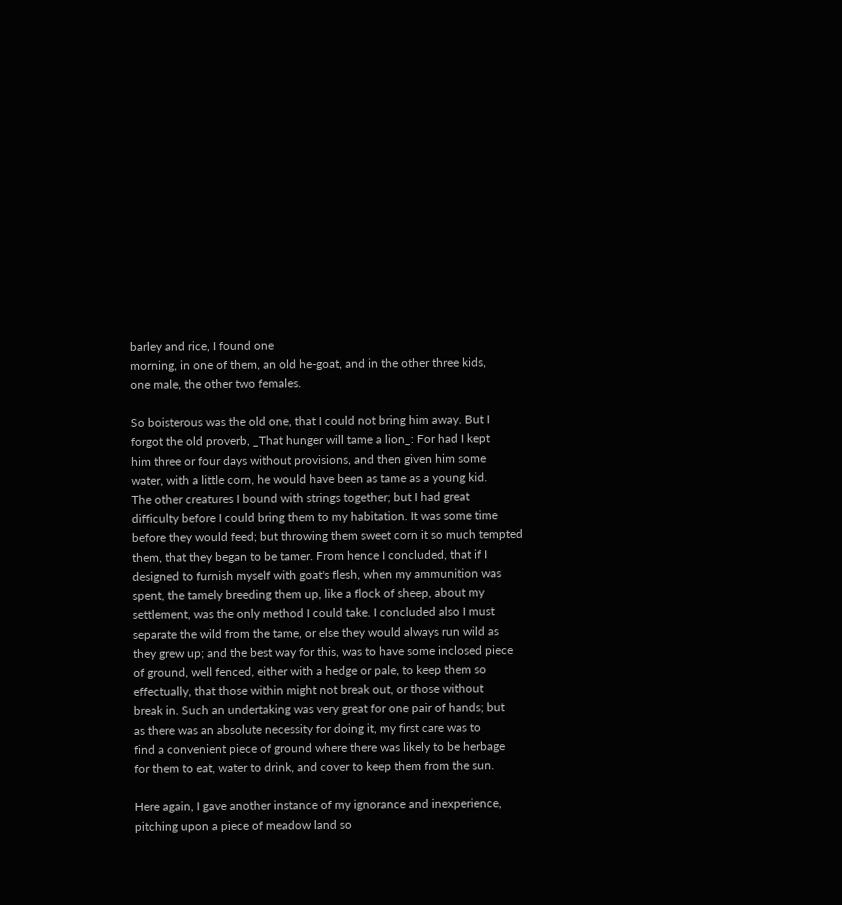barley and rice, I found one
morning, in one of them, an old he-goat, and in the other three kids,
one male, the other two females.

So boisterous was the old one, that I could not bring him away. But I
forgot the old proverb, _That hunger will tame a lion_: For had I kept
him three or four days without provisions, and then given him some
water, with a little corn, he would have been as tame as a young kid.
The other creatures I bound with strings together; but I had great
difficulty before I could bring them to my habitation. It was some time
before they would feed; but throwing them sweet corn it so much tempted
them, that they began to be tamer. From hence I concluded, that if I
designed to furnish myself with goat's flesh, when my ammunition was
spent, the tamely breeding them up, like a flock of sheep, about my
settlement, was the only method I could take. I concluded also I must
separate the wild from the tame, or else they would always run wild as
they grew up; and the best way for this, was to have some inclosed piece
of ground, well fenced, either with a hedge or pale, to keep them so
effectually, that those within might not break out, or those without
break in. Such an undertaking was very great for one pair of hands; but
as there was an absolute necessity for doing it, my first care was to
find a convenient piece of ground where there was likely to be herbage
for them to eat, water to drink, and cover to keep them from the sun.

Here again, I gave another instance of my ignorance and inexperience,
pitching upon a piece of meadow land so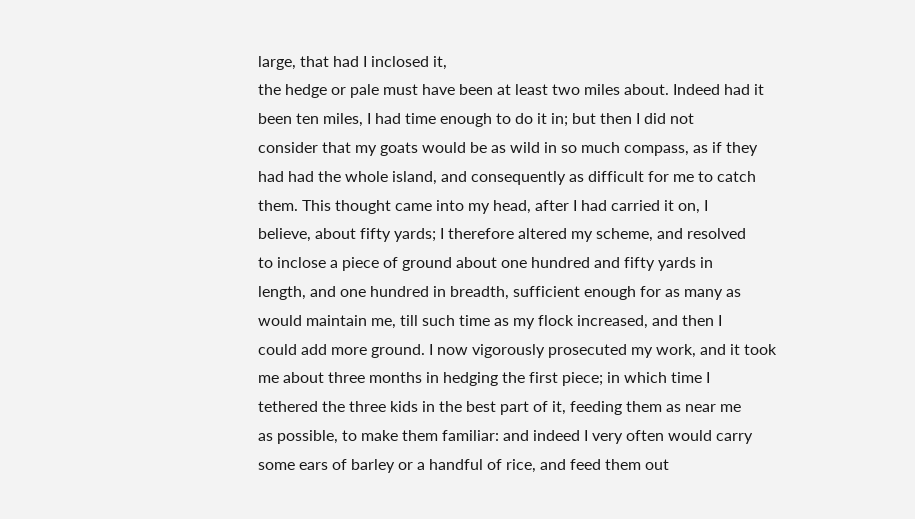large, that had I inclosed it,
the hedge or pale must have been at least two miles about. Indeed had it
been ten miles, I had time enough to do it in; but then I did not
consider that my goats would be as wild in so much compass, as if they
had had the whole island, and consequently as difficult for me to catch
them. This thought came into my head, after I had carried it on, I
believe, about fifty yards; I therefore altered my scheme, and resolved
to inclose a piece of ground about one hundred and fifty yards in
length, and one hundred in breadth, sufficient enough for as many as
would maintain me, till such time as my flock increased, and then I
could add more ground. I now vigorously prosecuted my work, and it took
me about three months in hedging the first piece; in which time I
tethered the three kids in the best part of it, feeding them as near me
as possible, to make them familiar: and indeed I very often would carry
some ears of barley or a handful of rice, and feed them out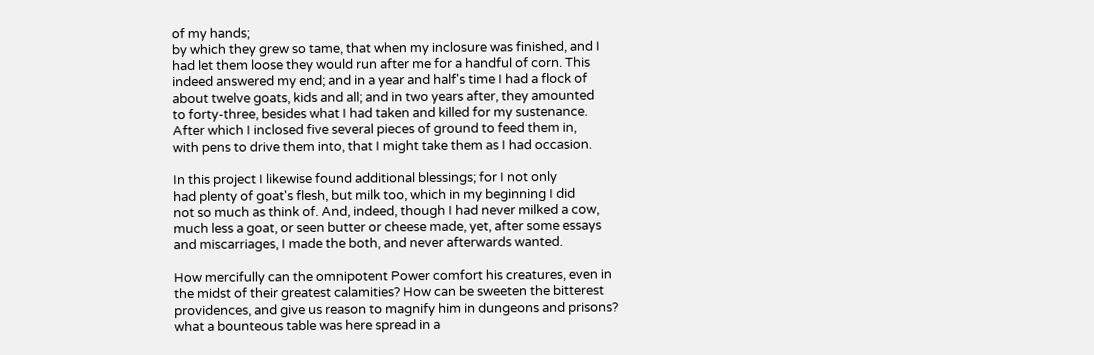of my hands;
by which they grew so tame, that when my inclosure was finished, and I
had let them loose they would run after me for a handful of corn. This
indeed answered my end; and in a year and half's time I had a flock of
about twelve goats, kids and all; and in two years after, they amounted
to forty-three, besides what I had taken and killed for my sustenance.
After which I inclosed five several pieces of ground to feed them in,
with pens to drive them into, that I might take them as I had occasion.

In this project I likewise found additional blessings; for I not only
had plenty of goat's flesh, but milk too, which in my beginning I did
not so much as think of. And, indeed, though I had never milked a cow,
much less a goat, or seen butter or cheese made, yet, after some essays
and miscarriages, I made the both, and never afterwards wanted.

How mercifully can the omnipotent Power comfort his creatures, even in
the midst of their greatest calamities? How can be sweeten the bitterest
providences, and give us reason to magnify him in dungeons and prisons?
what a bounteous table was here spread in a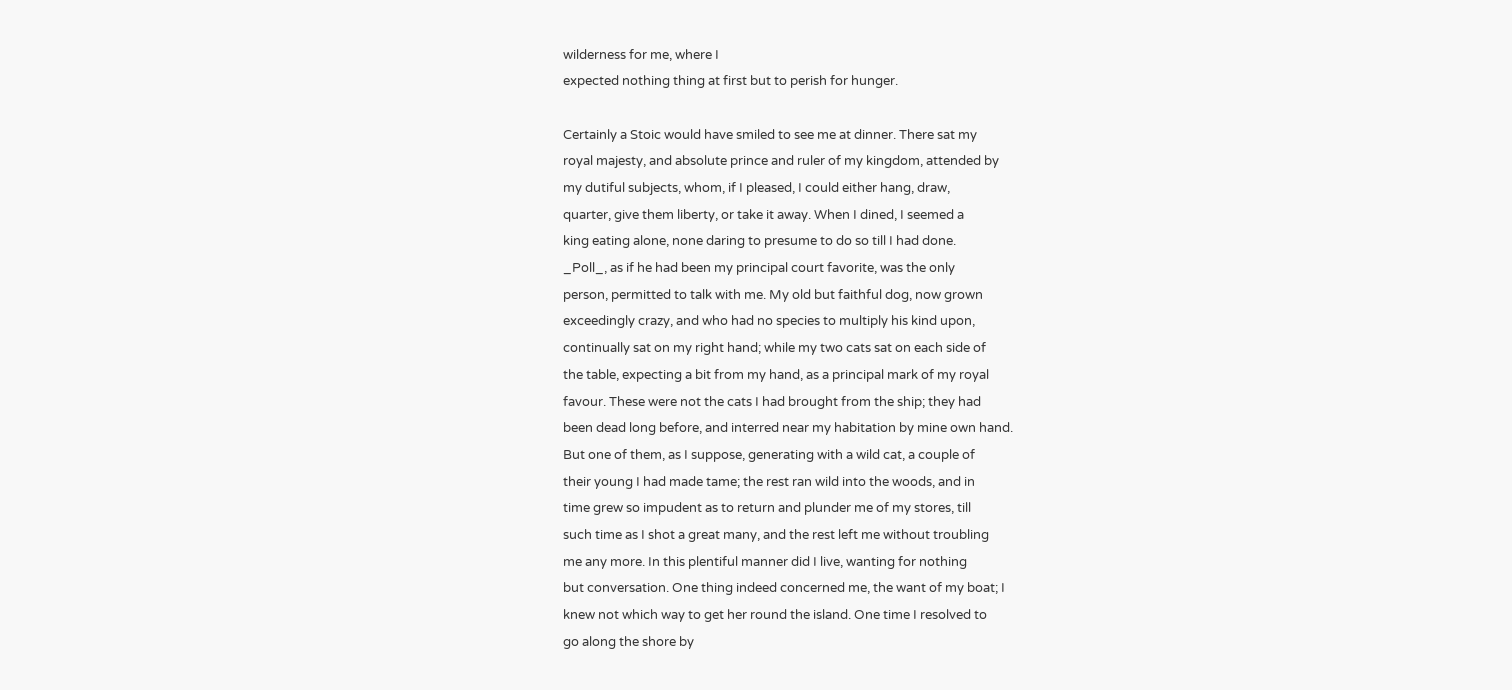wilderness for me, where I
expected nothing thing at first but to perish for hunger.

Certainly a Stoic would have smiled to see me at dinner. There sat my
royal majesty, and absolute prince and ruler of my kingdom, attended by
my dutiful subjects, whom, if I pleased, I could either hang, draw,
quarter, give them liberty, or take it away. When I dined, I seemed a
king eating alone, none daring to presume to do so till I had done.
_Poll_, as if he had been my principal court favorite, was the only
person, permitted to talk with me. My old but faithful dog, now grown
exceedingly crazy, and who had no species to multiply his kind upon,
continually sat on my right hand; while my two cats sat on each side of
the table, expecting a bit from my hand, as a principal mark of my royal
favour. These were not the cats I had brought from the ship; they had
been dead long before, and interred near my habitation by mine own hand.
But one of them, as I suppose, generating with a wild cat, a couple of
their young I had made tame; the rest ran wild into the woods, and in
time grew so impudent as to return and plunder me of my stores, till
such time as I shot a great many, and the rest left me without troubling
me any more. In this plentiful manner did I live, wanting for nothing
but conversation. One thing indeed concerned me, the want of my boat; I
knew not which way to get her round the island. One time I resolved to
go along the shore by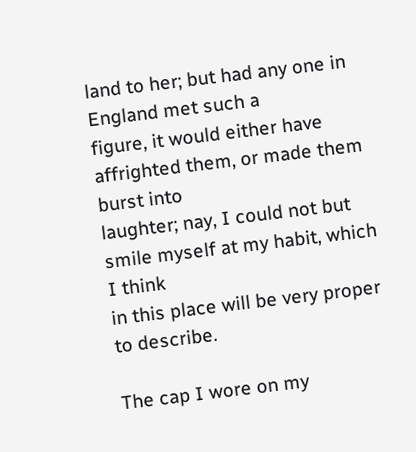land to her; but had any one in England met such a
figure, it would either have affrighted them, or made them burst into
laughter; nay, I could not but smile myself at my habit, which I think
in this place will be very proper to describe.

The cap I wore on my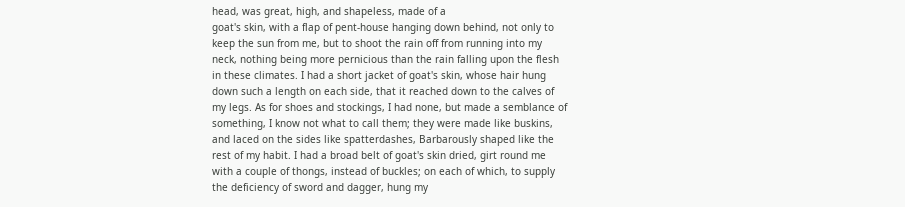head, was great, high, and shapeless, made of a
goat's skin, with a flap of pent-house hanging down behind, not only to
keep the sun from me, but to shoot the rain off from running into my
neck, nothing being more pernicious than the rain falling upon the flesh
in these climates. I had a short jacket of goat's skin, whose hair hung
down such a length on each side, that it reached down to the calves of
my legs. As for shoes and stockings, I had none, but made a semblance of
something, I know not what to call them; they were made like buskins,
and laced on the sides like spatterdashes, Barbarously shaped like the
rest of my habit. I had a broad belt of goat's skin dried, girt round me
with a couple of thongs, instead of buckles; on each of which, to supply
the deficiency of sword and dagger, hung my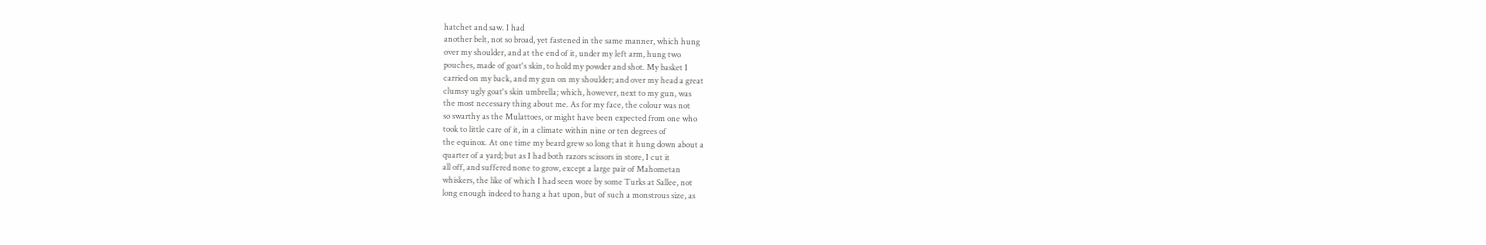hatchet and saw. I had
another belt, not so broad, yet fastened in the same manner, which hung
over my shoulder, and at the end of it, under my left arm, hung two
pouches, made of goat's skin, to hold my powder and shot. My basket I
carried on my back, and my gun on my shoulder; and over my head a great
clumsy ugly goat's skin umbrella; which, however, next to my gun, was
the most necessary thing about me. As for my face, the colour was not
so swarthy as the Mulattoes, or might have been expected from one who
took to little care of it, in a climate within nine or ten degrees of
the equinox. At one time my beard grew so long that it hung down about a
quarter of a yard; but as I had both razors scissors in store, I cut it
all off, and suffered none to grow, except a large pair of Mahometan
whiskers, the like of which I had seen wore by some Turks at Sallee, not
long enough indeed to hang a hat upon, but of such a monstrous size, as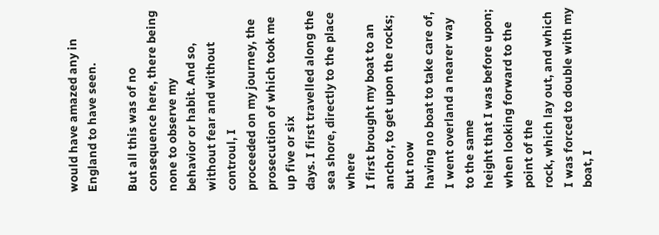would have amazed any in England to have seen.

But all this was of no consequence here, there being none to observe my
behavior or habit. And so, without fear and without controul, I
proceeded on my journey, the prosecution of which took me up five or six
days. I first travelled along the sea shore, directly to the place where
I first brought my boat to an anchor, to get upon the rocks; but now
having no boat to take care of, I went overland a nearer way to the same
height that I was before upon; when looking forward to the point of the
rock, which lay out, and which I was forced to double with my boat, I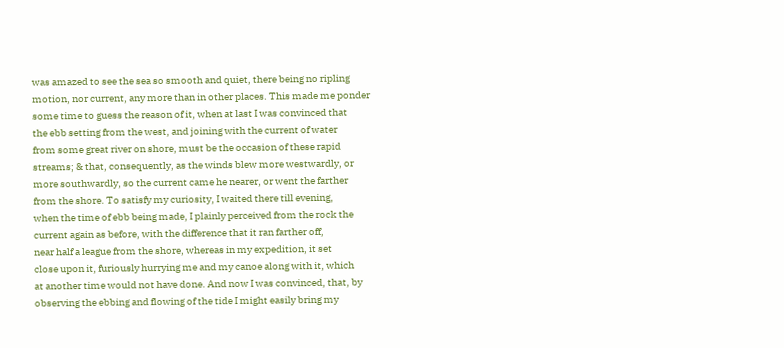was amazed to see the sea so smooth and quiet, there being no ripling
motion, nor current, any more than in other places. This made me ponder
some time to guess the reason of it, when at last I was convinced that
the ebb setting from the west, and joining with the current of water
from some great river on shore, must be the occasion of these rapid
streams; & that, consequently, as the winds blew more westwardly, or
more southwardly, so the current came he nearer, or went the farther
from the shore. To satisfy my curiosity, I waited there till evening,
when the time of ebb being made, I plainly perceived from the rock the
current again as before, with the difference that it ran farther off,
near half a league from the shore, whereas in my expedition, it set
close upon it, furiously hurrying me and my canoe along with it, which
at another time would not have done. And now I was convinced, that, by
observing the ebbing and flowing of the tide I might easily bring my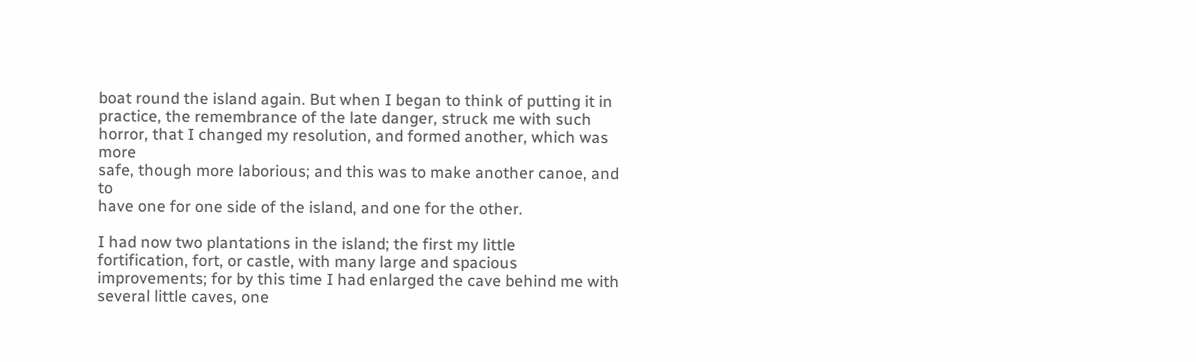boat round the island again. But when I began to think of putting it in
practice, the remembrance of the late danger, struck me with such
horror, that I changed my resolution, and formed another, which was more
safe, though more laborious; and this was to make another canoe, and to
have one for one side of the island, and one for the other.

I had now two plantations in the island; the first my little
fortification, fort, or castle, with many large and spacious
improvements; for by this time I had enlarged the cave behind me with
several little caves, one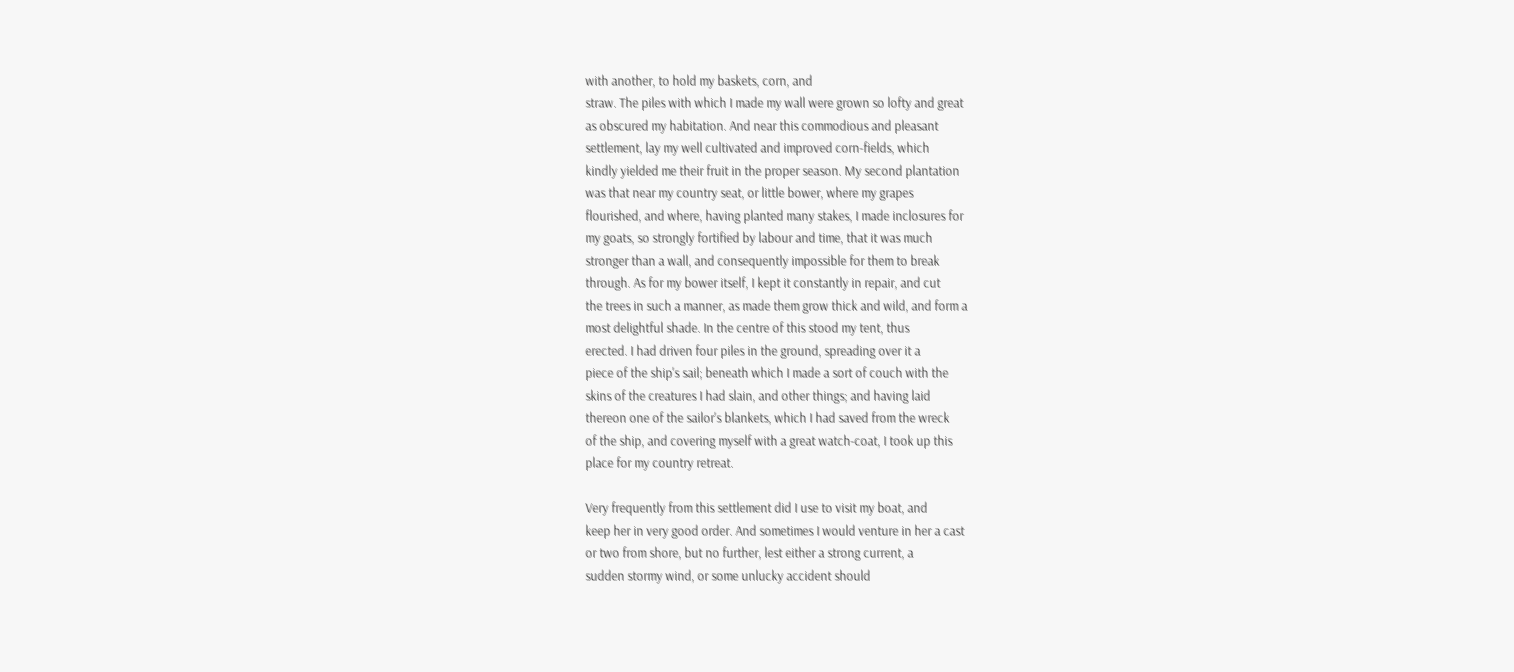with another, to hold my baskets, corn, and
straw. The piles with which I made my wall were grown so lofty and great
as obscured my habitation. And near this commodious and pleasant
settlement, lay my well cultivated and improved corn-fields, which
kindly yielded me their fruit in the proper season. My second plantation
was that near my country seat, or little bower, where my grapes
flourished, and where, having planted many stakes, I made inclosures for
my goats, so strongly fortified by labour and time, that it was much
stronger than a wall, and consequently impossible for them to break
through. As for my bower itself, I kept it constantly in repair, and cut
the trees in such a manner, as made them grow thick and wild, and form a
most delightful shade. In the centre of this stood my tent, thus
erected. I had driven four piles in the ground, spreading over it a
piece of the ship's sail; beneath which I made a sort of couch with the
skins of the creatures I had slain, and other things; and having laid
thereon one of the sailor's blankets, which I had saved from the wreck
of the ship, and covering myself with a great watch-coat, I took up this
place for my country retreat.

Very frequently from this settlement did I use to visit my boat, and
keep her in very good order. And sometimes I would venture in her a cast
or two from shore, but no further, lest either a strong current, a
sudden stormy wind, or some unlucky accident should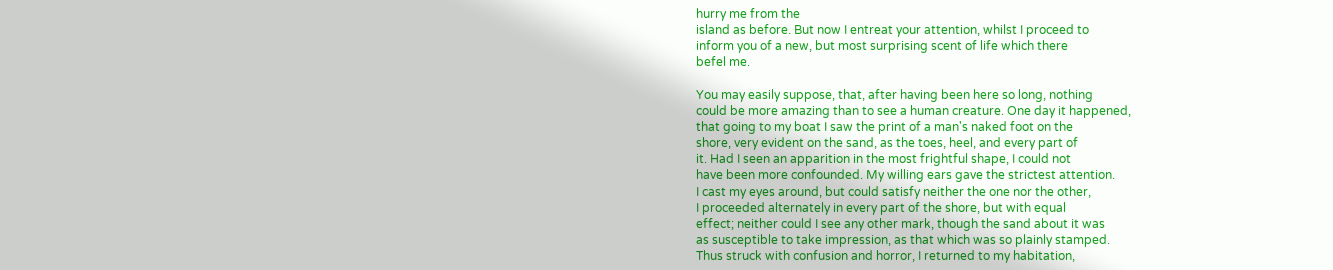hurry me from the
island as before. But now I entreat your attention, whilst I proceed to
inform you of a new, but most surprising scent of life which there
befel me.

You may easily suppose, that, after having been here so long, nothing
could be more amazing than to see a human creature. One day it happened,
that going to my boat I saw the print of a man's naked foot on the
shore, very evident on the sand, as the toes, heel, and every part of
it. Had I seen an apparition in the most frightful shape, I could not
have been more confounded. My willing ears gave the strictest attention.
I cast my eyes around, but could satisfy neither the one nor the other,
I proceeded alternately in every part of the shore, but with equal
effect; neither could I see any other mark, though the sand about it was
as susceptible to take impression, as that which was so plainly stamped.
Thus struck with confusion and horror, I returned to my habitation,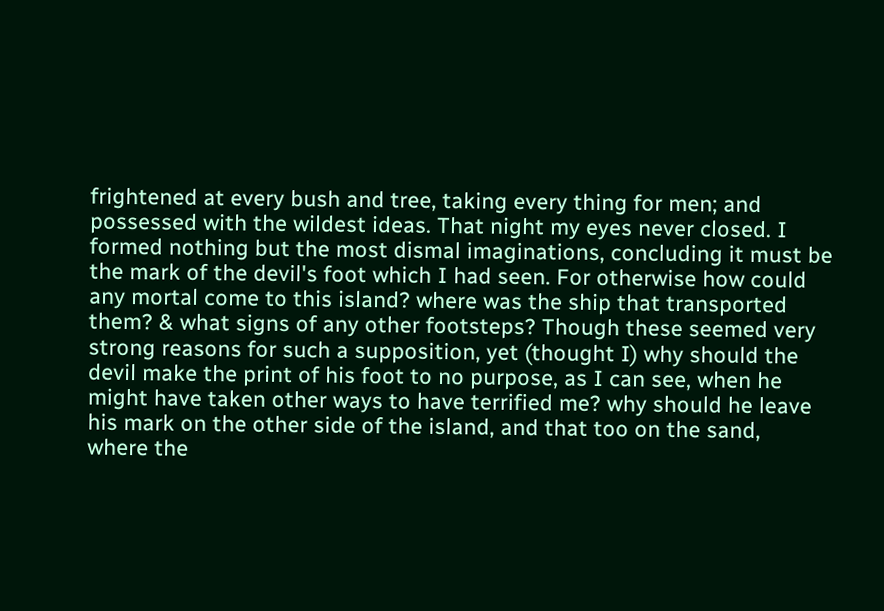frightened at every bush and tree, taking every thing for men; and
possessed with the wildest ideas. That night my eyes never closed. I
formed nothing but the most dismal imaginations, concluding it must be
the mark of the devil's foot which I had seen. For otherwise how could
any mortal come to this island? where was the ship that transported
them? & what signs of any other footsteps? Though these seemed very
strong reasons for such a supposition, yet (thought I) why should the
devil make the print of his foot to no purpose, as I can see, when he
might have taken other ways to have terrified me? why should he leave
his mark on the other side of the island, and that too on the sand,
where the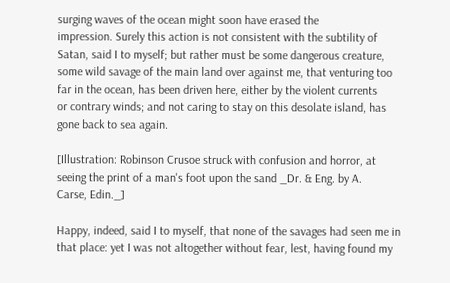surging waves of the ocean might soon have erased the
impression. Surely this action is not consistent with the subtility of
Satan, said I to myself; but rather must be some dangerous creature,
some wild savage of the main land over against me, that venturing too
far in the ocean, has been driven here, either by the violent currents
or contrary winds; and not caring to stay on this desolate island, has
gone back to sea again.

[Illustration: Robinson Crusoe struck with confusion and horror, at
seeing the print of a man's foot upon the sand _Dr. & Eng. by A.
Carse, Edin._]

Happy, indeed, said I to myself, that none of the savages had seen me in
that place: yet I was not altogether without fear, lest, having found my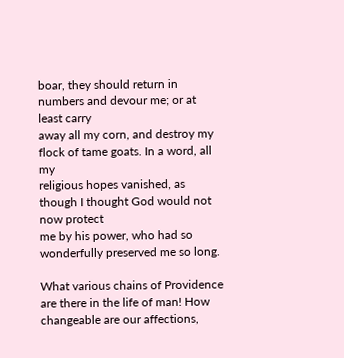boar, they should return in numbers and devour me; or at least carry
away all my corn, and destroy my flock of tame goats. In a word, all my
religious hopes vanished, as though I thought God would not now protect
me by his power, who had so wonderfully preserved me so long.

What various chains of Providence are there in the life of man! How
changeable are our affections,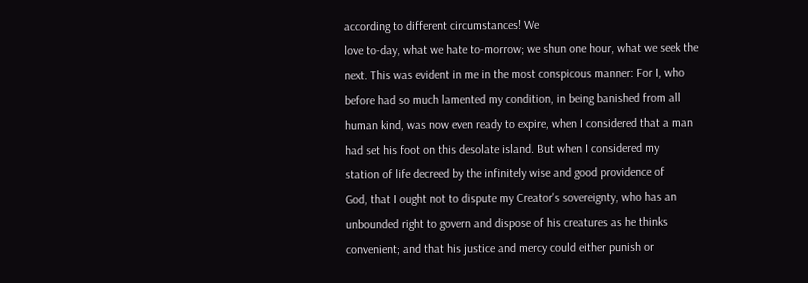according to different circumstances! We
love to-day, what we hate to-morrow; we shun one hour, what we seek the
next. This was evident in me in the most conspicous manner: For I, who
before had so much lamented my condition, in being banished from all
human kind, was now even ready to expire, when I considered that a man
had set his foot on this desolate island. But when I considered my
station of life decreed by the infinitely wise and good providence of
God, that I ought not to dispute my Creator's sovereignty, who has an
unbounded right to govern and dispose of his creatures as he thinks
convenient; and that his justice and mercy could either punish or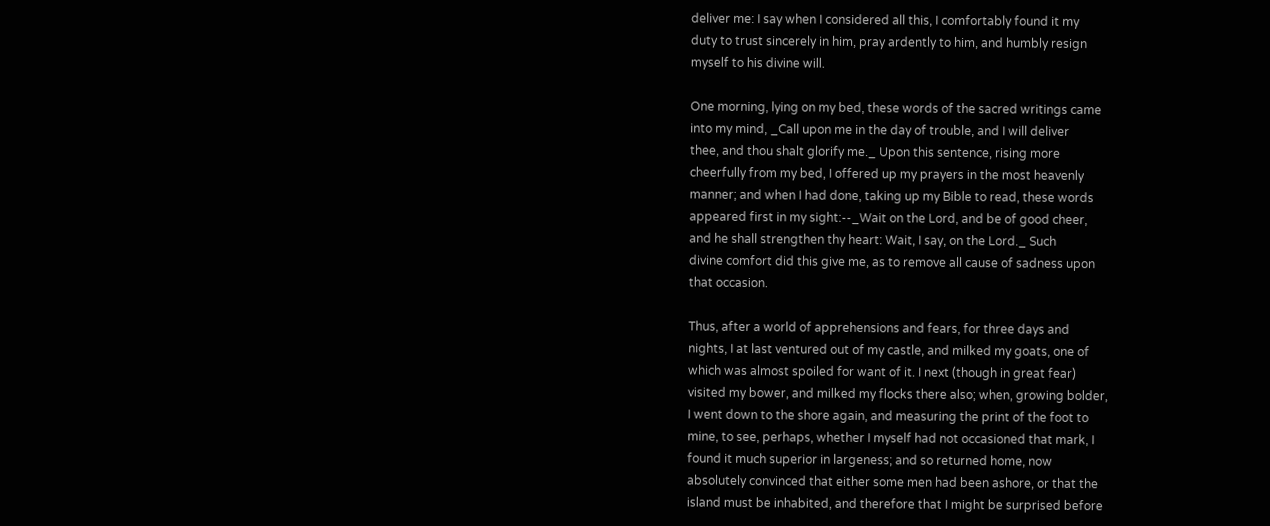deliver me: I say when I considered all this, I comfortably found it my
duty to trust sincerely in him, pray ardently to him, and humbly resign
myself to his divine will.

One morning, lying on my bed, these words of the sacred writings came
into my mind, _Call upon me in the day of trouble, and I will deliver
thee, and thou shalt glorify me._ Upon this sentence, rising more
cheerfully from my bed, I offered up my prayers in the most heavenly
manner; and when I had done, taking up my Bible to read, these words
appeared first in my sight:--_Wait on the Lord, and be of good cheer,
and he shall strengthen thy heart: Wait, I say, on the Lord._ Such
divine comfort did this give me, as to remove all cause of sadness upon
that occasion.

Thus, after a world of apprehensions and fears, for three days and
nights, I at last ventured out of my castle, and milked my goats, one of
which was almost spoiled for want of it. I next (though in great fear)
visited my bower, and milked my flocks there also; when, growing bolder,
I went down to the shore again, and measuring the print of the foot to
mine, to see, perhaps, whether I myself had not occasioned that mark, I
found it much superior in largeness; and so returned home, now
absolutely convinced that either some men had been ashore, or that the
island must be inhabited, and therefore that I might be surprised before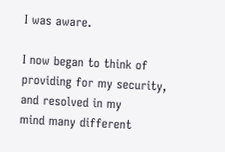I was aware.

I now began to think of providing for my security, and resolved in my
mind many different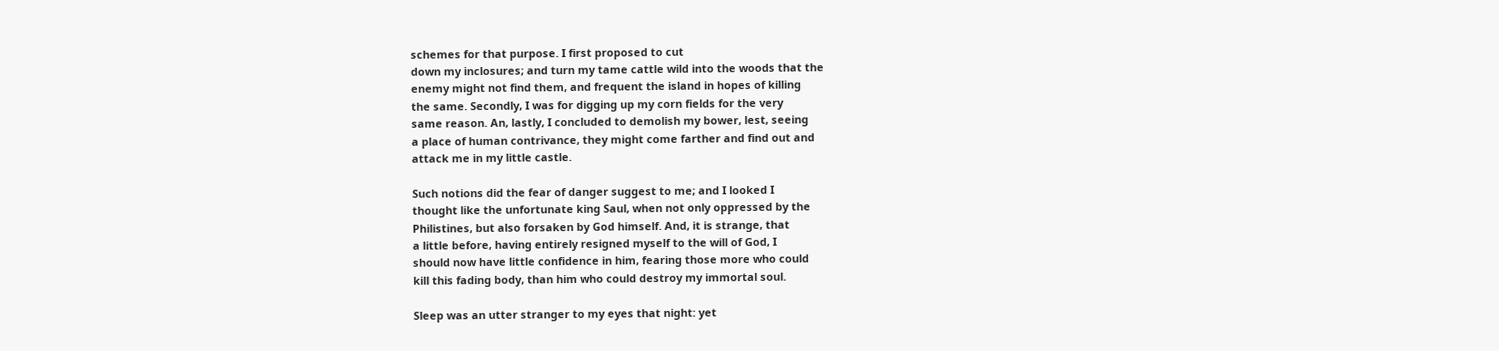schemes for that purpose. I first proposed to cut
down my inclosures; and turn my tame cattle wild into the woods that the
enemy might not find them, and frequent the island in hopes of killing
the same. Secondly, I was for digging up my corn fields for the very
same reason. An, lastly, I concluded to demolish my bower, lest, seeing
a place of human contrivance, they might come farther and find out and
attack me in my little castle.

Such notions did the fear of danger suggest to me; and I looked I
thought like the unfortunate king Saul, when not only oppressed by the
Philistines, but also forsaken by God himself. And, it is strange, that
a little before, having entirely resigned myself to the will of God, I
should now have little confidence in him, fearing those more who could
kill this fading body, than him who could destroy my immortal soul.

Sleep was an utter stranger to my eyes that night: yet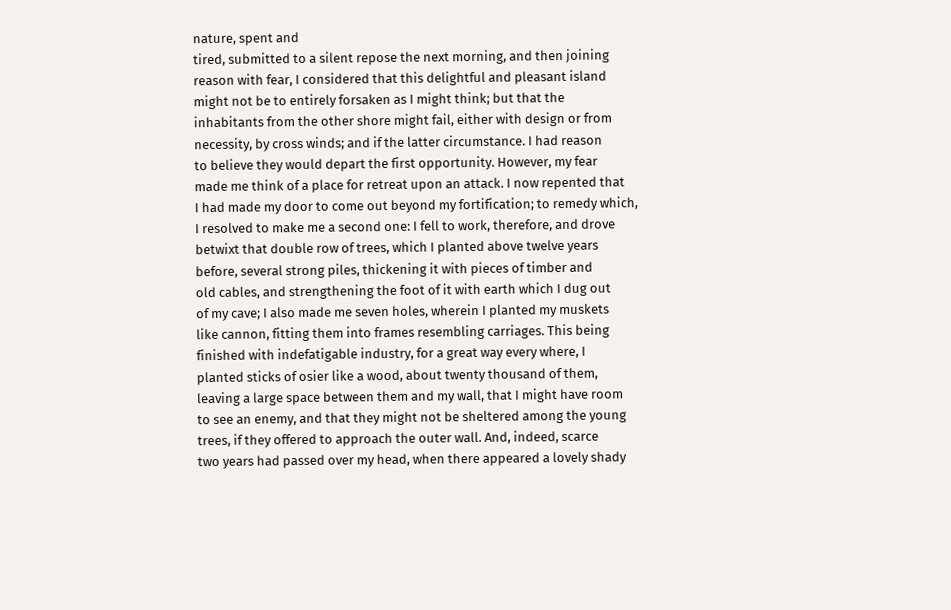nature, spent and
tired, submitted to a silent repose the next morning, and then joining
reason with fear, I considered that this delightful and pleasant island
might not be to entirely forsaken as I might think; but that the
inhabitants from the other shore might fail, either with design or from
necessity, by cross winds; and if the latter circumstance. I had reason
to believe they would depart the first opportunity. However, my fear
made me think of a place for retreat upon an attack. I now repented that
I had made my door to come out beyond my fortification; to remedy which,
I resolved to make me a second one: I fell to work, therefore, and drove
betwixt that double row of trees, which I planted above twelve years
before, several strong piles, thickening it with pieces of timber and
old cables, and strengthening the foot of it with earth which I dug out
of my cave; I also made me seven holes, wherein I planted my muskets
like cannon, fitting them into frames resembling carriages. This being
finished with indefatigable industry, for a great way every where, I
planted sticks of osier like a wood, about twenty thousand of them,
leaving a large space between them and my wall, that I might have room
to see an enemy, and that they might not be sheltered among the young
trees, if they offered to approach the outer wall. And, indeed, scarce
two years had passed over my head, when there appeared a lovely shady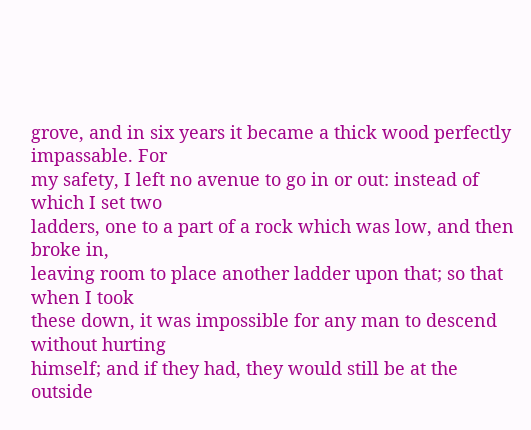grove, and in six years it became a thick wood perfectly impassable. For
my safety, I left no avenue to go in or out: instead of which I set two
ladders, one to a part of a rock which was low, and then broke in,
leaving room to place another ladder upon that; so that when I took
these down, it was impossible for any man to descend without hurting
himself; and if they had, they would still be at the outside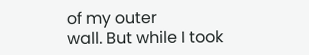of my outer
wall. But while I took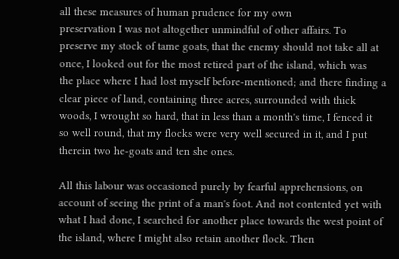all these measures of human prudence for my own
preservation I was not altogether unmindful of other affairs. To
preserve my stock of tame goats, that the enemy should not take all at
once, I looked out for the most retired part of the island, which was
the place where I had lost myself before-mentioned; and there finding a
clear piece of land, containing three acres, surrounded with thick
woods, I wrought so hard, that in less than a month's time, I fenced it
so well round, that my flocks were very well secured in it, and I put
therein two he-goats and ten she ones.

All this labour was occasioned purely by fearful apprehensions, on
account of seeing the print of a man's foot. And not contented yet with
what I had done, I searched for another place towards the west point of
the island, where I might also retain another flock. Then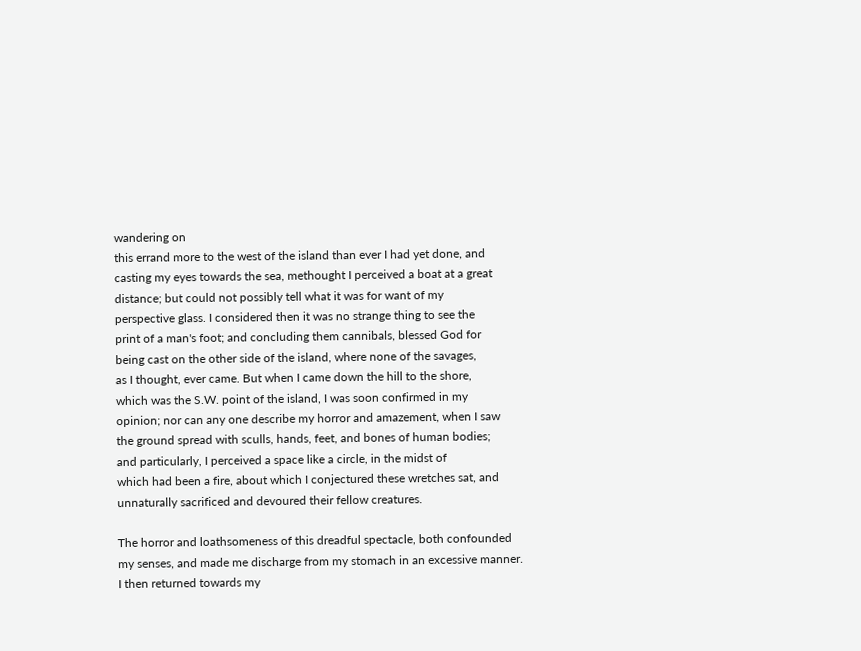wandering on
this errand more to the west of the island than ever I had yet done, and
casting my eyes towards the sea, methought I perceived a boat at a great
distance; but could not possibly tell what it was for want of my
perspective glass. I considered then it was no strange thing to see the
print of a man's foot; and concluding them cannibals, blessed God for
being cast on the other side of the island, where none of the savages,
as I thought, ever came. But when I came down the hill to the shore,
which was the S.W. point of the island, I was soon confirmed in my
opinion; nor can any one describe my horror and amazement, when I saw
the ground spread with sculls, hands, feet, and bones of human bodies;
and particularly, I perceived a space like a circle, in the midst of
which had been a fire, about which I conjectured these wretches sat, and
unnaturally sacrificed and devoured their fellow creatures.

The horror and loathsomeness of this dreadful spectacle, both confounded
my senses, and made me discharge from my stomach in an excessive manner.
I then returned towards my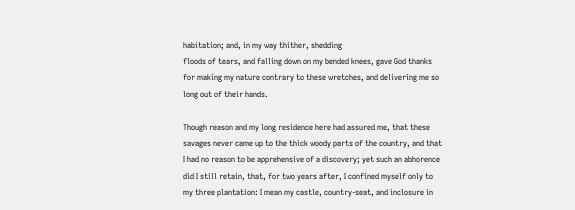habitation; and, in my way thither, shedding
floods of tears, and falling down on my bended knees, gave God thanks
for making my nature contrary to these wretches, and delivering me so
long out of their hands.

Though reason and my long residence here had assured me, that these
savages never came up to the thick woody parts of the country, and that
I had no reason to be apprehensive of a discovery; yet such an abhorence
did I still retain, that, for two years after, I confined myself only to
my three plantation: I mean my castle, country-seat, and inclosure in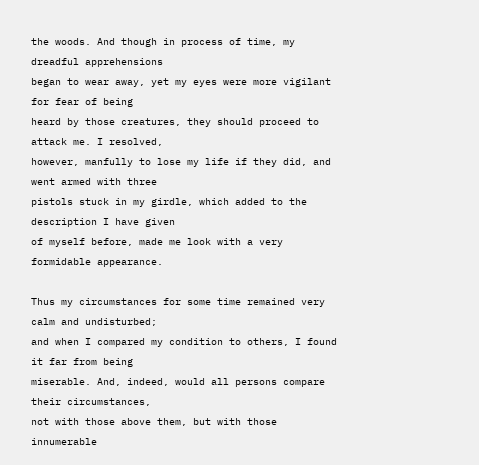the woods. And though in process of time, my dreadful apprehensions
began to wear away, yet my eyes were more vigilant for fear of being
heard by those creatures, they should proceed to attack me. I resolved,
however, manfully to lose my life if they did, and went armed with three
pistols stuck in my girdle, which added to the description I have given
of myself before, made me look with a very formidable appearance.

Thus my circumstances for some time remained very calm and undisturbed;
and when I compared my condition to others, I found it far from being
miserable. And, indeed, would all persons compare their circumstances,
not with those above them, but with those innumerable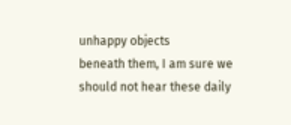unhappy objects
beneath them, I am sure we should not hear these daily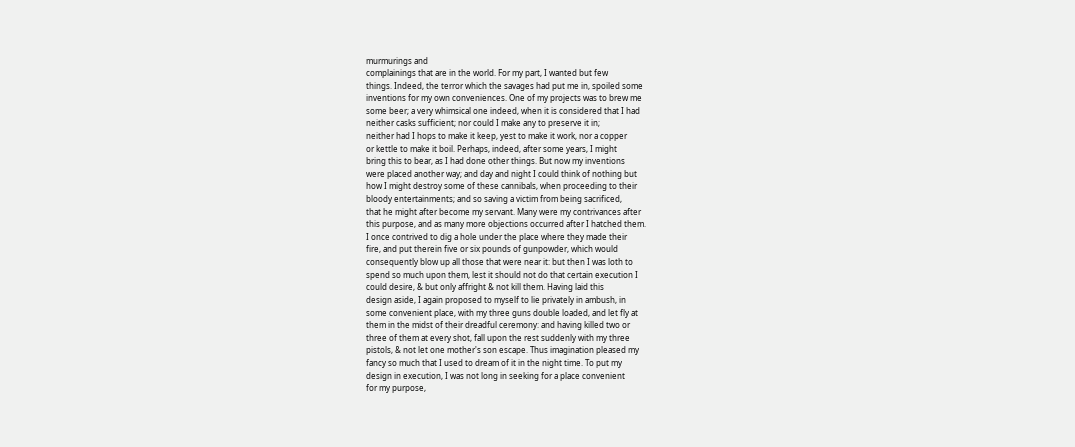murmurings and
complainings that are in the world. For my part, I wanted but few
things. Indeed, the terror which the savages had put me in, spoiled some
inventions for my own conveniences. One of my projects was to brew me
some beer; a very whimsical one indeed, when it is considered that I had
neither casks sufficient; nor could I make any to preserve it in;
neither had I hops to make it keep, yest to make it work, nor a copper
or kettle to make it boil. Perhaps, indeed, after some years, I might
bring this to bear, as I had done other things. But now my inventions
were placed another way; and day and night I could think of nothing but
how I might destroy some of these cannibals, when proceeding to their
bloody entertainments; and so saving a victim from being sacrificed,
that he might after become my servant. Many were my contrivances after
this purpose, and as many more objections occurred after I hatched them.
I once contrived to dig a hole under the place where they made their
fire, and put therein five or six pounds of gunpowder, which would
consequently blow up all those that were near it: but then I was loth to
spend so much upon them, lest it should not do that certain execution I
could desire, & but only affright & not kill them. Having laid this
design aside, I again proposed to myself to lie privately in ambush, in
some convenient place, with my three guns double loaded, and let fly at
them in the midst of their dreadful ceremony: and having killed two or
three of them at every shot, fall upon the rest suddenly with my three
pistols, & not let one mother's son escape. Thus imagination pleased my
fancy so much that I used to dream of it in the night time. To put my
design in execution, I was not long in seeking for a place convenient
for my purpose,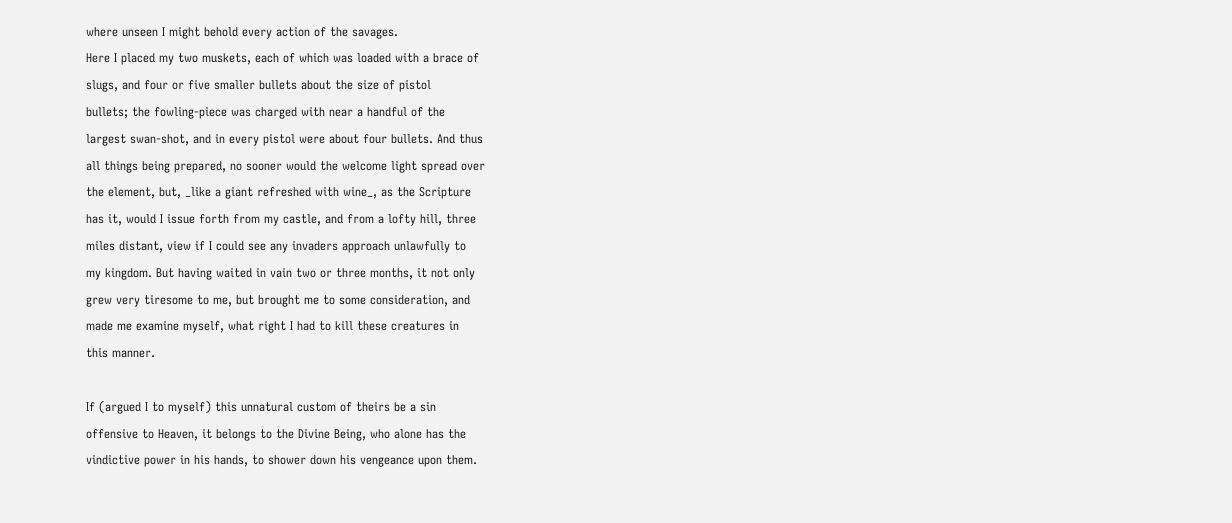where unseen I might behold every action of the savages.
Here I placed my two muskets, each of which was loaded with a brace of
slugs, and four or five smaller bullets about the size of pistol
bullets; the fowling-piece was charged with near a handful of the
largest swan-shot, and in every pistol were about four bullets. And thus
all things being prepared, no sooner would the welcome light spread over
the element, but, _like a giant refreshed with wine_, as the Scripture
has it, would I issue forth from my castle, and from a lofty hill, three
miles distant, view if I could see any invaders approach unlawfully to
my kingdom. But having waited in vain two or three months, it not only
grew very tiresome to me, but brought me to some consideration, and
made me examine myself, what right I had to kill these creatures in
this manner.

If (argued I to myself) this unnatural custom of theirs be a sin
offensive to Heaven, it belongs to the Divine Being, who alone has the
vindictive power in his hands, to shower down his vengeance upon them.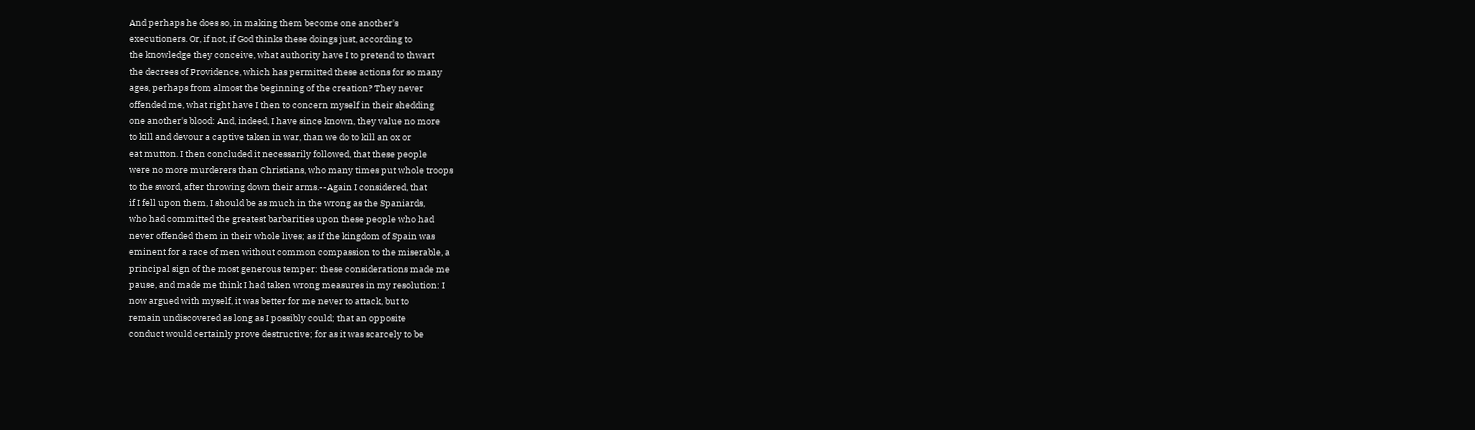And perhaps he does so, in making them become one another's
executioners. Or, if not, if God thinks these doings just, according to
the knowledge they conceive, what authority have I to pretend to thwart
the decrees of Providence, which has permitted these actions for so many
ages, perhaps from almost the beginning of the creation? They never
offended me, what right have I then to concern myself in their shedding
one another's blood: And, indeed, I have since known, they value no more
to kill and devour a captive taken in war, than we do to kill an ox or
eat mutton. I then concluded it necessarily followed, that these people
were no more murderers than Christians, who many times put whole troops
to the sword, after throwing down their arms.--Again I considered, that
if I fell upon them, I should be as much in the wrong as the Spaniards,
who had committed the greatest barbarities upon these people who had
never offended them in their whole lives; as if the kingdom of Spain was
eminent for a race of men without common compassion to the miserable, a
principal sign of the most generous temper: these considerations made me
pause, and made me think I had taken wrong measures in my resolution: I
now argued with myself, it was better for me never to attack, but to
remain undiscovered as long as I possibly could; that an opposite
conduct would certainly prove destructive; for as it was scarcely to be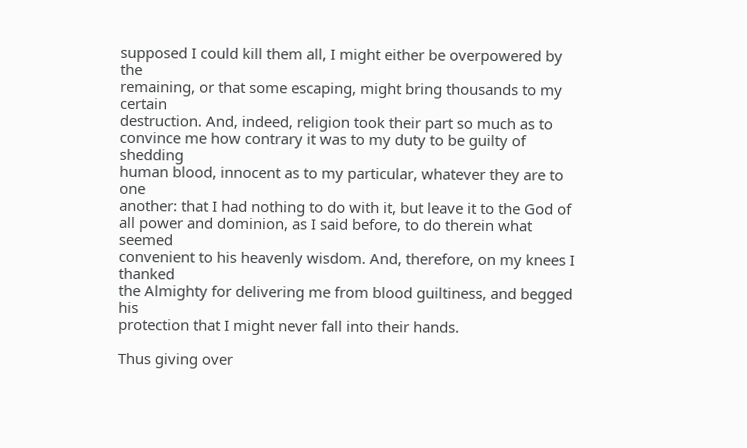supposed I could kill them all, I might either be overpowered by the
remaining, or that some escaping, might bring thousands to my certain
destruction. And, indeed, religion took their part so much as to
convince me how contrary it was to my duty to be guilty of shedding
human blood, innocent as to my particular, whatever they are to one
another: that I had nothing to do with it, but leave it to the God of
all power and dominion, as I said before, to do therein what seemed
convenient to his heavenly wisdom. And, therefore, on my knees I thanked
the Almighty for delivering me from blood guiltiness, and begged his
protection that I might never fall into their hands.

Thus giving over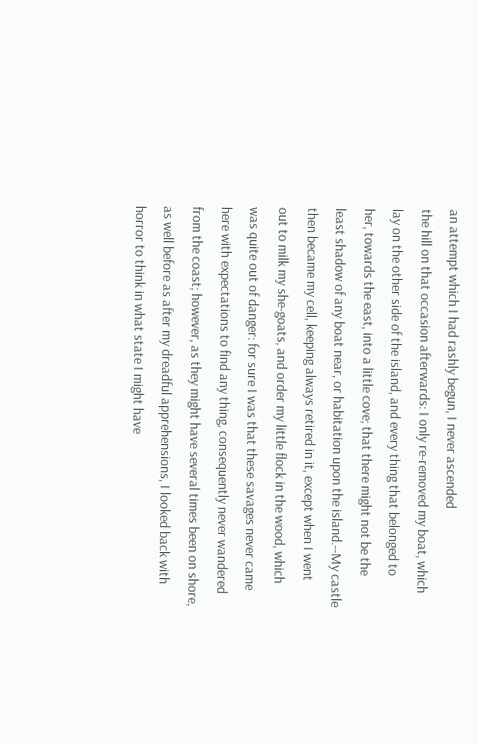an attempt which I had rashly begun, I never ascended
the hill on that occasion afterwards: I only re-removed my boat, which
lay on the other side of the island, and every thing that belonged to
her, towards the east, into a little cove; that there might not be the
least shadow of any boat near, or habitation upon the island.--My castle
then became my cell, keeping always retired in it, except when I went
out to milk my she-goats, and order my little flock in the wood, which
was quite out of danger: for sure I was that these savages never came
here with expectations to find any thing, consequently never wandered
from the coast; however, as they might have several times been on shore,
as well before as after my dreadful apprehensions, I looked back with
horror to think in what state I might have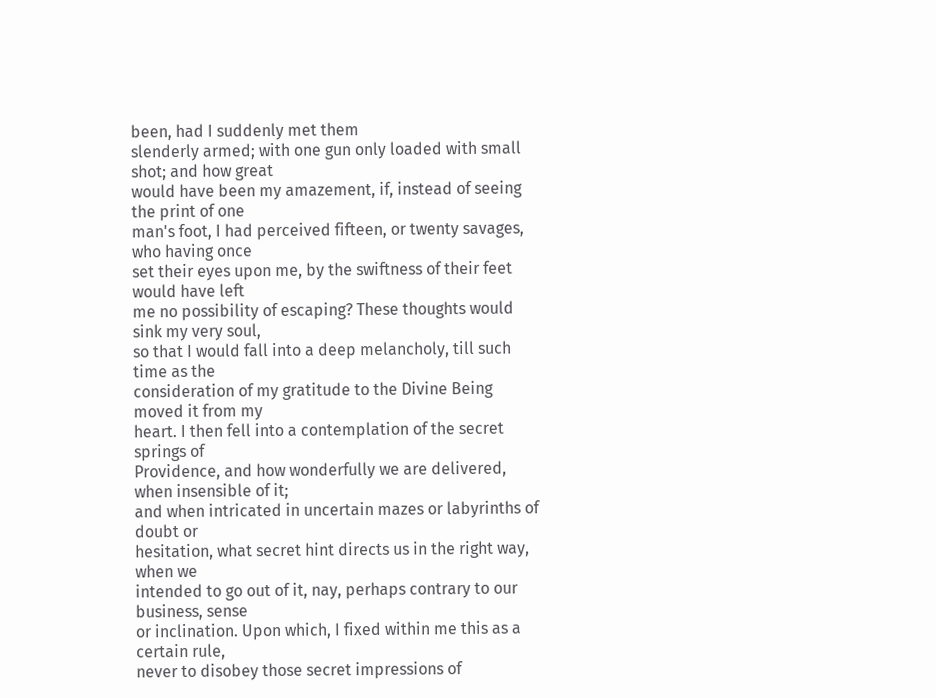been, had I suddenly met them
slenderly armed; with one gun only loaded with small shot; and how great
would have been my amazement, if, instead of seeing the print of one
man's foot, I had perceived fifteen, or twenty savages, who having once
set their eyes upon me, by the swiftness of their feet would have left
me no possibility of escaping? These thoughts would sink my very soul,
so that I would fall into a deep melancholy, till such time as the
consideration of my gratitude to the Divine Being moved it from my
heart. I then fell into a contemplation of the secret springs of
Providence, and how wonderfully we are delivered, when insensible of it;
and when intricated in uncertain mazes or labyrinths of doubt or
hesitation, what secret hint directs us in the right way, when we
intended to go out of it, nay, perhaps contrary to our business, sense
or inclination. Upon which, I fixed within me this as a certain rule,
never to disobey those secret impressions of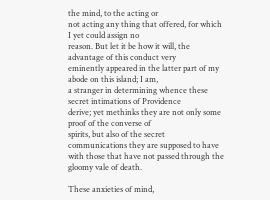the mind, to the acting or
not acting any thing that offered, for which I yet could assign no
reason. But let it be how it will, the advantage of this conduct very
eminently appeared in the latter part of my abode on this island; I am,
a stranger in determining whence these secret intimations of Providence
derive; yet methinks they are not only some proof of the converse of
spirits, but also of the secret communications they are supposed to have
with those that have not passed through the gloomy vale of death.

These anxieties of mind,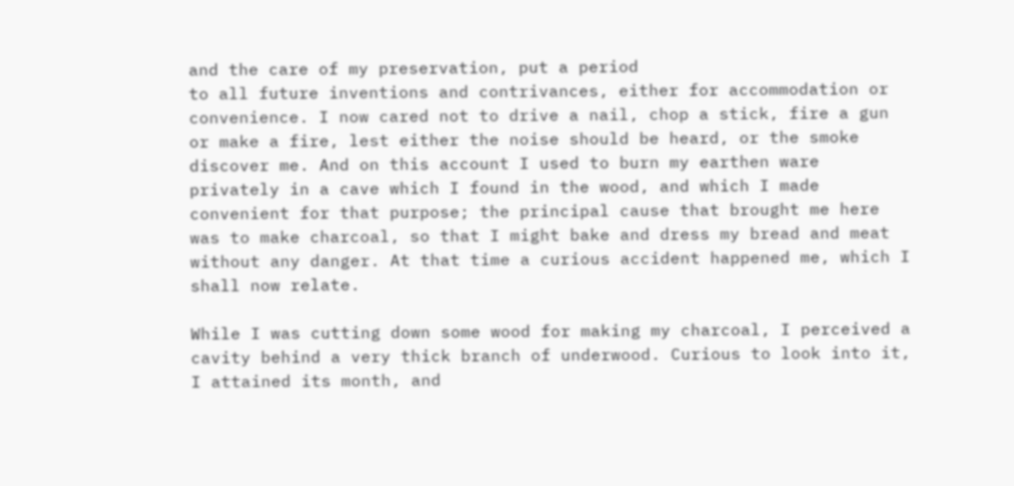and the care of my preservation, put a period
to all future inventions and contrivances, either for accommodation or
convenience. I now cared not to drive a nail, chop a stick, fire a gun
or make a fire, lest either the noise should be heard, or the smoke
discover me. And on this account I used to burn my earthen ware
privately in a cave which I found in the wood, and which I made
convenient for that purpose; the principal cause that brought me here
was to make charcoal, so that I might bake and dress my bread and meat
without any danger. At that time a curious accident happened me, which I
shall now relate.

While I was cutting down some wood for making my charcoal, I perceived a
cavity behind a very thick branch of underwood. Curious to look into it,
I attained its month, and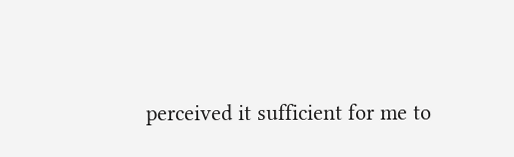perceived it sufficient for me to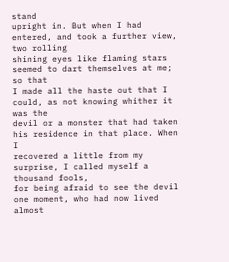stand
upright in. But when I had entered, and took a further view, two rolling
shining eyes like flaming stars seemed to dart themselves at me; so that
I made all the haste out that I could, as not knowing whither it was the
devil or a monster that had taken his residence in that place. When I
recovered a little from my surprise, I called myself a thousand fools,
for being afraid to see the devil one moment, who had now lived almost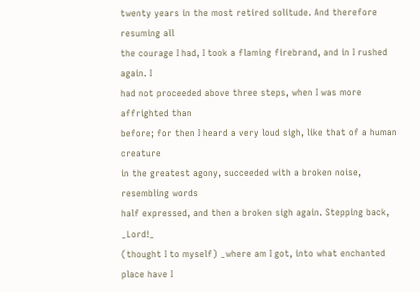twenty years in the most retired solitude. And therefore resuming all
the courage I had, I took a flaming firebrand, and in I rushed again. I
had not proceeded above three steps, when I was more affrighted than
before; for then I heard a very loud sigh, like that of a human creature
in the greatest agony, succeeded with a broken noise, resembling words
half expressed, and then a broken sigh again. Stepping back, _Lord!_
(thought I to myself) _where am I got, into what enchanted place have I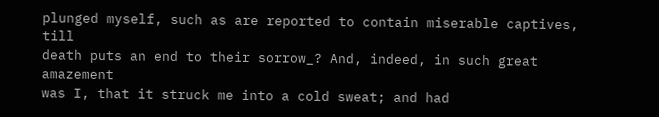plunged myself, such as are reported to contain miserable captives, till
death puts an end to their sorrow_? And, indeed, in such great amazement
was I, that it struck me into a cold sweat; and had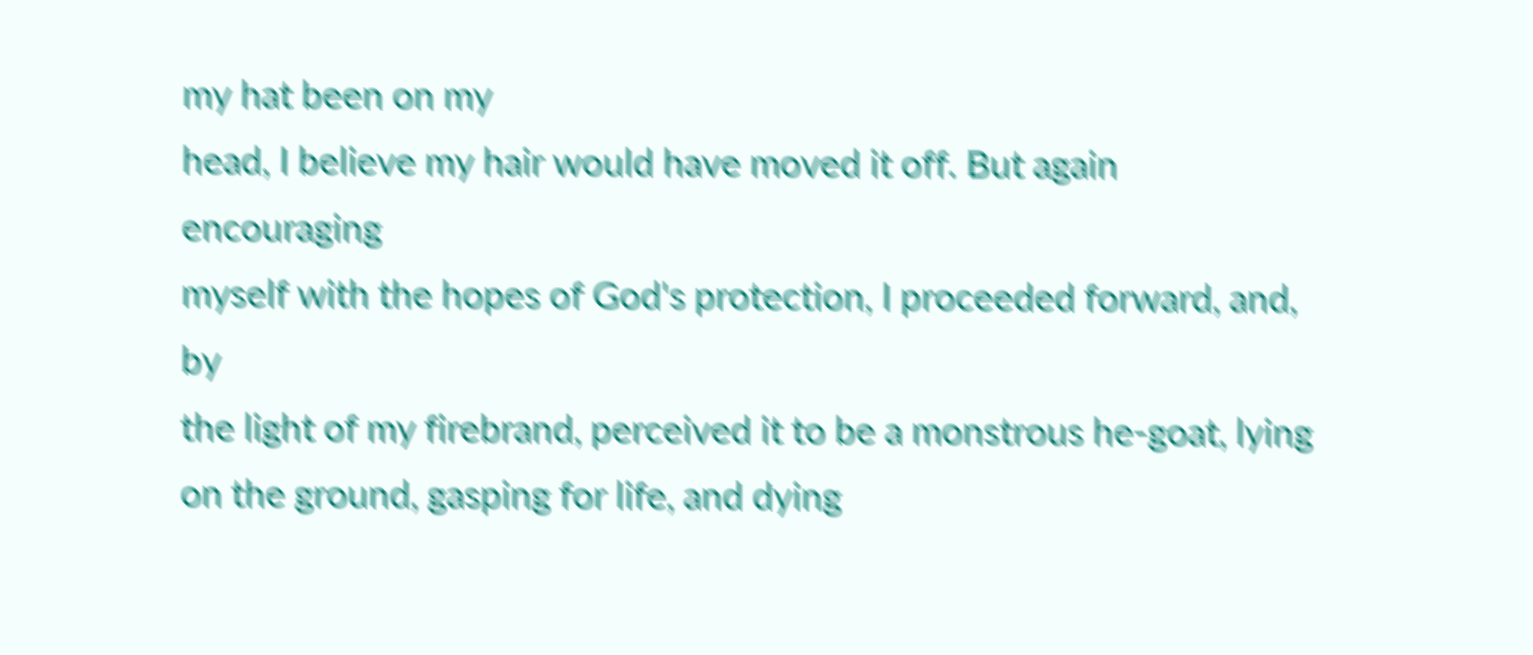my hat been on my
head, I believe my hair would have moved it off. But again encouraging
myself with the hopes of God's protection, I proceeded forward, and, by
the light of my firebrand, perceived it to be a monstrous he-goat, lying
on the ground, gasping for life, and dying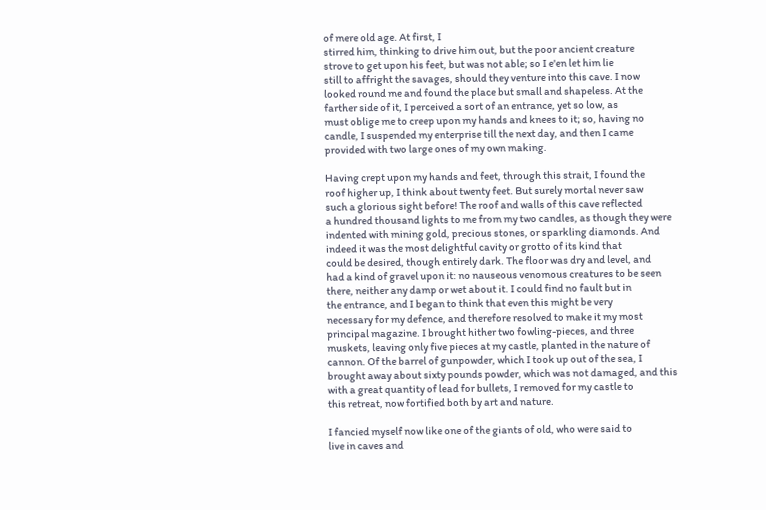of mere old age. At first, I
stirred him, thinking to drive him out, but the poor ancient creature
strove to get upon his feet, but was not able; so I e'en let him lie
still to affright the savages, should they venture into this cave. I now
looked round me and found the place but small and shapeless. At the
farther side of it, I perceived a sort of an entrance, yet so low, as
must oblige me to creep upon my hands and knees to it; so, having no
candle, I suspended my enterprise till the next day, and then I came
provided with two large ones of my own making.

Having crept upon my hands and feet, through this strait, I found the
roof higher up, I think about twenty feet. But surely mortal never saw
such a glorious sight before! The roof and walls of this cave reflected
a hundred thousand lights to me from my two candles, as though they were
indented with mining gold, precious stones, or sparkling diamonds. And
indeed it was the most delightful cavity or grotto of its kind that
could be desired, though entirely dark. The floor was dry and level, and
had a kind of gravel upon it: no nauseous venomous creatures to be seen
there, neither any damp or wet about it. I could find no fault but in
the entrance, and I began to think that even this might be very
necessary for my defence, and therefore resolved to make it my most
principal magazine. I brought hither two fowling-pieces, and three
muskets, leaving only five pieces at my castle, planted in the nature of
cannon. Of the barrel of gunpowder, which I took up out of the sea, I
brought away about sixty pounds powder, which was not damaged, and this
with a great quantity of lead for bullets, I removed for my castle to
this retreat, now fortified both by art and nature.

I fancied myself now like one of the giants of old, who were said to
live in caves and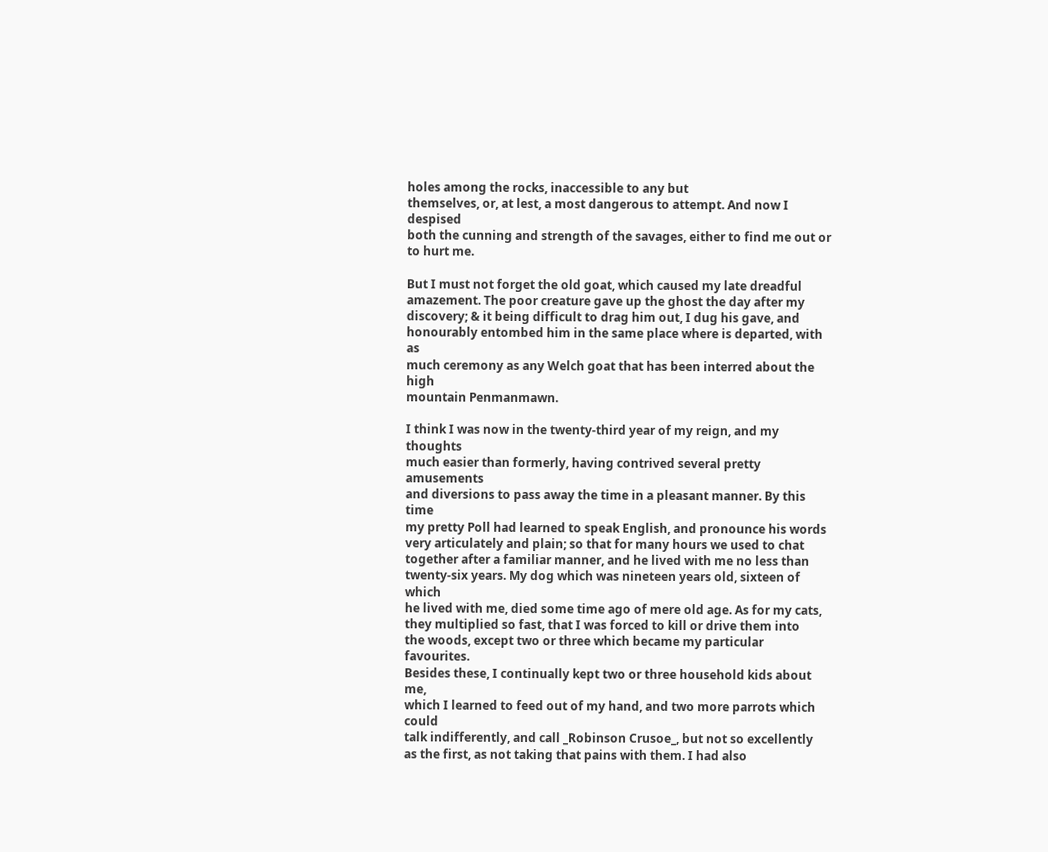holes among the rocks, inaccessible to any but
themselves, or, at lest, a most dangerous to attempt. And now I despised
both the cunning and strength of the savages, either to find me out or
to hurt me.

But I must not forget the old goat, which caused my late dreadful
amazement. The poor creature gave up the ghost the day after my
discovery; & it being difficult to drag him out, I dug his gave, and
honourably entombed him in the same place where is departed, with as
much ceremony as any Welch goat that has been interred about the high
mountain Penmanmawn.

I think I was now in the twenty-third year of my reign, and my thoughts
much easier than formerly, having contrived several pretty amusements
and diversions to pass away the time in a pleasant manner. By this time
my pretty Poll had learned to speak English, and pronounce his words
very articulately and plain; so that for many hours we used to chat
together after a familiar manner, and he lived with me no less than
twenty-six years. My dog which was nineteen years old, sixteen of which
he lived with me, died some time ago of mere old age. As for my cats,
they multiplied so fast, that I was forced to kill or drive them into
the woods, except two or three which became my particular favourites.
Besides these, I continually kept two or three household kids about me,
which I learned to feed out of my hand, and two more parrots which could
talk indifferently, and call _Robinson Crusoe_, but not so excellently
as the first, as not taking that pains with them. I had also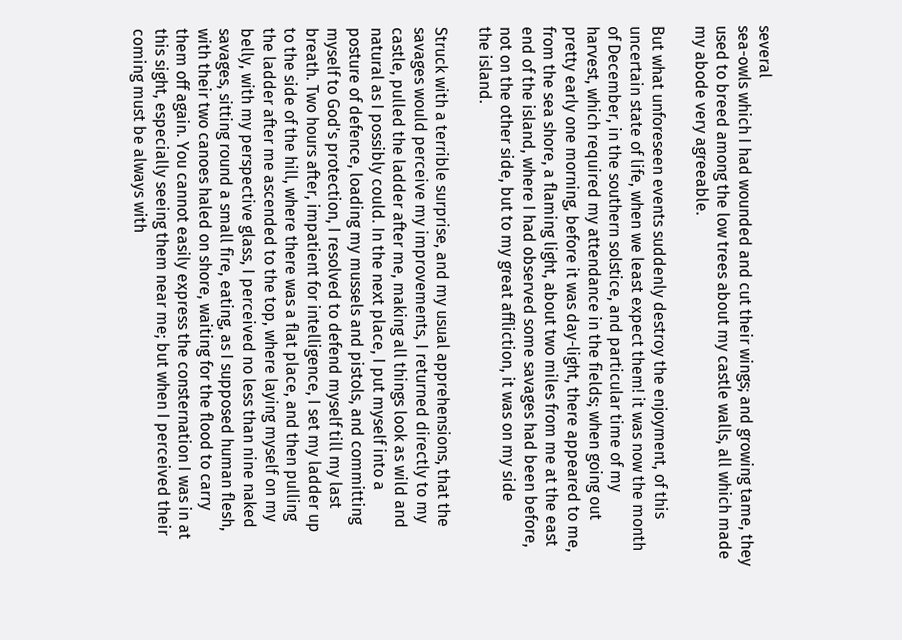several
sea-owls which I had wounded and cut their wings; and growing tame, they
used to breed among the low trees about my castle walls, all which made
my abode very agreeable.

But what unforeseen events suddenly destroy the enjoyment, of this
uncertain state of life, when we least expect them! it was now the month
of December, in the southern solstice, and particular time of my
harvest, which required my attendance in the fields; when going out
pretty early one morning, before it was day-light, there appeared to me,
from the sea shore, a flaming light, about two miles from me at the east
end of the island, where I had observed some savages had been before,
not on the other side, but to my great affliction, it was on my side
the island.

Struck with a terrible surprise, and my usual apprehensions, that the
savages would perceive my improvements, I returned directly to my
castle, pulled the ladder after me, making all things look as wild and
natural as I possibly could. In the next place, I put myself into a
posture of defence, loading my mussels and pistols, and committing
myself to God's protection, I resolved to defend myself till my last
breath. Two hours after, impatient for intelligence, I set my ladder up
to the side of the hill, where there was a flat place, and then pulling
the ladder after me ascended to the top, where laying myself on my
belly, with my perspective glass, I perceived no less than nine naked
savages, sitting round a small fire, eating, as I supposed human flesh,
with their two canoes haled on shore, waiting for the flood to carry
them off again. You cannot easily express the consternation I was in at
this sight, especially seeing them near me; but when I perceived their
coming must be always with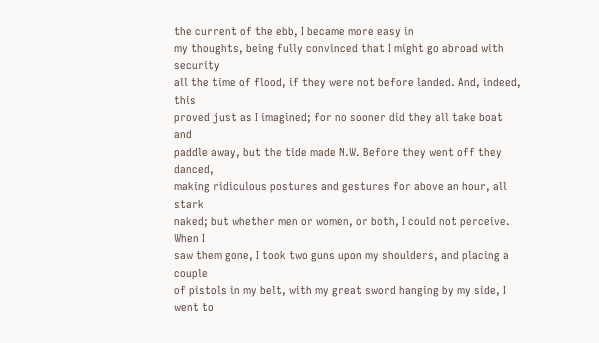the current of the ebb, I became more easy in
my thoughts, being fully convinced that I might go abroad with security
all the time of flood, if they were not before landed. And, indeed, this
proved just as I imagined; for no sooner did they all take boat and
paddle away, but the tide made N.W. Before they went off they danced,
making ridiculous postures and gestures for above an hour, all stark
naked; but whether men or women, or both, I could not perceive. When I
saw them gone, I took two guns upon my shoulders, and placing a couple
of pistols in my belt, with my great sword hanging by my side, I went to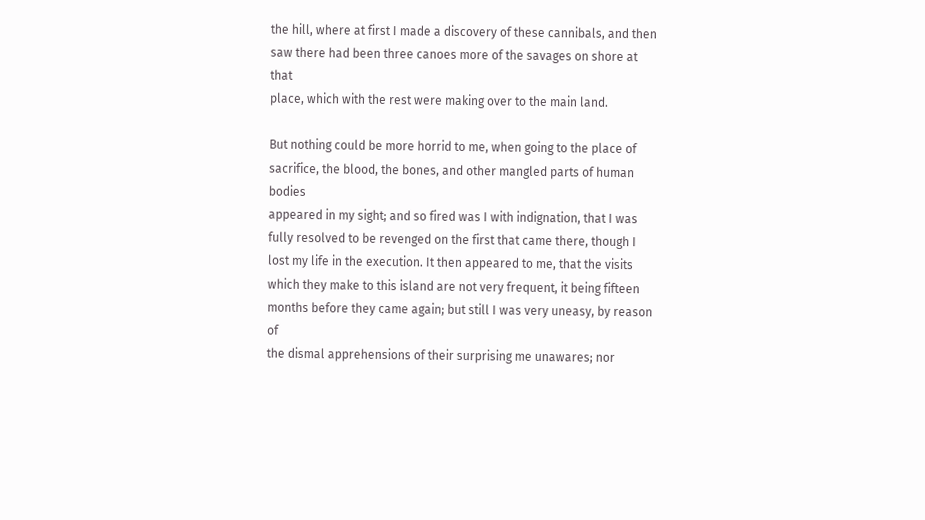the hill, where at first I made a discovery of these cannibals, and then
saw there had been three canoes more of the savages on shore at that
place, which with the rest were making over to the main land.

But nothing could be more horrid to me, when going to the place of
sacrifice, the blood, the bones, and other mangled parts of human bodies
appeared in my sight; and so fired was I with indignation, that I was
fully resolved to be revenged on the first that came there, though I
lost my life in the execution. It then appeared to me, that the visits
which they make to this island are not very frequent, it being fifteen
months before they came again; but still I was very uneasy, by reason of
the dismal apprehensions of their surprising me unawares; nor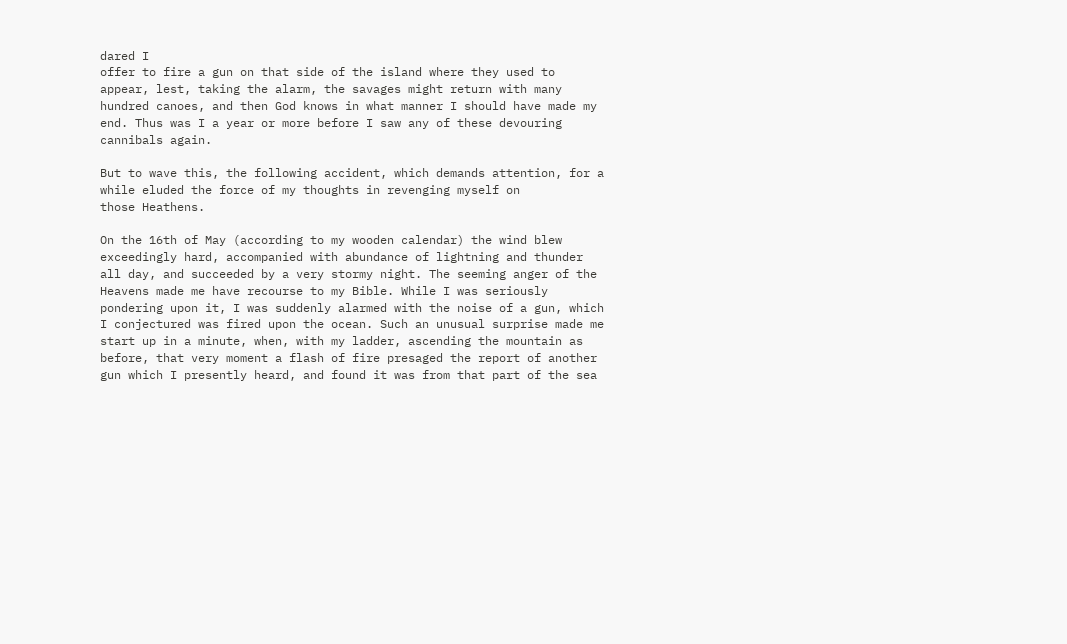dared I
offer to fire a gun on that side of the island where they used to
appear, lest, taking the alarm, the savages might return with many
hundred canoes, and then God knows in what manner I should have made my
end. Thus was I a year or more before I saw any of these devouring
cannibals again.

But to wave this, the following accident, which demands attention, for a
while eluded the force of my thoughts in revenging myself on
those Heathens.

On the 16th of May (according to my wooden calendar) the wind blew
exceedingly hard, accompanied with abundance of lightning and thunder
all day, and succeeded by a very stormy night. The seeming anger of the
Heavens made me have recourse to my Bible. While I was seriously
pondering upon it, I was suddenly alarmed with the noise of a gun, which
I conjectured was fired upon the ocean. Such an unusual surprise made me
start up in a minute, when, with my ladder, ascending the mountain as
before, that very moment a flash of fire presaged the report of another
gun which I presently heard, and found it was from that part of the sea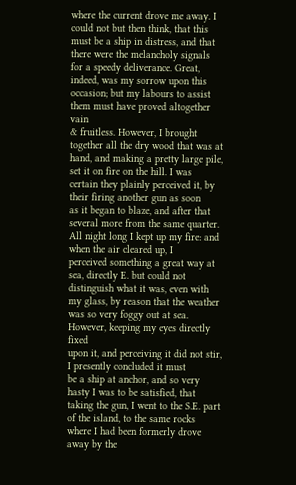where the current drove me away. I could not but then think, that this
must be a ship in distress, and that there were the melancholy signals
for a speedy deliverance. Great, indeed, was my sorrow upon this
occasion; but my labours to assist them must have proved altogether vain
& fruitless. However, I brought together all the dry wood that was at
hand, and making a pretty large pile, set it on fire on the hill. I was
certain they plainly perceived it, by their firing another gun as soon
as it began to blaze, and after that several more from the same quarter.
All night long I kept up my fire: and when the air cleared up, I
perceived something a great way at sea, directly E. but could not
distinguish what it was, even with my glass, by reason that the weather
was so very foggy out at sea. However, keeping my eyes directly fixed
upon it, and perceiving it did not stir, I presently concluded it must
be a ship at anchor, and so very hasty I was to be satisfied, that
taking the gun, I went to the S.E. part of the island, to the same rocks
where I had been formerly drove away by the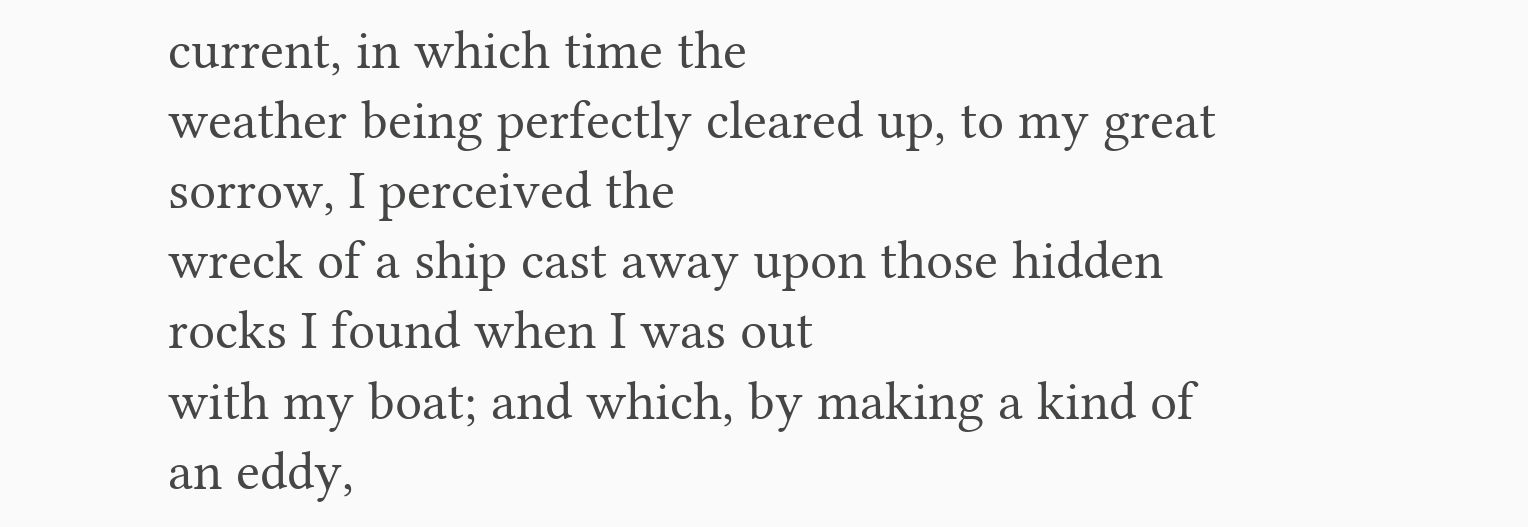current, in which time the
weather being perfectly cleared up, to my great sorrow, I perceived the
wreck of a ship cast away upon those hidden rocks I found when I was out
with my boat; and which, by making a kind of an eddy,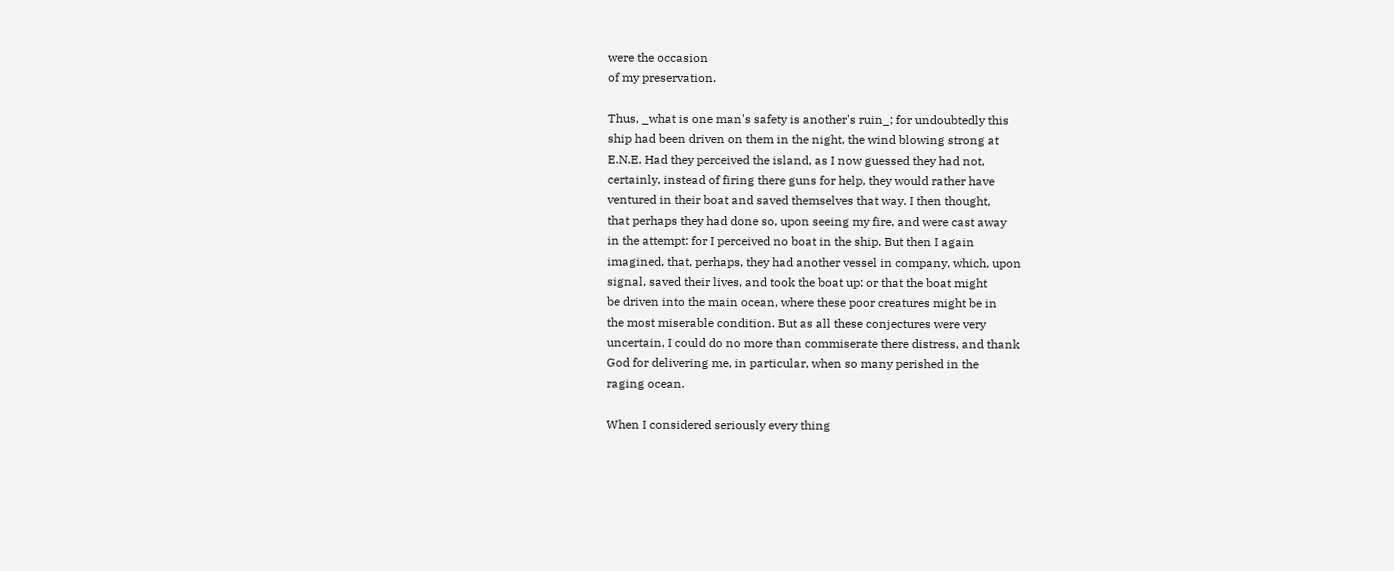were the occasion
of my preservation.

Thus, _what is one man's safety is another's ruin_; for undoubtedly this
ship had been driven on them in the night, the wind blowing strong at
E.N.E. Had they perceived the island, as I now guessed they had not,
certainly, instead of firing there guns for help, they would rather have
ventured in their boat and saved themselves that way. I then thought,
that perhaps they had done so, upon seeing my fire, and were cast away
in the attempt: for I perceived no boat in the ship. But then I again
imagined, that, perhaps, they had another vessel in company, which, upon
signal, saved their lives, and took the boat up: or that the boat might
be driven into the main ocean, where these poor creatures might be in
the most miserable condition. But as all these conjectures were very
uncertain, I could do no more than commiserate there distress, and thank
God for delivering me, in particular, when so many perished in the
raging ocean.

When I considered seriously every thing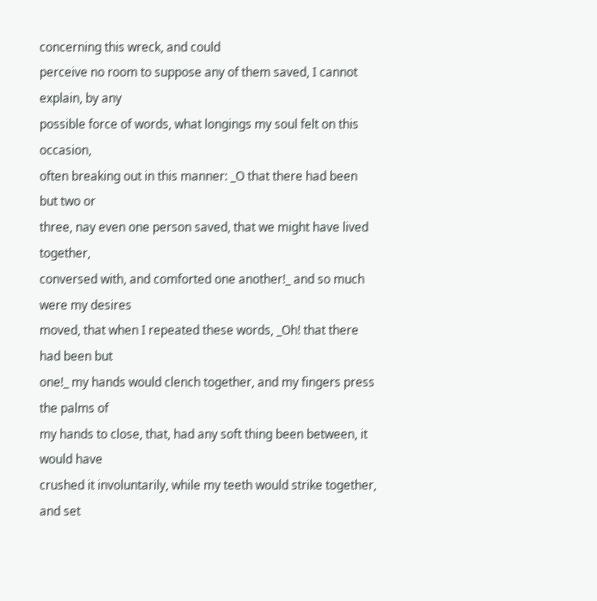concerning this wreck, and could
perceive no room to suppose any of them saved, I cannot explain, by any
possible force of words, what longings my soul felt on this occasion,
often breaking out in this manner: _O that there had been but two or
three, nay even one person saved, that we might have lived together,
conversed with, and comforted one another!_ and so much were my desires
moved, that when I repeated these words, _Oh! that there had been but
one!_ my hands would clench together, and my fingers press the palms of
my hands to close, that, had any soft thing been between, it would have
crushed it involuntarily, while my teeth would strike together, and set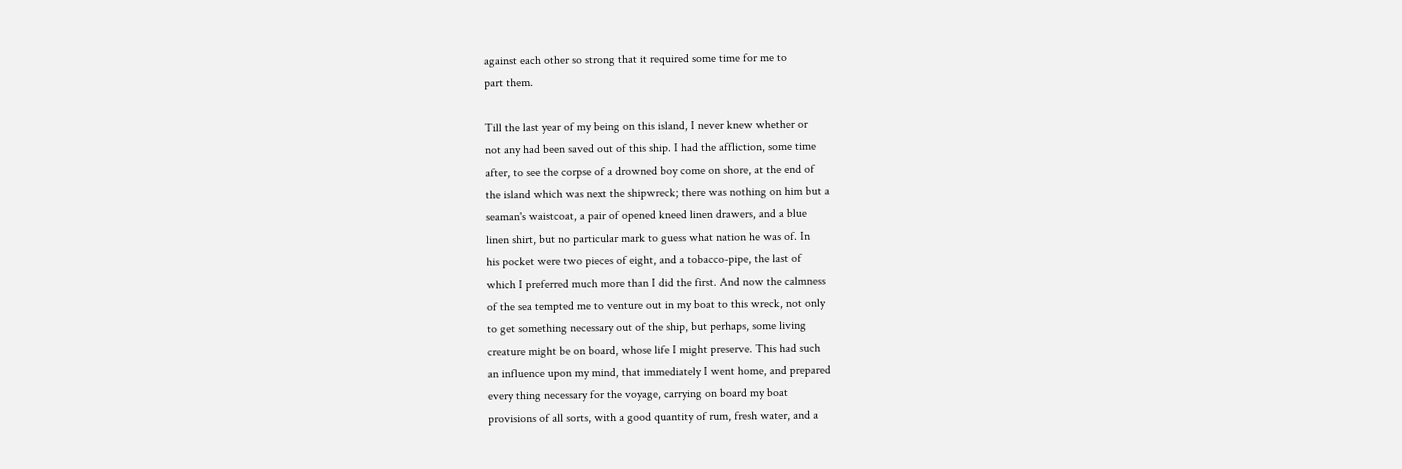against each other so strong that it required some time for me to
part them.

Till the last year of my being on this island, I never knew whether or
not any had been saved out of this ship. I had the affliction, some time
after, to see the corpse of a drowned boy come on shore, at the end of
the island which was next the shipwreck; there was nothing on him but a
seaman's waistcoat, a pair of opened kneed linen drawers, and a blue
linen shirt, but no particular mark to guess what nation he was of. In
his pocket were two pieces of eight, and a tobacco-pipe, the last of
which I preferred much more than I did the first. And now the calmness
of the sea tempted me to venture out in my boat to this wreck, not only
to get something necessary out of the ship, but perhaps, some living
creature might be on board, whose life I might preserve. This had such
an influence upon my mind, that immediately I went home, and prepared
every thing necessary for the voyage, carrying on board my boat
provisions of all sorts, with a good quantity of rum, fresh water, and a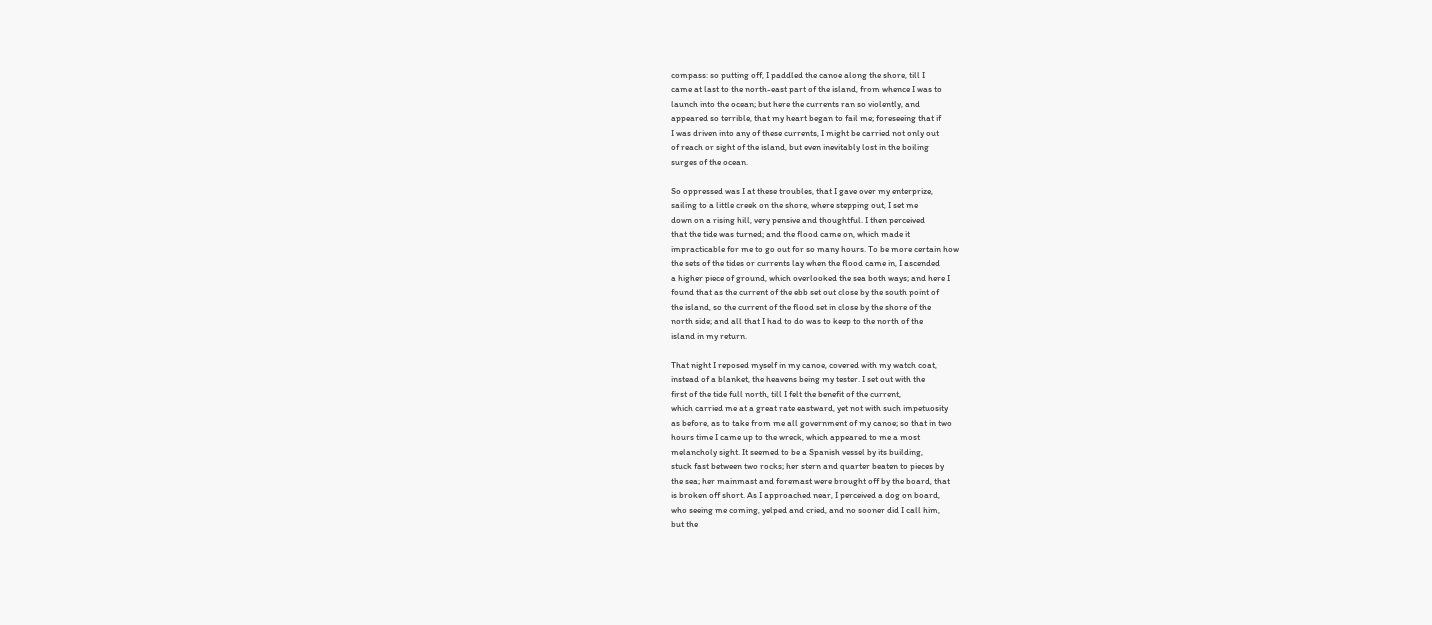compass: so putting off, I paddled the canoe along the shore, till I
came at last to the north-east part of the island, from whence I was to
launch into the ocean; but here the currents ran so violently, and
appeared so terrible, that my heart began to fail me; foreseeing that if
I was driven into any of these currents, I might be carried not only out
of reach or sight of the island, but even inevitably lost in the boiling
surges of the ocean.

So oppressed was I at these troubles, that I gave over my enterprize,
sailing to a little creek on the shore, where stepping out, I set me
down on a rising hill, very pensive and thoughtful. I then perceived
that the tide was turned; and the flood came on, which made it
impracticable for me to go out for so many hours. To be more certain how
the sets of the tides or currents lay when the flood came in, I ascended
a higher piece of ground, which overlooked the sea both ways; and here I
found that as the current of the ebb set out close by the south point of
the island, so the current of the flood set in close by the shore of the
north side; and all that I had to do was to keep to the north of the
island in my return.

That night I reposed myself in my canoe, covered with my watch coat,
instead of a blanket, the heavens being my tester. I set out with the
first of the tide full north, till I felt the benefit of the current,
which carried me at a great rate eastward, yet not with such impetuosity
as before, as to take from me all government of my canoe; so that in two
hours time I came up to the wreck, which appeared to me a most
melancholy sight. It seemed to be a Spanish vessel by its building,
stuck fast between two rocks; her stern and quarter beaten to pieces by
the sea; her mainmast and foremast were brought off by the board, that
is broken off short. As I approached near, I perceived a dog on board,
who seeing me coming, yelped and cried, and no sooner did I call him,
but the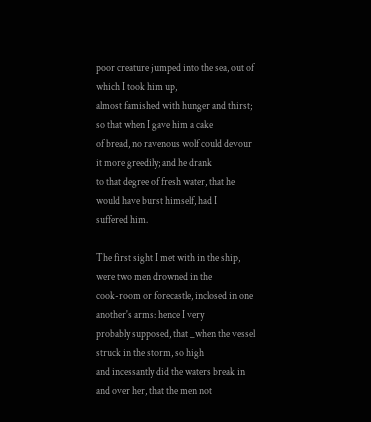poor creature jumped into the sea, out of which I took him up,
almost famished with hunger and thirst; so that when I gave him a cake
of bread, no ravenous wolf could devour it more greedily; and he drank
to that degree of fresh water, that he would have burst himself, had I
suffered him.

The first sight I met with in the ship, were two men drowned in the
cook-room or forecastle, inclosed in one another's arms: hence I very
probably supposed, that _when the vessel struck in the storm, so high
and incessantly did the waters break in and over her, that the men not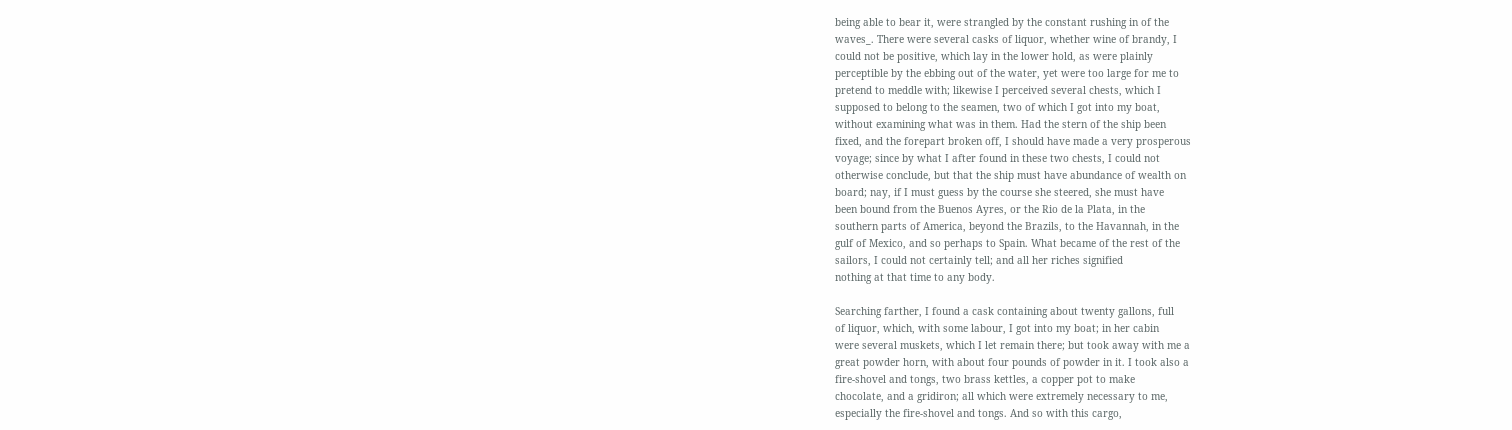being able to bear it, were strangled by the constant rushing in of the
waves_. There were several casks of liquor, whether wine of brandy, I
could not be positive, which lay in the lower hold, as were plainly
perceptible by the ebbing out of the water, yet were too large for me to
pretend to meddle with; likewise I perceived several chests, which I
supposed to belong to the seamen, two of which I got into my boat,
without examining what was in them. Had the stern of the ship been
fixed, and the forepart broken off, I should have made a very prosperous
voyage; since by what I after found in these two chests, I could not
otherwise conclude, but that the ship must have abundance of wealth on
board; nay, if I must guess by the course she steered, she must have
been bound from the Buenos Ayres, or the Rio de la Plata, in the
southern parts of America, beyond the Brazils, to the Havannah, in the
gulf of Mexico, and so perhaps to Spain. What became of the rest of the
sailors, I could not certainly tell; and all her riches signified
nothing at that time to any body.

Searching farther, I found a cask containing about twenty gallons, full
of liquor, which, with some labour, I got into my boat; in her cabin
were several muskets, which I let remain there; but took away with me a
great powder horn, with about four pounds of powder in it. I took also a
fire-shovel and tongs, two brass kettles, a copper pot to make
chocolate, and a gridiron; all which were extremely necessary to me,
especially the fire-shovel and tongs. And so with this cargo,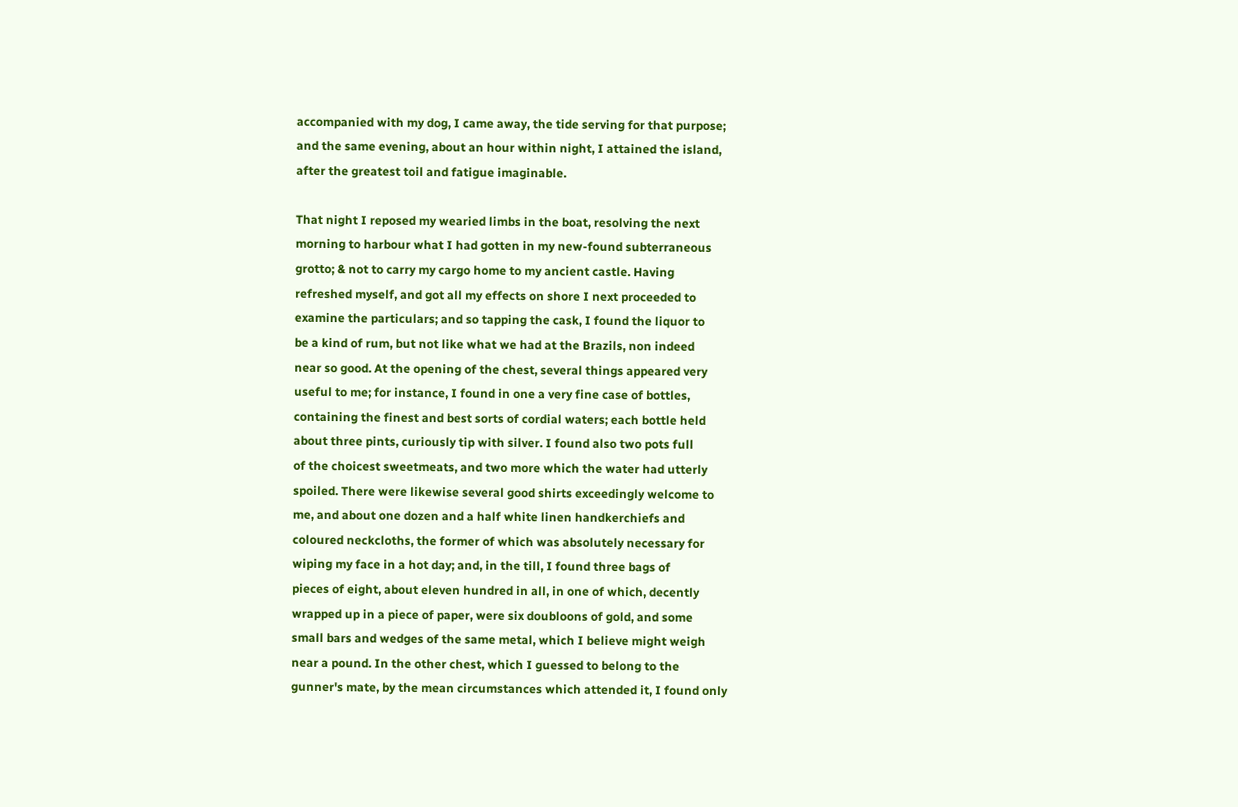accompanied with my dog, I came away, the tide serving for that purpose;
and the same evening, about an hour within night, I attained the island,
after the greatest toil and fatigue imaginable.

That night I reposed my wearied limbs in the boat, resolving the next
morning to harbour what I had gotten in my new-found subterraneous
grotto; & not to carry my cargo home to my ancient castle. Having
refreshed myself, and got all my effects on shore I next proceeded to
examine the particulars; and so tapping the cask, I found the liquor to
be a kind of rum, but not like what we had at the Brazils, non indeed
near so good. At the opening of the chest, several things appeared very
useful to me; for instance, I found in one a very fine case of bottles,
containing the finest and best sorts of cordial waters; each bottle held
about three pints, curiously tip with silver. I found also two pots full
of the choicest sweetmeats, and two more which the water had utterly
spoiled. There were likewise several good shirts exceedingly welcome to
me, and about one dozen and a half white linen handkerchiefs and
coloured neckcloths, the former of which was absolutely necessary for
wiping my face in a hot day; and, in the till, I found three bags of
pieces of eight, about eleven hundred in all, in one of which, decently
wrapped up in a piece of paper, were six doubloons of gold, and some
small bars and wedges of the same metal, which I believe might weigh
near a pound. In the other chest, which I guessed to belong to the
gunner's mate, by the mean circumstances which attended it, I found only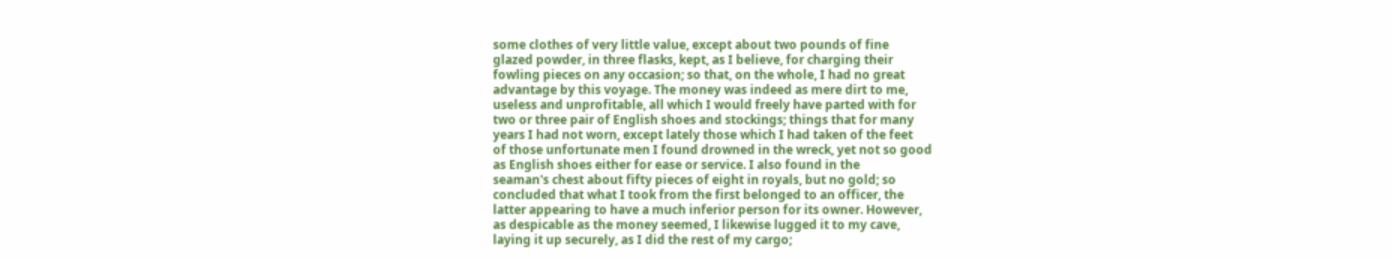some clothes of very little value, except about two pounds of fine
glazed powder, in three flasks, kept, as I believe, for charging their
fowling pieces on any occasion; so that, on the whole, I had no great
advantage by this voyage. The money was indeed as mere dirt to me,
useless and unprofitable, all which I would freely have parted with for
two or three pair of English shoes and stockings; things that for many
years I had not worn, except lately those which I had taken of the feet
of those unfortunate men I found drowned in the wreck, yet not so good
as English shoes either for ease or service. I also found in the
seaman's chest about fifty pieces of eight in royals, but no gold; so
concluded that what I took from the first belonged to an officer, the
latter appearing to have a much inferior person for its owner. However,
as despicable as the money seemed, I likewise lugged it to my cave,
laying it up securely, as I did the rest of my cargo;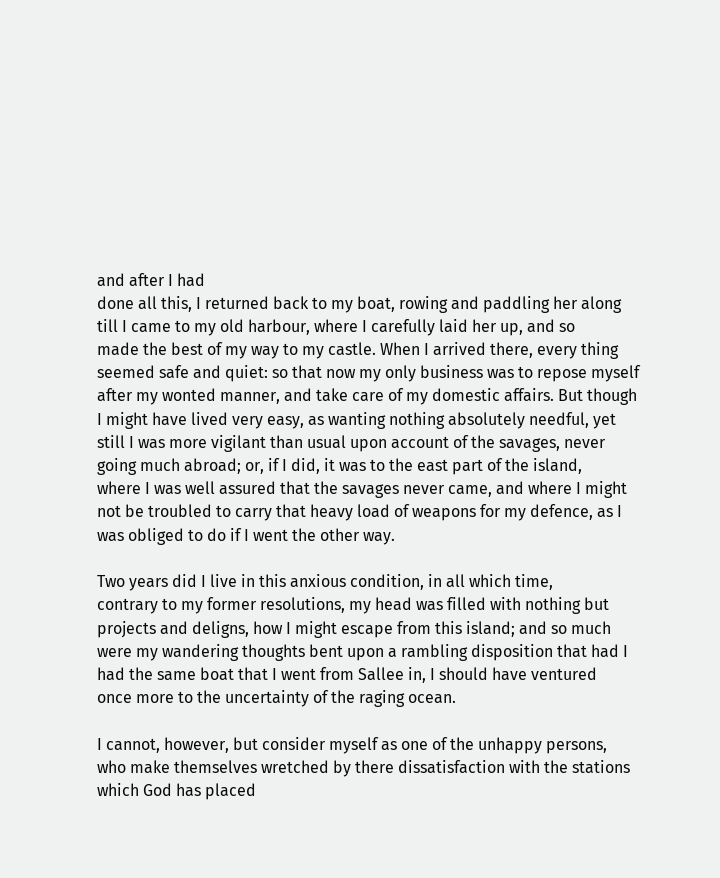and after I had
done all this, I returned back to my boat, rowing and paddling her along
till I came to my old harbour, where I carefully laid her up, and so
made the best of my way to my castle. When I arrived there, every thing
seemed safe and quiet: so that now my only business was to repose myself
after my wonted manner, and take care of my domestic affairs. But though
I might have lived very easy, as wanting nothing absolutely needful, yet
still I was more vigilant than usual upon account of the savages, never
going much abroad; or, if I did, it was to the east part of the island,
where I was well assured that the savages never came, and where I might
not be troubled to carry that heavy load of weapons for my defence, as I
was obliged to do if I went the other way.

Two years did I live in this anxious condition, in all which time,
contrary to my former resolutions, my head was filled with nothing but
projects and deligns, how I might escape from this island; and so much
were my wandering thoughts bent upon a rambling disposition that had I
had the same boat that I went from Sallee in, I should have ventured
once more to the uncertainty of the raging ocean.

I cannot, however, but consider myself as one of the unhappy persons,
who make themselves wretched by there dissatisfaction with the stations
which God has placed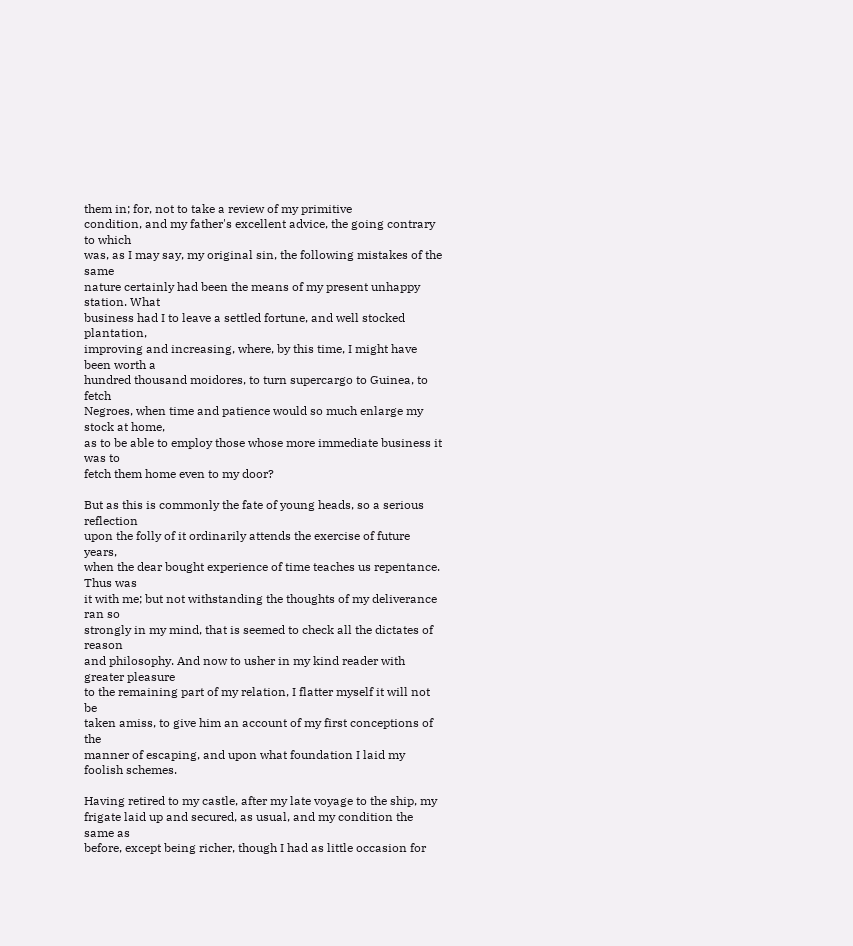them in; for, not to take a review of my primitive
condition, and my father's excellent advice, the going contrary to which
was, as I may say, my original sin, the following mistakes of the same
nature certainly had been the means of my present unhappy station. What
business had I to leave a settled fortune, and well stocked plantation,
improving and increasing, where, by this time, I might have been worth a
hundred thousand moidores, to turn supercargo to Guinea, to fetch
Negroes, when time and patience would so much enlarge my stock at home,
as to be able to employ those whose more immediate business it was to
fetch them home even to my door?

But as this is commonly the fate of young heads, so a serious reflection
upon the folly of it ordinarily attends the exercise of future years,
when the dear bought experience of time teaches us repentance. Thus was
it with me; but not withstanding the thoughts of my deliverance ran so
strongly in my mind, that is seemed to check all the dictates of reason
and philosophy. And now to usher in my kind reader with greater pleasure
to the remaining part of my relation, I flatter myself it will not be
taken amiss, to give him an account of my first conceptions of the
manner of escaping, and upon what foundation I laid my foolish schemes.

Having retired to my castle, after my late voyage to the ship, my
frigate laid up and secured, as usual, and my condition the same as
before, except being richer, though I had as little occasion for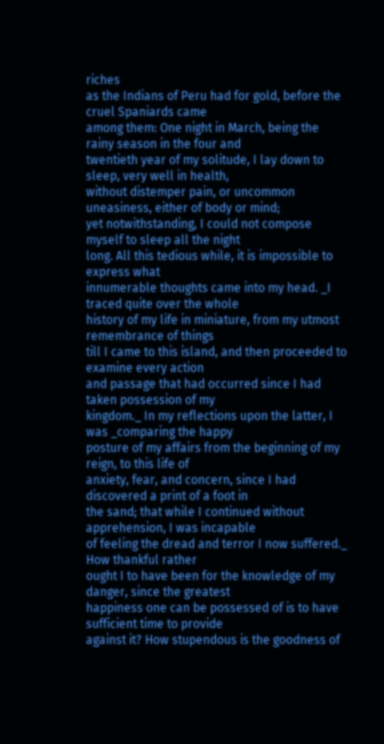riches
as the Indians of Peru had for gold, before the cruel Spaniards came
among them: One night in March, being the rainy season in the four and
twentieth year of my solitude, I lay down to sleep, very well in health,
without distemper pain, or uncommon uneasiness, either of body or mind;
yet notwithstanding, I could not compose myself to sleep all the night
long. All this tedious while, it is impossible to express what
innumerable thoughts came into my head. _I traced quite over the whole
history of my life in miniature, from my utmost remembrance of things
till I came to this island, and then proceeded to examine every action
and passage that had occurred since I had taken possession of my
kingdom._ In my reflections upon the latter, I was _comparing the happy
posture of my affairs from the beginning of my reign, to this life of
anxiety, fear, and concern, since I had discovered a print of a foot in
the sand; that while I continued without apprehension, I was incapable
of feeling the dread and terror I now suffered._ How thankful rather
ought I to have been for the knowledge of my danger, since the greatest
happiness one can be possessed of is to have sufficient time to provide
against it? How stupendous is the goodness of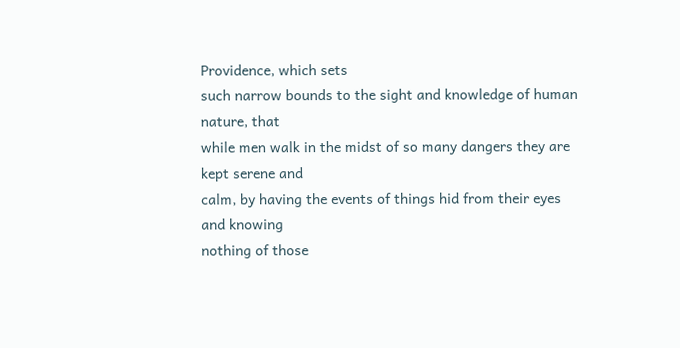Providence, which sets
such narrow bounds to the sight and knowledge of human nature, that
while men walk in the midst of so many dangers they are kept serene and
calm, by having the events of things hid from their eyes and knowing
nothing of those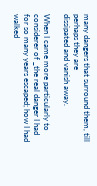many dangers that surround them, till perhaps they are
dissipated and vanish away.

When I came more particularly to considerer of _the real danger I had
for so many years escaped; how I had walked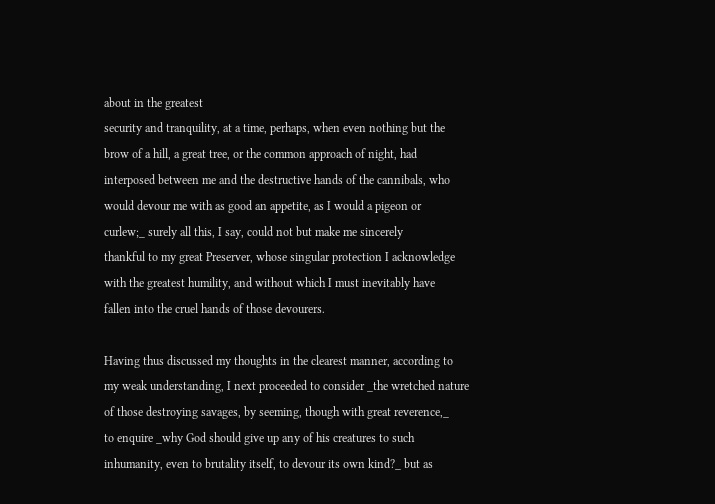about in the greatest
security and tranquility, at a time, perhaps, when even nothing but the
brow of a hill, a great tree, or the common approach of night, had
interposed between me and the destructive hands of the cannibals, who
would devour me with as good an appetite, as I would a pigeon or
curlew;_ surely all this, I say, could not but make me sincerely
thankful to my great Preserver, whose singular protection I acknowledge
with the greatest humility, and without which I must inevitably have
fallen into the cruel hands of those devourers.

Having thus discussed my thoughts in the clearest manner, according to
my weak understanding, I next proceeded to consider _the wretched nature
of those destroying savages, by seeming, though with great reverence,_
to enquire _why God should give up any of his creatures to such
inhumanity, even to brutality itself, to devour its own kind?_ but as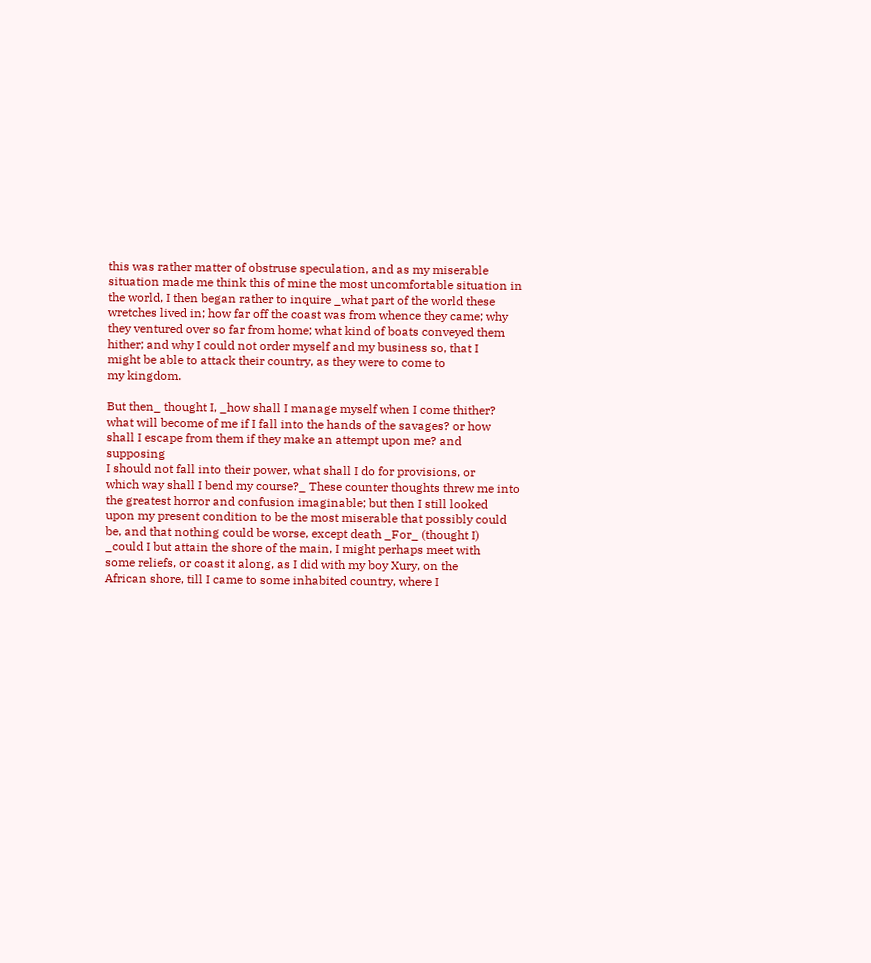this was rather matter of obstruse speculation, and as my miserable
situation made me think this of mine the most uncomfortable situation in
the world, I then began rather to inquire _what part of the world these
wretches lived in; how far off the coast was from whence they came; why
they ventured over so far from home; what kind of boats conveyed them
hither; and why I could not order myself and my business so, that I
might be able to attack their country, as they were to come to
my kingdom.

But then_ thought I, _how shall I manage myself when I come thither?
what will become of me if I fall into the hands of the savages? or how
shall I escape from them if they make an attempt upon me? and supposing
I should not fall into their power, what shall I do for provisions, or
which way shall I bend my course?_ These counter thoughts threw me into
the greatest horror and confusion imaginable; but then I still looked
upon my present condition to be the most miserable that possibly could
be, and that nothing could be worse, except death _For_ (thought I)
_could I but attain the shore of the main, I might perhaps meet with
some reliefs, or coast it along, as I did with my boy Xury, on the
African shore, till I came to some inhabited country, where I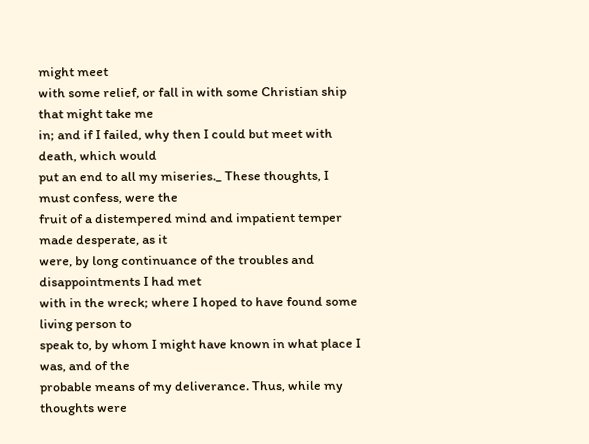might meet
with some relief, or fall in with some Christian ship that might take me
in; and if I failed, why then I could but meet with death, which would
put an end to all my miseries._ These thoughts, I must confess, were the
fruit of a distempered mind and impatient temper made desperate, as it
were, by long continuance of the troubles and disappointments I had met
with in the wreck; where I hoped to have found some living person to
speak to, by whom I might have known in what place I was, and of the
probable means of my deliverance. Thus, while my thoughts were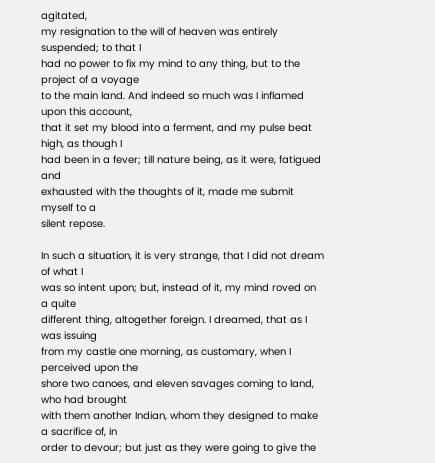agitated,
my resignation to the will of heaven was entirely suspended; to that I
had no power to fix my mind to any thing, but to the project of a voyage
to the main land. And indeed so much was I inflamed upon this account,
that it set my blood into a ferment, and my pulse beat high, as though I
had been in a fever; till nature being, as it were, fatigued and
exhausted with the thoughts of it, made me submit myself to a
silent repose.

In such a situation, it is very strange, that I did not dream of what I
was so intent upon; but, instead of it, my mind roved on a quite
different thing, altogether foreign. I dreamed, that as I was issuing
from my castle one morning, as customary, when I perceived upon the
shore two canoes, and eleven savages coming to land, who had brought
with them another Indian, whom they designed to make a sacrifice of, in
order to devour; but just as they were going to give the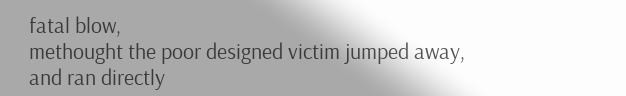fatal blow,
methought the poor designed victim jumped away, and ran directly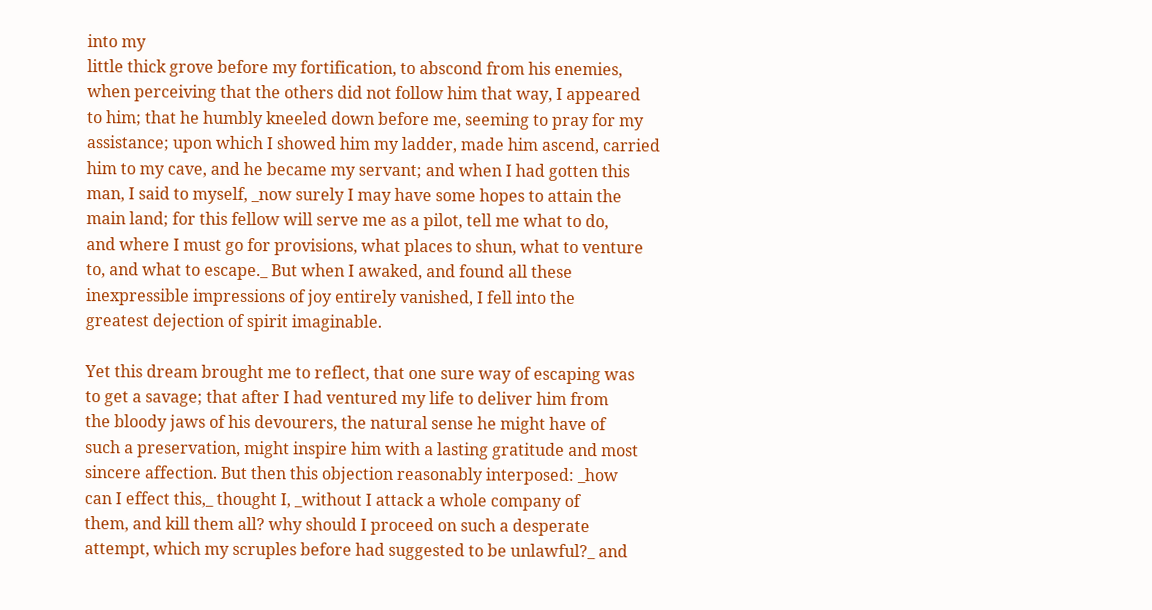into my
little thick grove before my fortification, to abscond from his enemies,
when perceiving that the others did not follow him that way, I appeared
to him; that he humbly kneeled down before me, seeming to pray for my
assistance; upon which I showed him my ladder, made him ascend, carried
him to my cave, and he became my servant; and when I had gotten this
man, I said to myself, _now surely I may have some hopes to attain the
main land; for this fellow will serve me as a pilot, tell me what to do,
and where I must go for provisions, what places to shun, what to venture
to, and what to escape._ But when I awaked, and found all these
inexpressible impressions of joy entirely vanished, I fell into the
greatest dejection of spirit imaginable.

Yet this dream brought me to reflect, that one sure way of escaping was
to get a savage; that after I had ventured my life to deliver him from
the bloody jaws of his devourers, the natural sense he might have of
such a preservation, might inspire him with a lasting gratitude and most
sincere affection. But then this objection reasonably interposed: _how
can I effect this,_ thought I, _without I attack a whole company of
them, and kill them all? why should I proceed on such a desperate
attempt, which my scruples before had suggested to be unlawful?_ and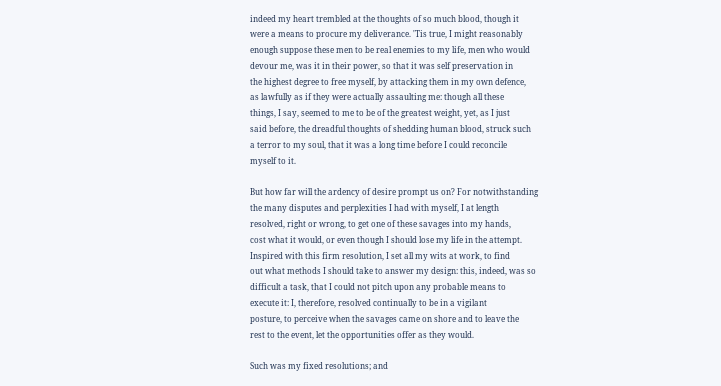indeed my heart trembled at the thoughts of so much blood, though it
were a means to procure my deliverance. 'Tis true, I might reasonably
enough suppose these men to be real enemies to my life, men who would
devour me, was it in their power, so that it was self preservation in
the highest degree to free myself, by attacking them in my own defence,
as lawfully as if they were actually assaulting me: though all these
things, I say, seemed to me to be of the greatest weight, yet, as I just
said before, the dreadful thoughts of shedding human blood, struck such
a terror to my soul, that it was a long time before I could reconcile
myself to it.

But how far will the ardency of desire prompt us on? For notwithstanding
the many disputes and perplexities I had with myself, I at length
resolved, right or wrong, to get one of these savages into my hands,
cost what it would, or even though I should lose my life in the attempt.
Inspired with this firm resolution, I set all my wits at work, to find
out what methods I should take to answer my design: this, indeed, was so
difficult a task, that I could not pitch upon any probable means to
execute it: I, therefore, resolved continually to be in a vigilant
posture, to perceive when the savages came on shore and to leave the
rest to the event, let the opportunities offer as they would.

Such was my fixed resolutions; and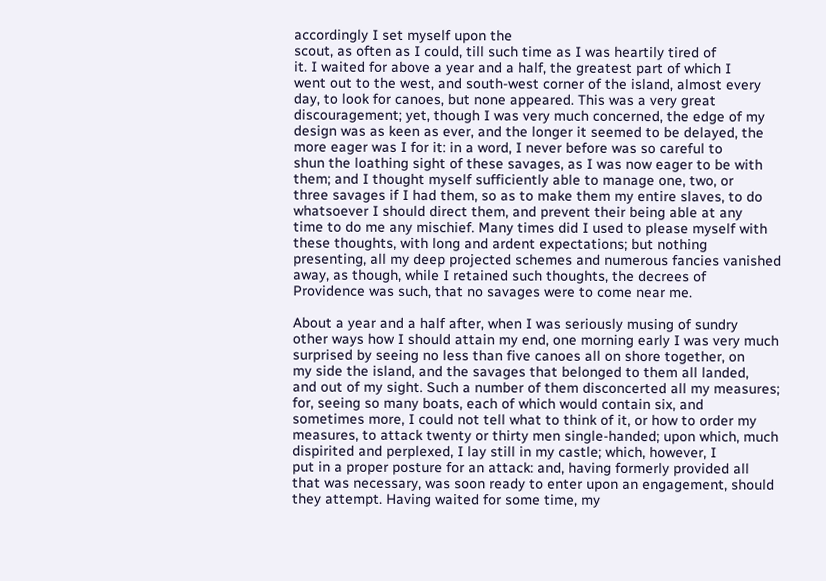accordingly I set myself upon the
scout, as often as I could, till such time as I was heartily tired of
it. I waited for above a year and a half, the greatest part of which I
went out to the west, and south-west corner of the island, almost every
day, to look for canoes, but none appeared. This was a very great
discouragement; yet, though I was very much concerned, the edge of my
design was as keen as ever, and the longer it seemed to be delayed, the
more eager was I for it: in a word, I never before was so careful to
shun the loathing sight of these savages, as I was now eager to be with
them; and I thought myself sufficiently able to manage one, two, or
three savages if I had them, so as to make them my entire slaves, to do
whatsoever I should direct them, and prevent their being able at any
time to do me any mischief. Many times did I used to please myself with
these thoughts, with long and ardent expectations; but nothing
presenting, all my deep projected schemes and numerous fancies vanished
away, as though, while I retained such thoughts, the decrees of
Providence was such, that no savages were to come near me.

About a year and a half after, when I was seriously musing of sundry
other ways how I should attain my end, one morning early I was very much
surprised by seeing no less than five canoes all on shore together, on
my side the island, and the savages that belonged to them all landed,
and out of my sight. Such a number of them disconcerted all my measures;
for, seeing so many boats, each of which would contain six, and
sometimes more, I could not tell what to think of it, or how to order my
measures, to attack twenty or thirty men single-handed; upon which, much
dispirited and perplexed, I lay still in my castle; which, however, I
put in a proper posture for an attack: and, having formerly provided all
that was necessary, was soon ready to enter upon an engagement, should
they attempt. Having waited for some time, my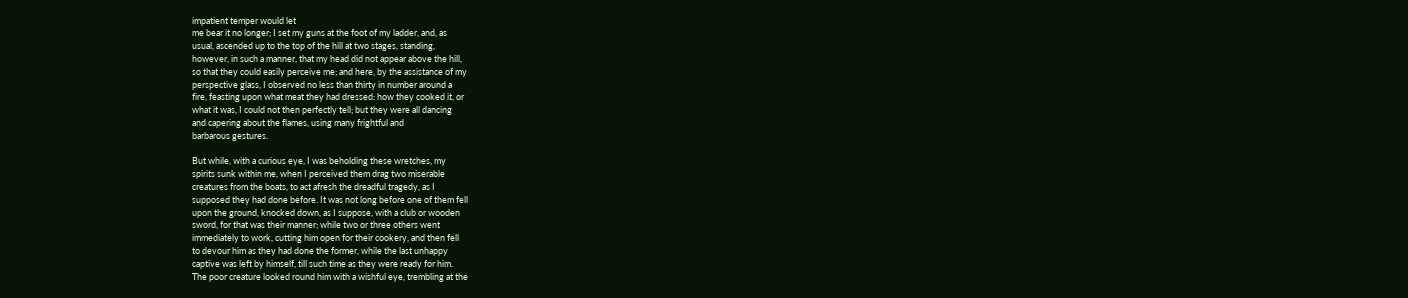impatient temper would let
me bear it no longer; I set my guns at the foot of my ladder, and, as
usual, ascended up to the top of the hill at two stages, standing,
however, in such a manner, that my head did not appear above the hill,
so that they could easily perceive me; and here, by the assistance of my
perspective glass, I observed no less than thirty in number around a
fire, feasting upon what meat they had dressed: how they cooked it, or
what it was, I could not then perfectly tell; but they were all dancing
and capering about the flames, using many frightful and
barbarous gestures.

But while, with a curious eye, I was beholding these wretches, my
spirits sunk within me, when I perceived them drag two miserable
creatures from the boats, to act afresh the dreadful tragedy, as I
supposed they had done before. It was not long before one of them fell
upon the ground, knocked down, as I suppose, with a club or wooden
sword, for that was their manner; while two or three others went
immediately to work, cutting him open for their cookery, and then fell
to devour him as they had done the former, while the last unhappy
captive was left by himself, till such time as they were ready for him.
The poor creature looked round him with a wishful eye, trembling at the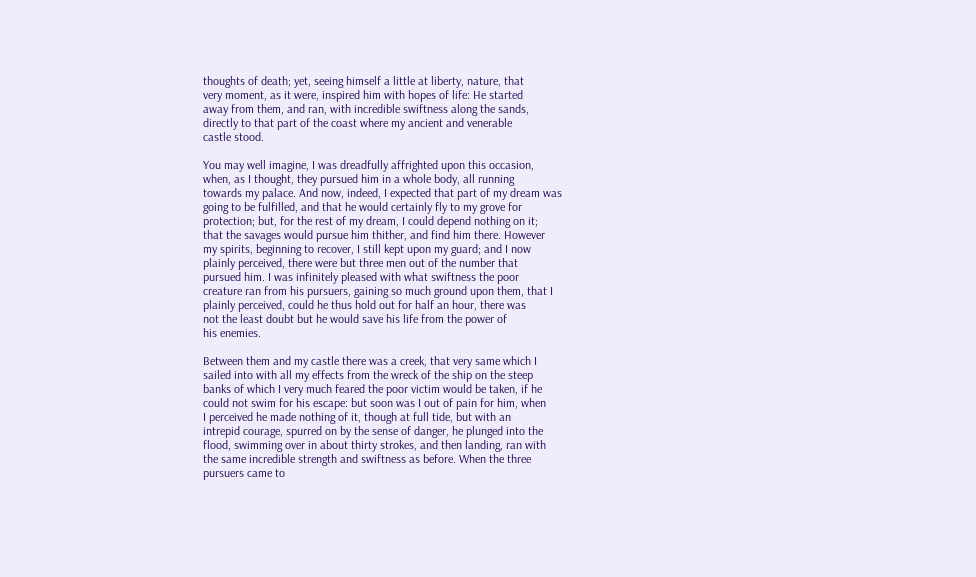thoughts of death; yet, seeing himself a little at liberty, nature, that
very moment, as it were, inspired him with hopes of life: He started
away from them, and ran, with incredible swiftness along the sands,
directly to that part of the coast where my ancient and venerable
castle stood.

You may well imagine, I was dreadfully affrighted upon this occasion,
when, as I thought, they pursued him in a whole body, all running
towards my palace. And now, indeed, I expected that part of my dream was
going to be fulfilled, and that he would certainly fly to my grove for
protection; but, for the rest of my dream, I could depend nothing on it;
that the savages would pursue him thither, and find him there. However
my spirits, beginning to recover, I still kept upon my guard; and I now
plainly perceived, there were but three men out of the number that
pursued him. I was infinitely pleased with what swiftness the poor
creature ran from his pursuers, gaining so much ground upon them, that I
plainly perceived, could he thus hold out for half an hour, there was
not the least doubt but he would save his life from the power of
his enemies.

Between them and my castle there was a creek, that very same which I
sailed into with all my effects from the wreck of the ship on the steep
banks of which I very much feared the poor victim would be taken, if he
could not swim for his escape: but soon was I out of pain for him, when
I perceived he made nothing of it, though at full tide, but with an
intrepid courage, spurred on by the sense of danger, he plunged into the
flood, swimming over in about thirty strokes, and then landing, ran with
the same incredible strength and swiftness as before. When the three
pursuers came to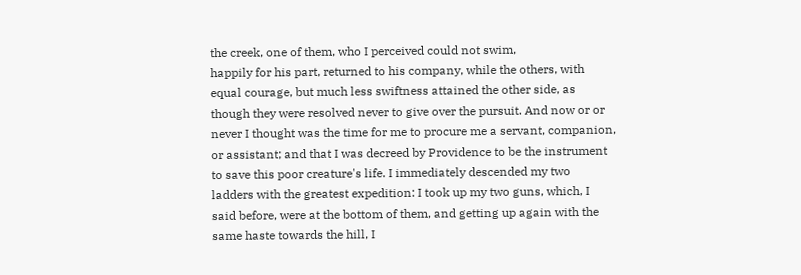the creek, one of them, who I perceived could not swim,
happily for his part, returned to his company, while the others, with
equal courage, but much less swiftness attained the other side, as
though they were resolved never to give over the pursuit. And now or or
never I thought was the time for me to procure me a servant, companion,
or assistant; and that I was decreed by Providence to be the instrument
to save this poor creature's life. I immediately descended my two
ladders with the greatest expedition: I took up my two guns, which, I
said before, were at the bottom of them, and getting up again with the
same haste towards the hill, I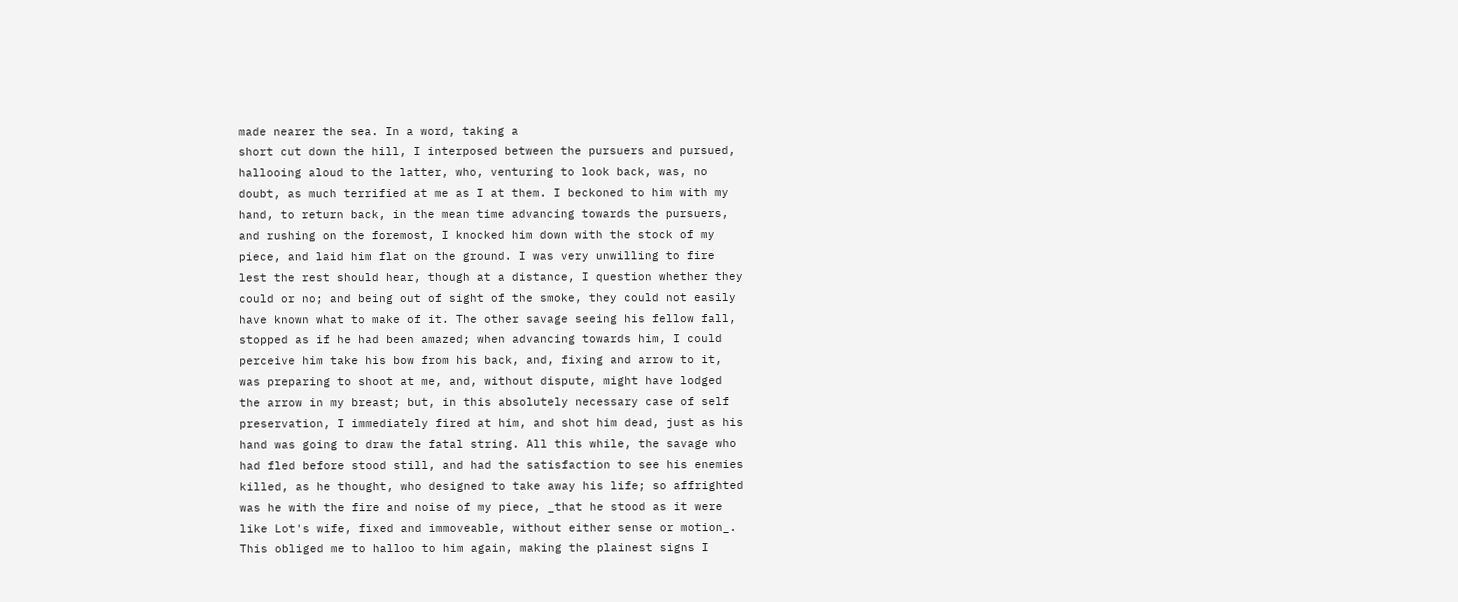made nearer the sea. In a word, taking a
short cut down the hill, I interposed between the pursuers and pursued,
hallooing aloud to the latter, who, venturing to look back, was, no
doubt, as much terrified at me as I at them. I beckoned to him with my
hand, to return back, in the mean time advancing towards the pursuers,
and rushing on the foremost, I knocked him down with the stock of my
piece, and laid him flat on the ground. I was very unwilling to fire
lest the rest should hear, though at a distance, I question whether they
could or no; and being out of sight of the smoke, they could not easily
have known what to make of it. The other savage seeing his fellow fall,
stopped as if he had been amazed; when advancing towards him, I could
perceive him take his bow from his back, and, fixing and arrow to it,
was preparing to shoot at me, and, without dispute, might have lodged
the arrow in my breast; but, in this absolutely necessary case of self
preservation, I immediately fired at him, and shot him dead, just as his
hand was going to draw the fatal string. All this while, the savage who
had fled before stood still, and had the satisfaction to see his enemies
killed, as he thought, who designed to take away his life; so affrighted
was he with the fire and noise of my piece, _that he stood as it were
like Lot's wife, fixed and immoveable, without either sense or motion_.
This obliged me to halloo to him again, making the plainest signs I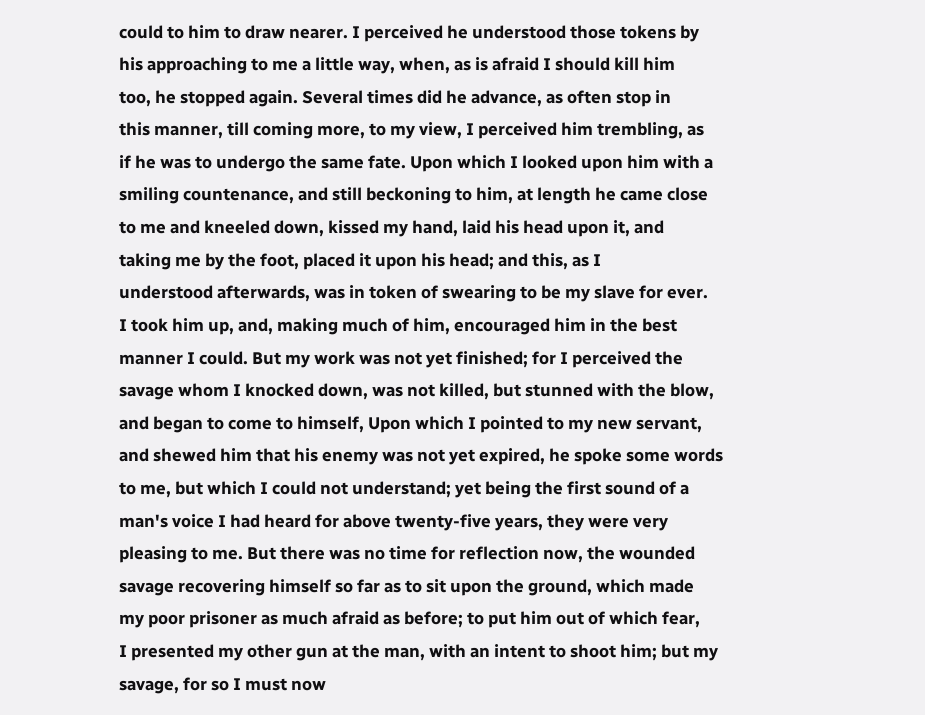could to him to draw nearer. I perceived he understood those tokens by
his approaching to me a little way, when, as is afraid I should kill him
too, he stopped again. Several times did he advance, as often stop in
this manner, till coming more, to my view, I perceived him trembling, as
if he was to undergo the same fate. Upon which I looked upon him with a
smiling countenance, and still beckoning to him, at length he came close
to me and kneeled down, kissed my hand, laid his head upon it, and
taking me by the foot, placed it upon his head; and this, as I
understood afterwards, was in token of swearing to be my slave for ever.
I took him up, and, making much of him, encouraged him in the best
manner I could. But my work was not yet finished; for I perceived the
savage whom I knocked down, was not killed, but stunned with the blow,
and began to come to himself, Upon which I pointed to my new servant,
and shewed him that his enemy was not yet expired, he spoke some words
to me, but which I could not understand; yet being the first sound of a
man's voice I had heard for above twenty-five years, they were very
pleasing to me. But there was no time for reflection now, the wounded
savage recovering himself so far as to sit upon the ground, which made
my poor prisoner as much afraid as before; to put him out of which fear,
I presented my other gun at the man, with an intent to shoot him; but my
savage, for so I must now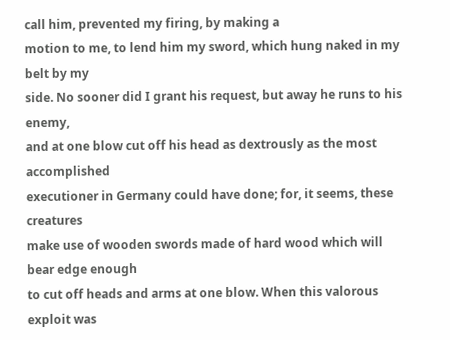call him, prevented my firing, by making a
motion to me, to lend him my sword, which hung naked in my belt by my
side. No sooner did I grant his request, but away he runs to his enemy,
and at one blow cut off his head as dextrously as the most accomplished
executioner in Germany could have done; for, it seems, these creatures
make use of wooden swords made of hard wood which will bear edge enough
to cut off heads and arms at one blow. When this valorous exploit was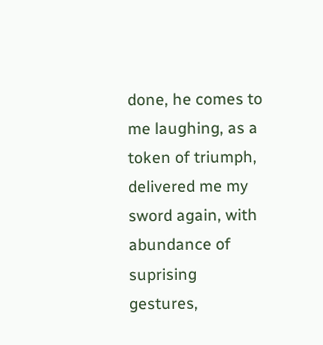done, he comes to me laughing, as a token of triumph, delivered me my
sword again, with abundance of suprising gestures,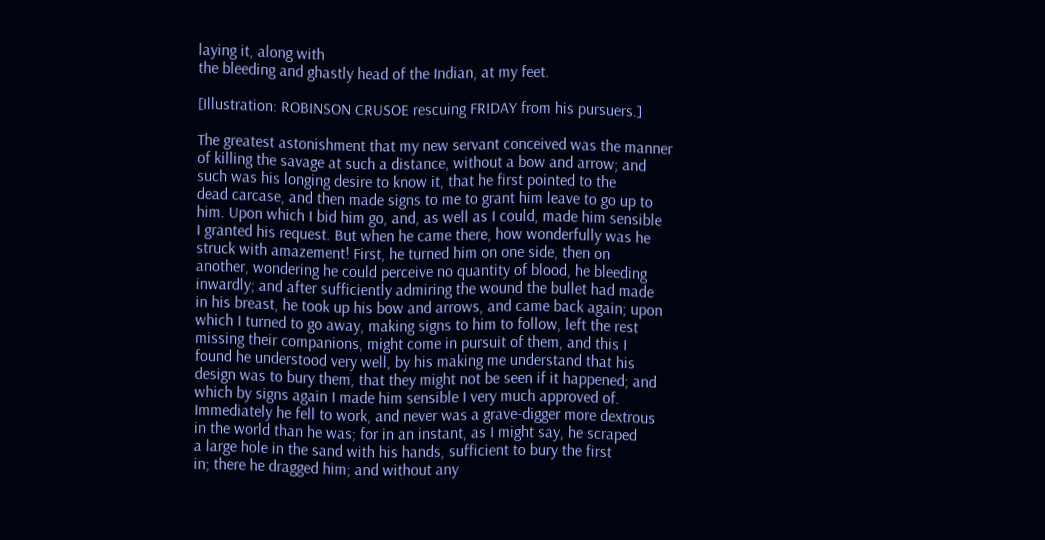laying it, along with
the bleeding and ghastly head of the Indian, at my feet.

[Illustration: ROBINSON CRUSOE rescuing FRIDAY from his pursuers.]

The greatest astonishment that my new servant conceived was the manner
of killing the savage at such a distance, without a bow and arrow; and
such was his longing desire to know it, that he first pointed to the
dead carcase, and then made signs to me to grant him leave to go up to
him. Upon which I bid him go, and, as well as I could, made him sensible
I granted his request. But when he came there, how wonderfully was he
struck with amazement! First, he turned him on one side, then on
another, wondering he could perceive no quantity of blood, he bleeding
inwardly; and after sufficiently admiring the wound the bullet had made
in his breast, he took up his bow and arrows, and came back again; upon
which I turned to go away, making signs to him to follow, left the rest
missing their companions, might come in pursuit of them, and this I
found he understood very well, by his making me understand that his
design was to bury them, that they might not be seen if it happened; and
which by signs again I made him sensible I very much approved of.
Immediately he fell to work, and never was a grave-digger more dextrous
in the world than he was; for in an instant, as I might say, he scraped
a large hole in the sand with his hands, sufficient to bury the first
in; there he dragged him; and without any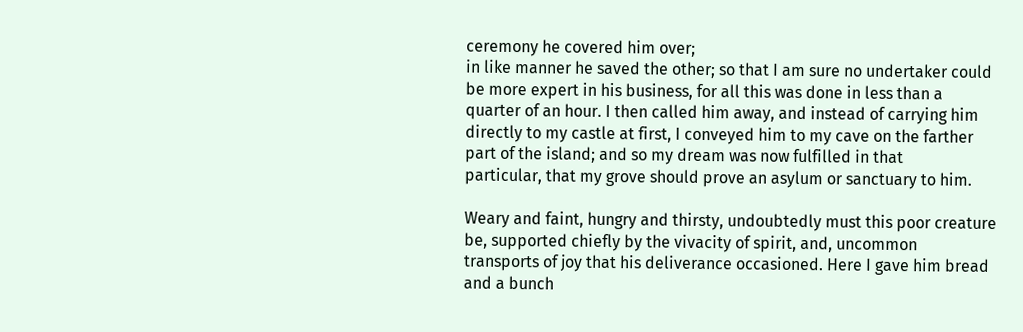ceremony he covered him over;
in like manner he saved the other; so that I am sure no undertaker could
be more expert in his business, for all this was done in less than a
quarter of an hour. I then called him away, and instead of carrying him
directly to my castle at first, I conveyed him to my cave on the farther
part of the island; and so my dream was now fulfilled in that
particular, that my grove should prove an asylum or sanctuary to him.

Weary and faint, hungry and thirsty, undoubtedly must this poor creature
be, supported chiefly by the vivacity of spirit, and, uncommon
transports of joy that his deliverance occasioned. Here I gave him bread
and a bunch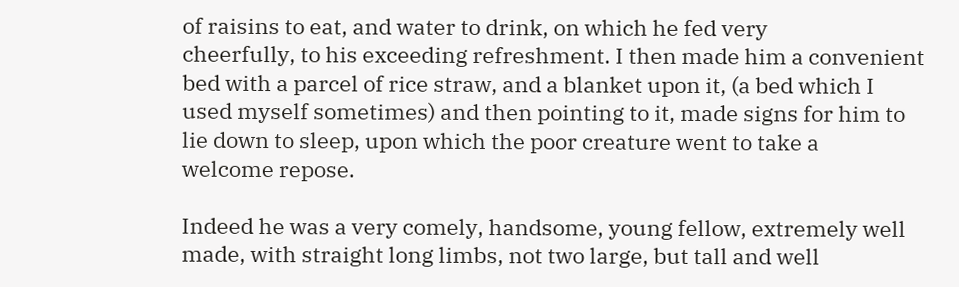of raisins to eat, and water to drink, on which he fed very
cheerfully, to his exceeding refreshment. I then made him a convenient
bed with a parcel of rice straw, and a blanket upon it, (a bed which I
used myself sometimes) and then pointing to it, made signs for him to
lie down to sleep, upon which the poor creature went to take a
welcome repose.

Indeed he was a very comely, handsome, young fellow, extremely well
made, with straight long limbs, not two large, but tall and well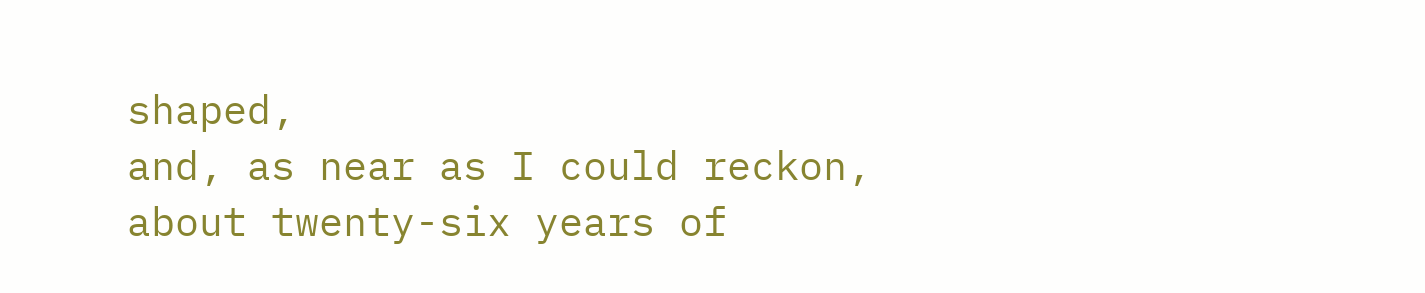shaped,
and, as near as I could reckon, about twenty-six years of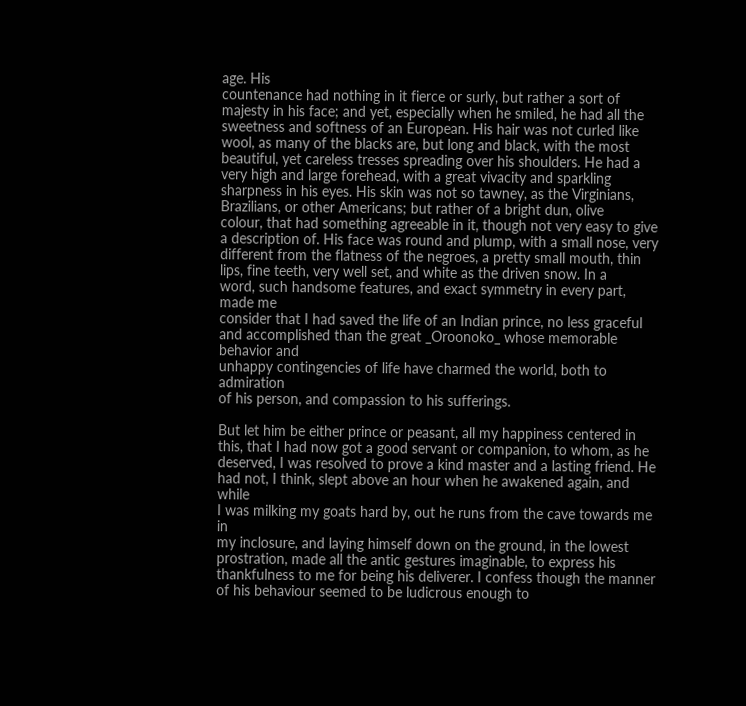age. His
countenance had nothing in it fierce or surly, but rather a sort of
majesty in his face; and yet, especially when he smiled, he had all the
sweetness and softness of an European. His hair was not curled like
wool, as many of the blacks are, but long and black, with the most
beautiful, yet careless tresses spreading over his shoulders. He had a
very high and large forehead, with a great vivacity and sparkling
sharpness in his eyes. His skin was not so tawney, as the Virginians,
Brazilians, or other Americans; but rather of a bright dun, olive
colour, that had something agreeable in it, though not very easy to give
a description of. His face was round and plump, with a small nose, very
different from the flatness of the negroes, a pretty small mouth, thin
lips, fine teeth, very well set, and white as the driven snow. In a
word, such handsome features, and exact symmetry in every part, made me
consider that I had saved the life of an Indian prince, no less graceful
and accomplished than the great _Oroonoko_ whose memorable behavior and
unhappy contingencies of life have charmed the world, both to admiration
of his person, and compassion to his sufferings.

But let him be either prince or peasant, all my happiness centered in
this, that I had now got a good servant or companion, to whom, as he
deserved, I was resolved to prove a kind master and a lasting friend. He
had not, I think, slept above an hour when he awakened again, and while
I was milking my goats hard by, out he runs from the cave towards me in
my inclosure, and laying himself down on the ground, in the lowest
prostration, made all the antic gestures imaginable, to express his
thankfulness to me for being his deliverer. I confess though the manner
of his behaviour seemed to be ludicrous enough to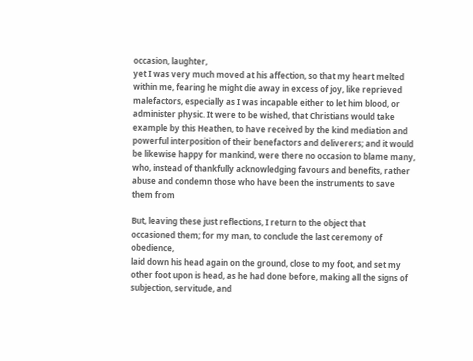occasion, laughter,
yet I was very much moved at his affection, so that my heart melted
within me, fearing he might die away in excess of joy, like reprieved
malefactors, especially as I was incapable either to let him blood, or
administer physic. It were to be wished, that Christians would take
example by this Heathen, to have received by the kind mediation and
powerful interposition of their benefactors and deliverers; and it would
be likewise happy for mankind, were there no occasion to blame many,
who, instead of thankfully acknowledging favours and benefits, rather
abuse and condemn those who have been the instruments to save them from

But, leaving these just reflections, I return to the object that
occasioned them; for my man, to conclude the last ceremony of obedience,
laid down his head again on the ground, close to my foot, and set my
other foot upon is head, as he had done before, making all the signs of
subjection, servitude, and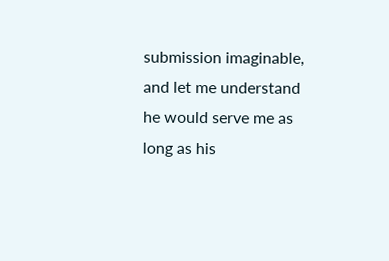submission imaginable, and let me understand
he would serve me as long as his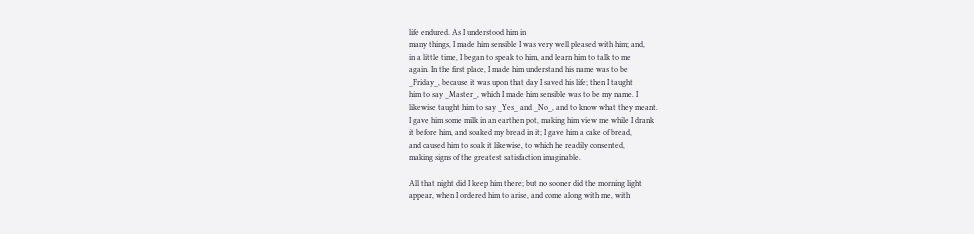life endured. As I understood him in
many things, I made him sensible I was very well pleased with him; and,
in a little time, I began to speak to him, and learn him to talk to me
again. In the first place, I made him understand his name was to be
_Friday_, because it was upon that day I saved his life; then I taught
him to say _Master_, which I made him sensible was to be my name. I
likewise taught him to say _Yes_ and _No_, and to know what they meant.
I gave him some milk in an earthen pot, making him view me while I drank
it before him, and soaked my bread in it; I gave him a cake of bread,
and caused him to soak it likewise, to which he readily consented,
making signs of the greatest satisfaction imaginable.

All that night did I keep him there; but no sooner did the morning light
appear, when I ordered him to arise, and come along with me, with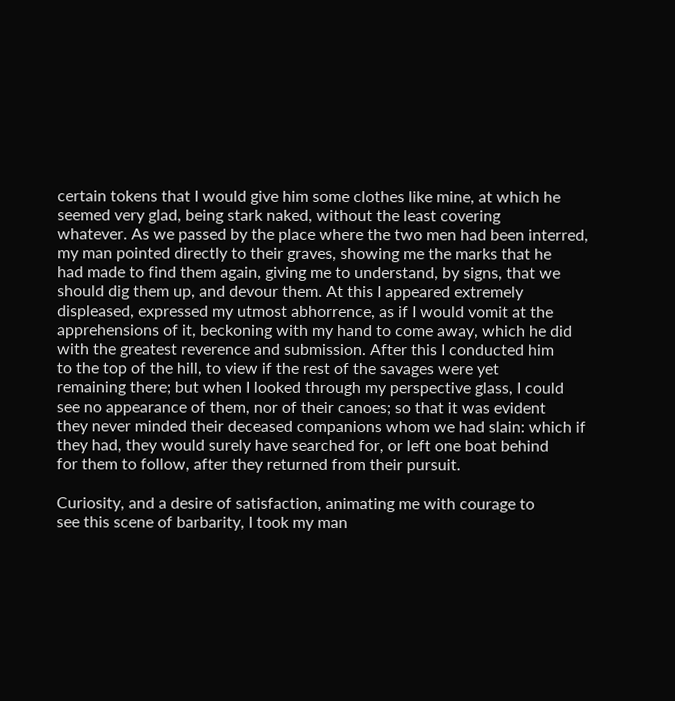certain tokens that I would give him some clothes like mine, at which he
seemed very glad, being stark naked, without the least covering
whatever. As we passed by the place where the two men had been interred,
my man pointed directly to their graves, showing me the marks that he
had made to find them again, giving me to understand, by signs, that we
should dig them up, and devour them. At this I appeared extremely
displeased, expressed my utmost abhorrence, as if I would vomit at the
apprehensions of it, beckoning with my hand to come away, which he did
with the greatest reverence and submission. After this I conducted him
to the top of the hill, to view if the rest of the savages were yet
remaining there; but when I looked through my perspective glass, I could
see no appearance of them, nor of their canoes; so that it was evident
they never minded their deceased companions whom we had slain: which if
they had, they would surely have searched for, or left one boat behind
for them to follow, after they returned from their pursuit.

Curiosity, and a desire of satisfaction, animating me with courage to
see this scene of barbarity, I took my man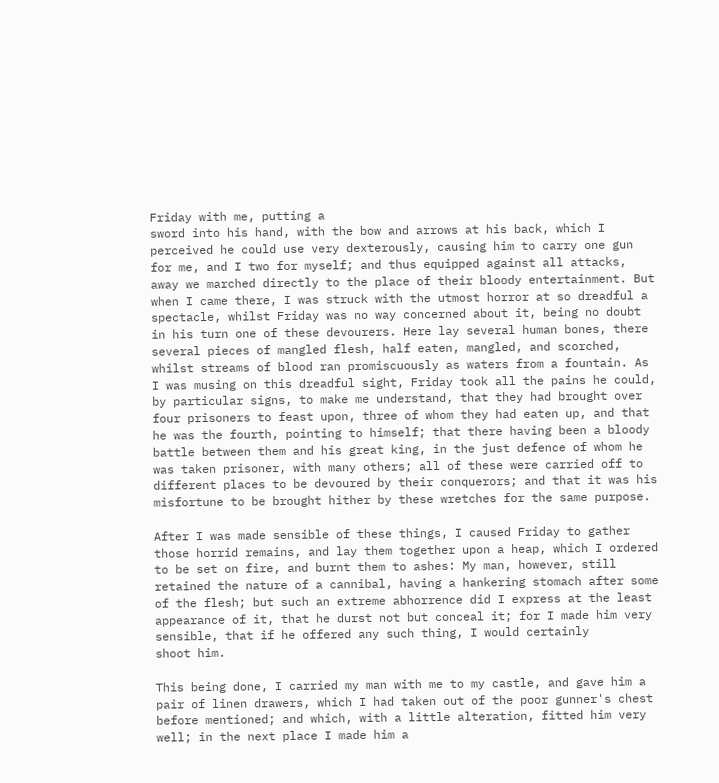Friday with me, putting a
sword into his hand, with the bow and arrows at his back, which I
perceived he could use very dexterously, causing him to carry one gun
for me, and I two for myself; and thus equipped against all attacks,
away we marched directly to the place of their bloody entertainment. But
when I came there, I was struck with the utmost horror at so dreadful a
spectacle, whilst Friday was no way concerned about it, being no doubt
in his turn one of these devourers. Here lay several human bones, there
several pieces of mangled flesh, half eaten, mangled, and scorched,
whilst streams of blood ran promiscuously as waters from a fountain. As
I was musing on this dreadful sight, Friday took all the pains he could,
by particular signs, to make me understand, that they had brought over
four prisoners to feast upon, three of whom they had eaten up, and that
he was the fourth, pointing to himself; that there having been a bloody
battle between them and his great king, in the just defence of whom he
was taken prisoner, with many others; all of these were carried off to
different places to be devoured by their conquerors; and that it was his
misfortune to be brought hither by these wretches for the same purpose.

After I was made sensible of these things, I caused Friday to gather
those horrid remains, and lay them together upon a heap, which I ordered
to be set on fire, and burnt them to ashes: My man, however, still
retained the nature of a cannibal, having a hankering stomach after some
of the flesh; but such an extreme abhorrence did I express at the least
appearance of it, that he durst not but conceal it; for I made him very
sensible, that if he offered any such thing, I would certainly
shoot him.

This being done, I carried my man with me to my castle, and gave him a
pair of linen drawers, which I had taken out of the poor gunner's chest
before mentioned; and which, with a little alteration, fitted him very
well; in the next place I made him a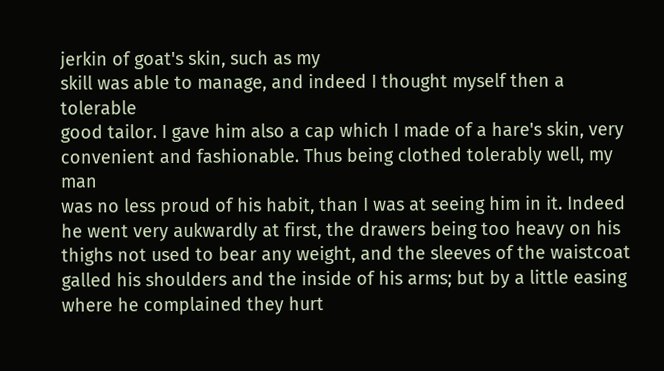jerkin of goat's skin, such as my
skill was able to manage, and indeed I thought myself then a tolerable
good tailor. I gave him also a cap which I made of a hare's skin, very
convenient and fashionable. Thus being clothed tolerably well, my man
was no less proud of his habit, than I was at seeing him in it. Indeed
he went very aukwardly at first, the drawers being too heavy on his
thighs not used to bear any weight, and the sleeves of the waistcoat
galled his shoulders and the inside of his arms; but by a little easing
where he complained they hurt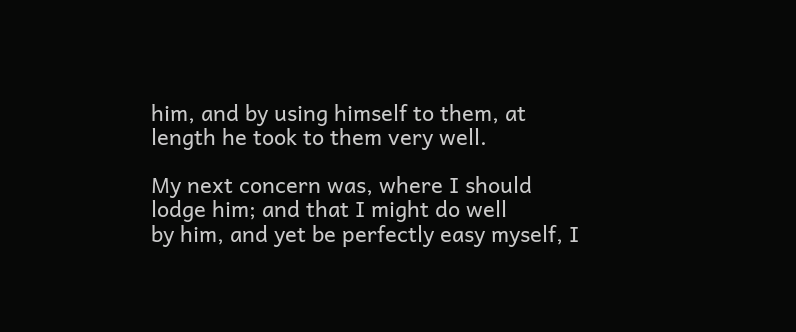him, and by using himself to them, at
length he took to them very well.

My next concern was, where I should lodge him; and that I might do well
by him, and yet be perfectly easy myself, I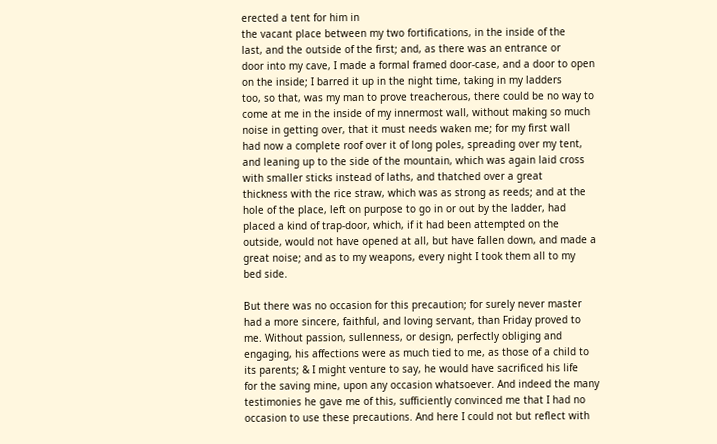erected a tent for him in
the vacant place between my two fortifications, in the inside of the
last, and the outside of the first; and, as there was an entrance or
door into my cave, I made a formal framed door-case, and a door to open
on the inside; I barred it up in the night time, taking in my ladders
too, so that, was my man to prove treacherous, there could be no way to
come at me in the inside of my innermost wall, without making so much
noise in getting over, that it must needs waken me; for my first wall
had now a complete roof over it of long poles, spreading over my tent,
and leaning up to the side of the mountain, which was again laid cross
with smaller sticks instead of laths, and thatched over a great
thickness with the rice straw, which was as strong as reeds; and at the
hole of the place, left on purpose to go in or out by the ladder, had
placed a kind of trap-door, which, if it had been attempted on the
outside, would not have opened at all, but have fallen down, and made a
great noise; and as to my weapons, every night I took them all to my
bed side.

But there was no occasion for this precaution; for surely never master
had a more sincere, faithful, and loving servant, than Friday proved to
me. Without passion, sullenness, or design, perfectly obliging and
engaging, his affections were as much tied to me, as those of a child to
its parents; & I might venture to say, he would have sacrificed his life
for the saving mine, upon any occasion whatsoever. And indeed the many
testimonies he gave me of this, sufficiently convinced me that I had no
occasion to use these precautions. And here I could not but reflect with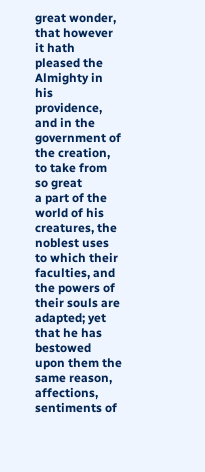great wonder, that however it hath pleased the Almighty in his
providence, and in the government of the creation, to take from so great
a part of the world of his creatures, the noblest uses to which their
faculties, and the powers of their souls are adapted; yet that he has
bestowed upon them the same reason, affections, sentiments of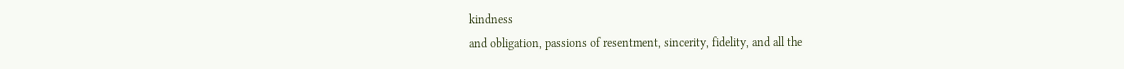kindness
and obligation, passions of resentment, sincerity, fidelity, and all the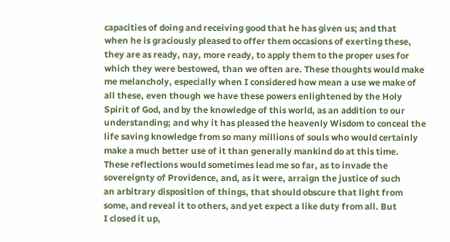capacities of doing and receiving good that he has given us; and that
when he is graciously pleased to offer them occasions of exerting these,
they are as ready, nay, more ready, to apply them to the proper uses for
which they were bestowed, than we often are. These thoughts would make
me melancholy, especially when I considered how mean a use we make of
all these, even though we have these powers enlightened by the Holy
Spirit of God, and by the knowledge of this world, as an addition to our
understanding; and why it has pleased the heavenly Wisdom to conceal the
life saving knowledge from so many millions of souls who would certainly
make a much better use of it than generally mankind do at this time.
These reflections would sometimes lead me so far, as to invade the
sovereignty of Providence, and, as it were, arraign the justice of such
an arbitrary disposition of things, that should obscure that light from
some, and reveal it to others, and yet expect a like duty from all. But
I closed it up,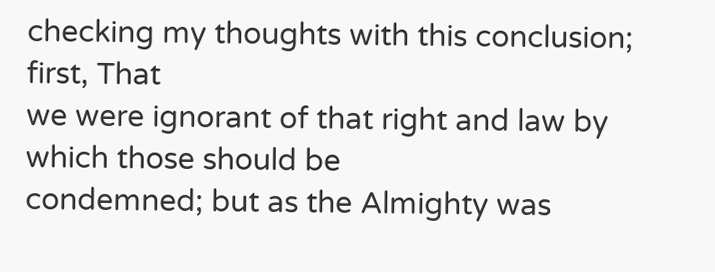checking my thoughts with this conclusion; first, That
we were ignorant of that right and law by which those should be
condemned; but as the Almighty was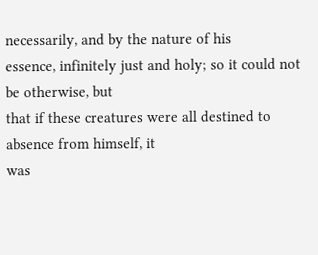necessarily, and by the nature of his
essence, infinitely just and holy; so it could not be otherwise, but
that if these creatures were all destined to absence from himself, it
was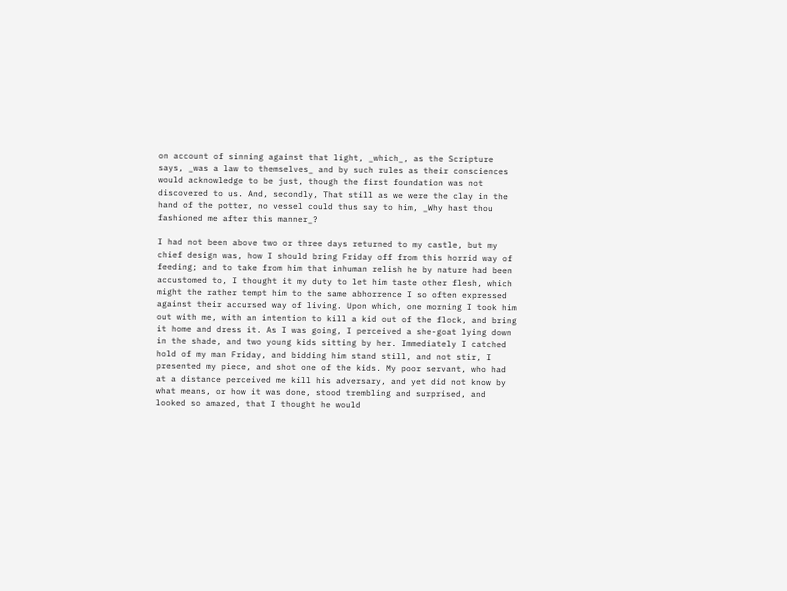on account of sinning against that light, _which_, as the Scripture
says, _was a law to themselves_ and by such rules as their consciences
would acknowledge to be just, though the first foundation was not
discovered to us. And, secondly, That still as we were the clay in the
hand of the potter, no vessel could thus say to him, _Why hast thou
fashioned me after this manner_?

I had not been above two or three days returned to my castle, but my
chief design was, how I should bring Friday off from this horrid way of
feeding; and to take from him that inhuman relish he by nature had been
accustomed to, I thought it my duty to let him taste other flesh, which
might the rather tempt him to the same abhorrence I so often expressed
against their accursed way of living. Upon which, one morning I took him
out with me, with an intention to kill a kid out of the flock, and bring
it home and dress it. As I was going, I perceived a she-goat lying down
in the shade, and two young kids sitting by her. Immediately I catched
hold of my man Friday, and bidding him stand still, and not stir, I
presented my piece, and shot one of the kids. My poor servant, who had
at a distance perceived me kill his adversary, and yet did not know by
what means, or how it was done, stood trembling and surprised, and
looked so amazed, that I thought he would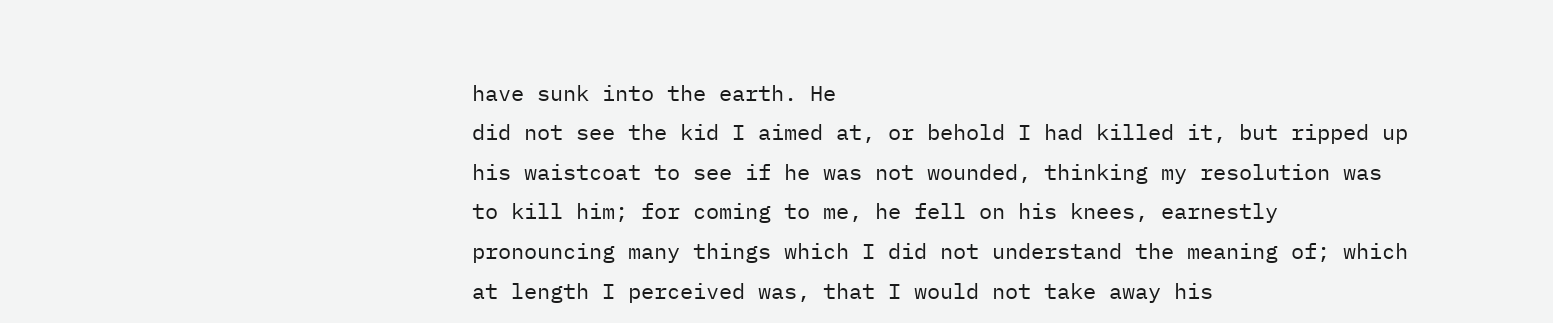have sunk into the earth. He
did not see the kid I aimed at, or behold I had killed it, but ripped up
his waistcoat to see if he was not wounded, thinking my resolution was
to kill him; for coming to me, he fell on his knees, earnestly
pronouncing many things which I did not understand the meaning of; which
at length I perceived was, that I would not take away his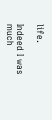life.

Indeed I was much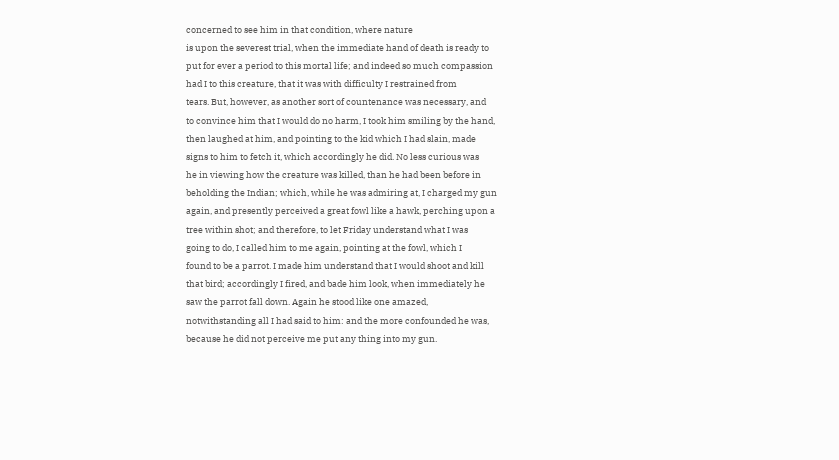concerned to see him in that condition, where nature
is upon the severest trial, when the immediate hand of death is ready to
put for ever a period to this mortal life; and indeed so much compassion
had I to this creature, that it was with difficulty I restrained from
tears. But, however, as another sort of countenance was necessary, and
to convince him that I would do no harm, I took him smiling by the hand,
then laughed at him, and pointing to the kid which I had slain, made
signs to him to fetch it, which accordingly he did. No less curious was
he in viewing how the creature was killed, than he had been before in
beholding the Indian; which, while he was admiring at, I charged my gun
again, and presently perceived a great fowl like a hawk, perching upon a
tree within shot; and therefore, to let Friday understand what I was
going to do, I called him to me again, pointing at the fowl, which I
found to be a parrot. I made him understand that I would shoot and kill
that bird; accordingly I fired, and bade him look, when immediately he
saw the parrot fall down. Again he stood like one amazed,
notwithstanding all I had said to him: and the more confounded he was,
because he did not perceive me put any thing into my gun.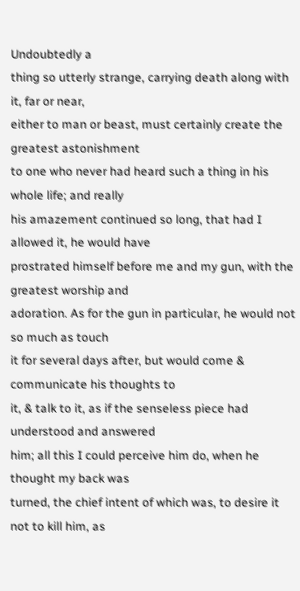Undoubtedly a
thing so utterly strange, carrying death along with it, far or near,
either to man or beast, must certainly create the greatest astonishment
to one who never had heard such a thing in his whole life; and really
his amazement continued so long, that had I allowed it, he would have
prostrated himself before me and my gun, with the greatest worship and
adoration. As for the gun in particular, he would not so much as touch
it for several days after, but would come & communicate his thoughts to
it, & talk to it, as if the senseless piece had understood and answered
him; all this I could perceive him do, when he thought my back was
turned, the chief intent of which was, to desire it not to kill him, as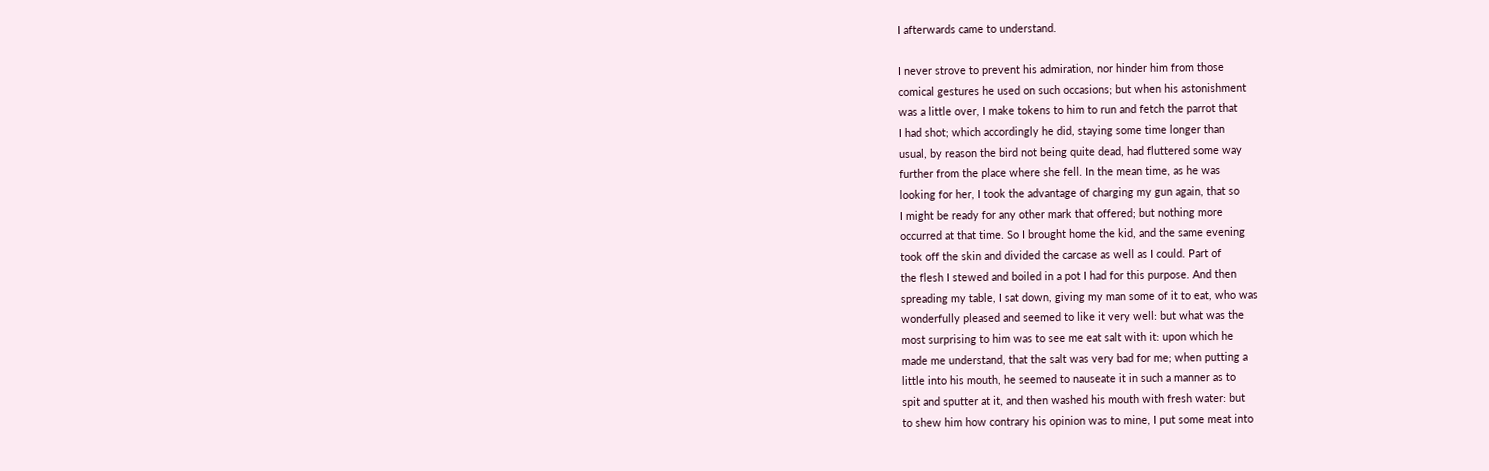I afterwards came to understand.

I never strove to prevent his admiration, nor hinder him from those
comical gestures he used on such occasions; but when his astonishment
was a little over, I make tokens to him to run and fetch the parrot that
I had shot; which accordingly he did, staying some time longer than
usual, by reason the bird not being quite dead, had fluttered some way
further from the place where she fell. In the mean time, as he was
looking for her, I took the advantage of charging my gun again, that so
I might be ready for any other mark that offered; but nothing more
occurred at that time. So I brought home the kid, and the same evening
took off the skin and divided the carcase as well as I could. Part of
the flesh I stewed and boiled in a pot I had for this purpose. And then
spreading my table, I sat down, giving my man some of it to eat, who was
wonderfully pleased and seemed to like it very well: but what was the
most surprising to him was to see me eat salt with it: upon which he
made me understand, that the salt was very bad for me; when putting a
little into his mouth, he seemed to nauseate it in such a manner as to
spit and sputter at it, and then washed his mouth with fresh water: but
to shew him how contrary his opinion was to mine, I put some meat into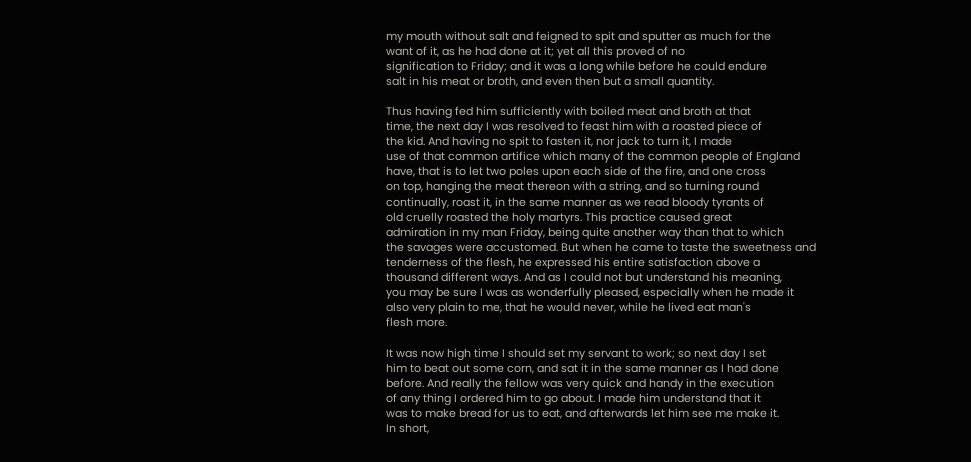my mouth without salt and feigned to spit and sputter as much for the
want of it, as he had done at it; yet all this proved of no
signification to Friday; and it was a long while before he could endure
salt in his meat or broth, and even then but a small quantity.

Thus having fed him sufficiently with boiled meat and broth at that
time, the next day I was resolved to feast him with a roasted piece of
the kid. And having no spit to fasten it, nor jack to turn it, I made
use of that common artifice which many of the common people of England
have, that is to let two poles upon each side of the fire, and one cross
on top, hanging the meat thereon with a string, and so turning round
continually, roast it, in the same manner as we read bloody tyrants of
old cruelly roasted the holy martyrs. This practice caused great
admiration in my man Friday, being quite another way than that to which
the savages were accustomed. But when he came to taste the sweetness and
tenderness of the flesh, he expressed his entire satisfaction above a
thousand different ways. And as I could not but understand his meaning,
you may be sure I was as wonderfully pleased, especially when he made it
also very plain to me, that he would never, while he lived eat man's
flesh more.

It was now high time I should set my servant to work; so next day I set
him to beat out some corn, and sat it in the same manner as I had done
before. And really the fellow was very quick and handy in the execution
of any thing I ordered him to go about. I made him understand that it
was to make bread for us to eat, and afterwards let him see me make it.
In short,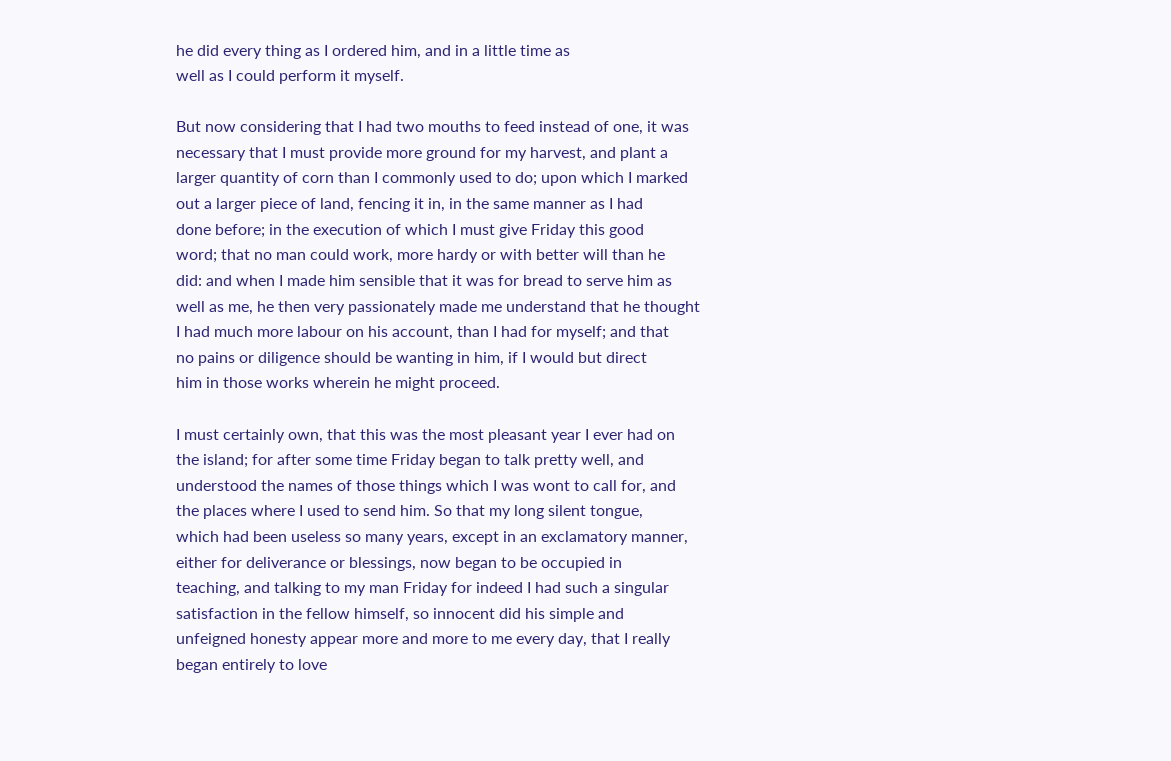he did every thing as I ordered him, and in a little time as
well as I could perform it myself.

But now considering that I had two mouths to feed instead of one, it was
necessary that I must provide more ground for my harvest, and plant a
larger quantity of corn than I commonly used to do; upon which I marked
out a larger piece of land, fencing it in, in the same manner as I had
done before; in the execution of which I must give Friday this good
word; that no man could work, more hardy or with better will than he
did: and when I made him sensible that it was for bread to serve him as
well as me, he then very passionately made me understand that he thought
I had much more labour on his account, than I had for myself; and that
no pains or diligence should be wanting in him, if I would but direct
him in those works wherein he might proceed.

I must certainly own, that this was the most pleasant year I ever had on
the island; for after some time Friday began to talk pretty well, and
understood the names of those things which I was wont to call for, and
the places where I used to send him. So that my long silent tongue,
which had been useless so many years, except in an exclamatory manner,
either for deliverance or blessings, now began to be occupied in
teaching, and talking to my man Friday for indeed I had such a singular
satisfaction in the fellow himself, so innocent did his simple and
unfeigned honesty appear more and more to me every day, that I really
began entirely to love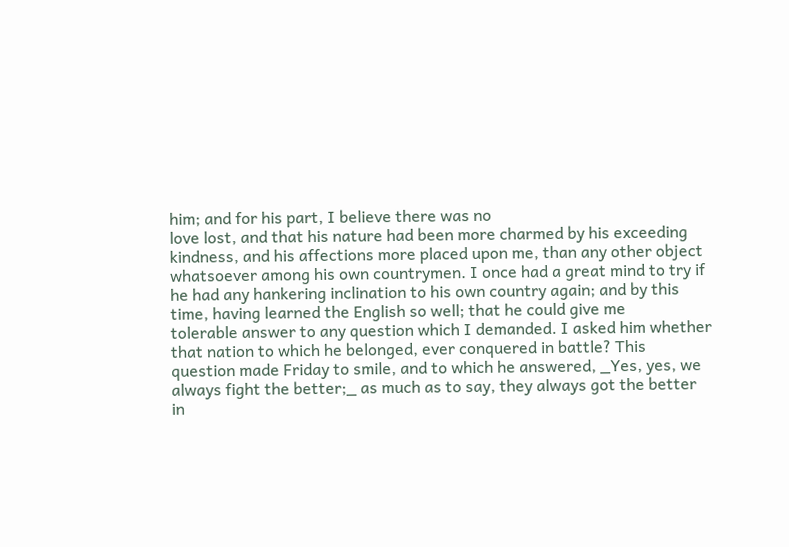him; and for his part, I believe there was no
love lost, and that his nature had been more charmed by his exceeding
kindness, and his affections more placed upon me, than any other object
whatsoever among his own countrymen. I once had a great mind to try if
he had any hankering inclination to his own country again; and by this
time, having learned the English so well; that he could give me
tolerable answer to any question which I demanded. I asked him whether
that nation to which he belonged, ever conquered in battle? This
question made Friday to smile, and to which he answered, _Yes, yes, we
always fight the better;_ as much as to say, they always got the better
in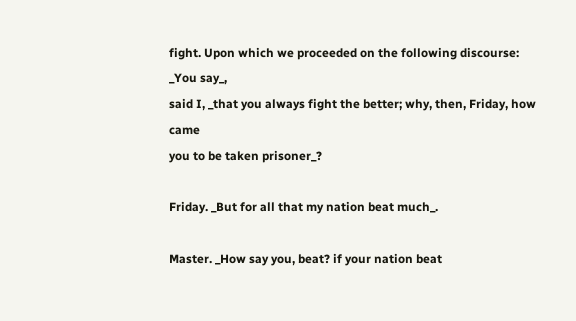fight. Upon which we proceeded on the following discourse: _You say_,
said I, _that you always fight the better; why, then, Friday, how came
you to be taken prisoner_?

Friday. _But for all that my nation beat much_.

Master. _How say you, beat? if your nation beat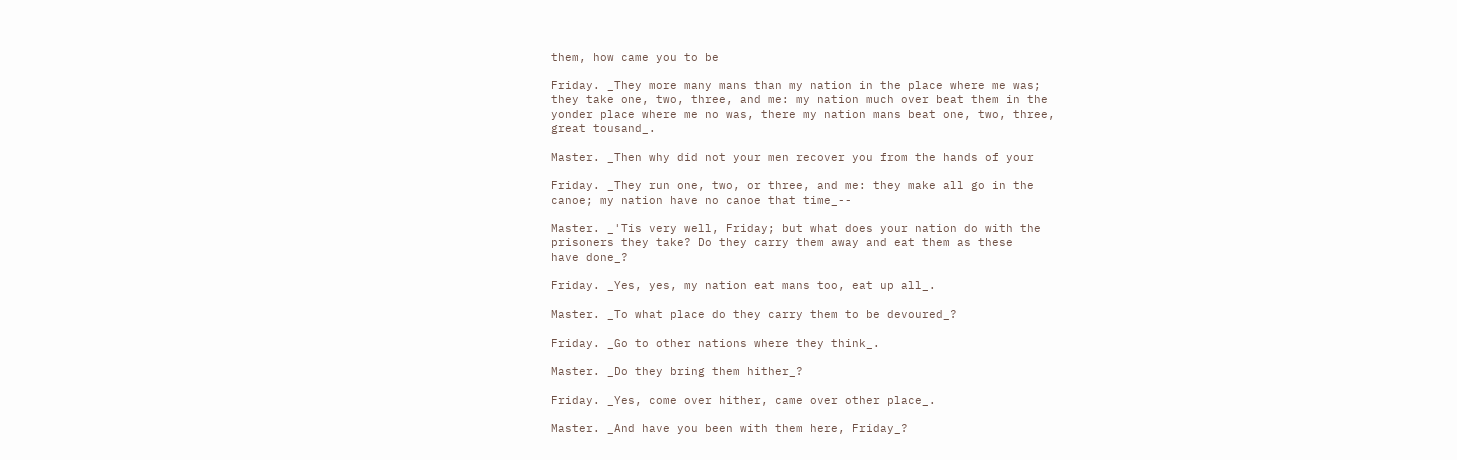them, how came you to be

Friday. _They more many mans than my nation in the place where me was;
they take one, two, three, and me: my nation much over beat them in the
yonder place where me no was, there my nation mans beat one, two, three,
great tousand_.

Master. _Then why did not your men recover you from the hands of your

Friday. _They run one, two, or three, and me: they make all go in the
canoe; my nation have no canoe that time_--

Master. _'Tis very well, Friday; but what does your nation do with the
prisoners they take? Do they carry them away and eat them as these
have done_?

Friday. _Yes, yes, my nation eat mans too, eat up all_.

Master. _To what place do they carry them to be devoured_?

Friday. _Go to other nations where they think_.

Master. _Do they bring them hither_?

Friday. _Yes, come over hither, came over other place_.

Master. _And have you been with them here, Friday_?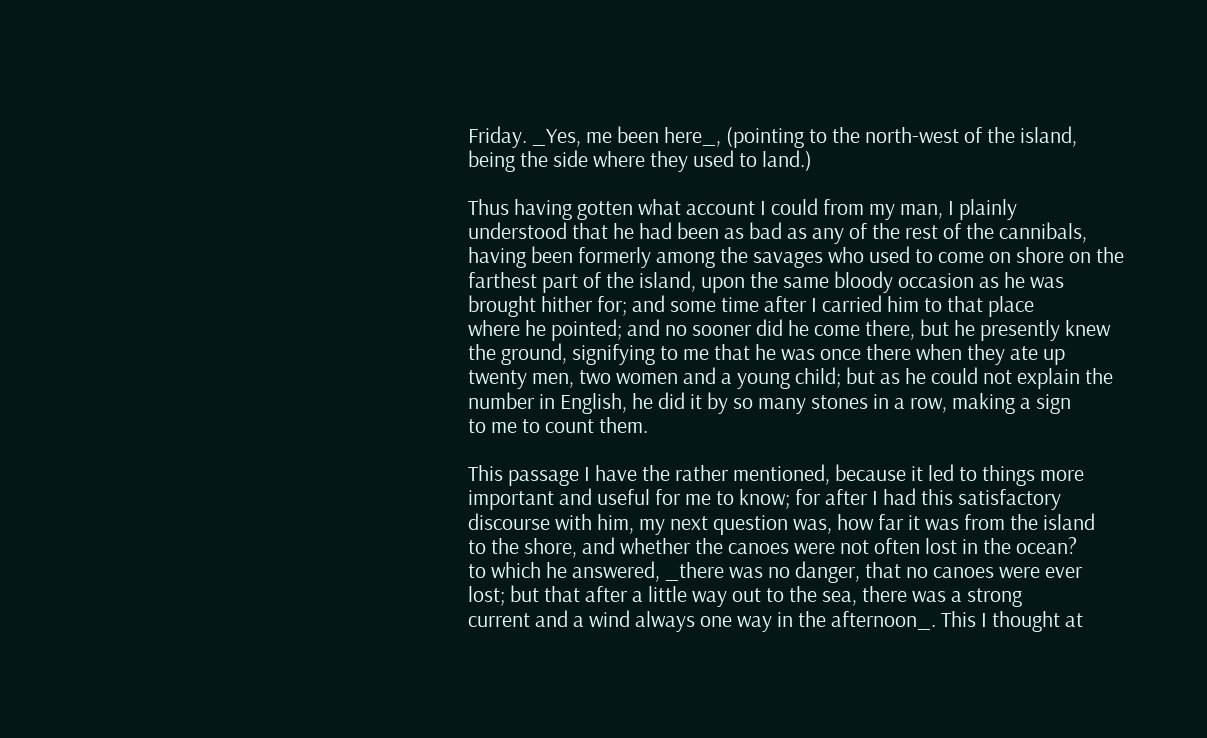Friday. _Yes, me been here_, (pointing to the north-west of the island,
being the side where they used to land.)

Thus having gotten what account I could from my man, I plainly
understood that he had been as bad as any of the rest of the cannibals,
having been formerly among the savages who used to come on shore on the
farthest part of the island, upon the same bloody occasion as he was
brought hither for; and some time after I carried him to that place
where he pointed; and no sooner did he come there, but he presently knew
the ground, signifying to me that he was once there when they ate up
twenty men, two women and a young child; but as he could not explain the
number in English, he did it by so many stones in a row, making a sign
to me to count them.

This passage I have the rather mentioned, because it led to things more
important and useful for me to know; for after I had this satisfactory
discourse with him, my next question was, how far it was from the island
to the shore, and whether the canoes were not often lost in the ocean?
to which he answered, _there was no danger, that no canoes were ever
lost; but that after a little way out to the sea, there was a strong
current and a wind always one way in the afternoon_. This I thought at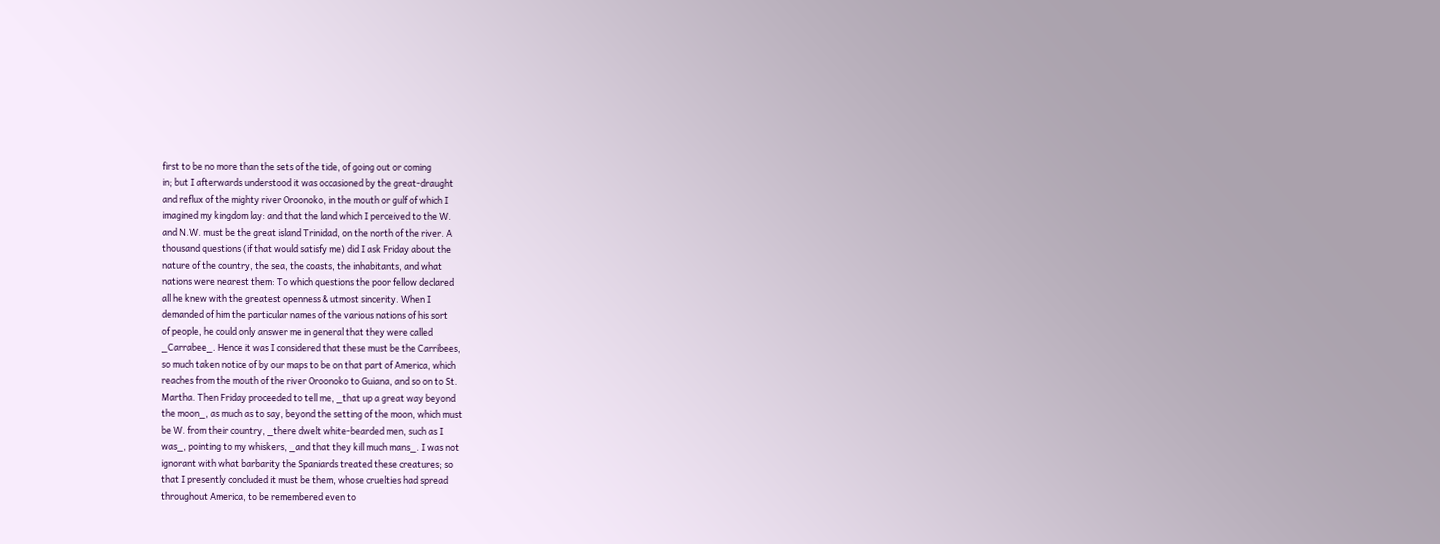first to be no more than the sets of the tide, of going out or coming
in; but I afterwards understood it was occasioned by the great-draught
and reflux of the mighty river Oroonoko, in the mouth or gulf of which I
imagined my kingdom lay: and that the land which I perceived to the W.
and N.W. must be the great island Trinidad, on the north of the river. A
thousand questions (if that would satisfy me) did I ask Friday about the
nature of the country, the sea, the coasts, the inhabitants, and what
nations were nearest them: To which questions the poor fellow declared
all he knew with the greatest openness & utmost sincerity. When I
demanded of him the particular names of the various nations of his sort
of people, he could only answer me in general that they were called
_Carrabee_. Hence it was I considered that these must be the Carribees,
so much taken notice of by our maps to be on that part of America, which
reaches from the mouth of the river Oroonoko to Guiana, and so on to St.
Martha. Then Friday proceeded to tell me, _that up a great way beyond
the moon_, as much as to say, beyond the setting of the moon, which must
be W. from their country, _there dwelt white-bearded men, such as I
was_, pointing to my whiskers, _and that they kill much mans_. I was not
ignorant with what barbarity the Spaniards treated these creatures; so
that I presently concluded it must be them, whose cruelties had spread
throughout America, to be remembered even to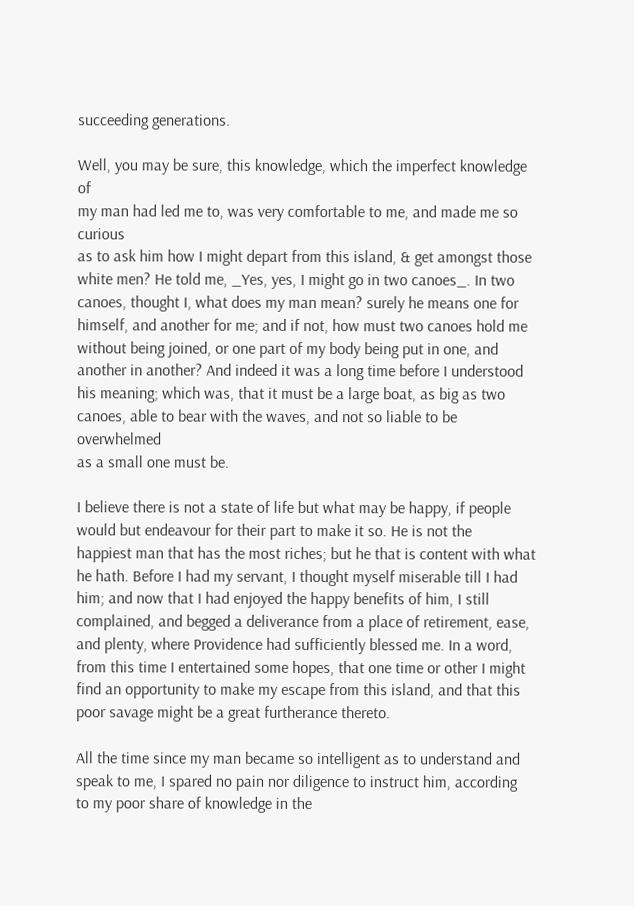succeeding generations.

Well, you may be sure, this knowledge, which the imperfect knowledge of
my man had led me to, was very comfortable to me, and made me so curious
as to ask him how I might depart from this island, & get amongst those
white men? He told me, _Yes, yes, I might go in two canoes_. In two
canoes, thought I, what does my man mean? surely he means one for
himself, and another for me; and if not, how must two canoes hold me
without being joined, or one part of my body being put in one, and
another in another? And indeed it was a long time before I understood
his meaning; which was, that it must be a large boat, as big as two
canoes, able to bear with the waves, and not so liable to be overwhelmed
as a small one must be.

I believe there is not a state of life but what may be happy, if people
would but endeavour for their part to make it so. He is not the
happiest man that has the most riches; but he that is content with what
he hath. Before I had my servant, I thought myself miserable till I had
him; and now that I had enjoyed the happy benefits of him, I still
complained, and begged a deliverance from a place of retirement, ease,
and plenty, where Providence had sufficiently blessed me. In a word,
from this time I entertained some hopes, that one time or other I might
find an opportunity to make my escape from this island, and that this
poor savage might be a great furtherance thereto.

All the time since my man became so intelligent as to understand and
speak to me, I spared no pain nor diligence to instruct him, according
to my poor share of knowledge in the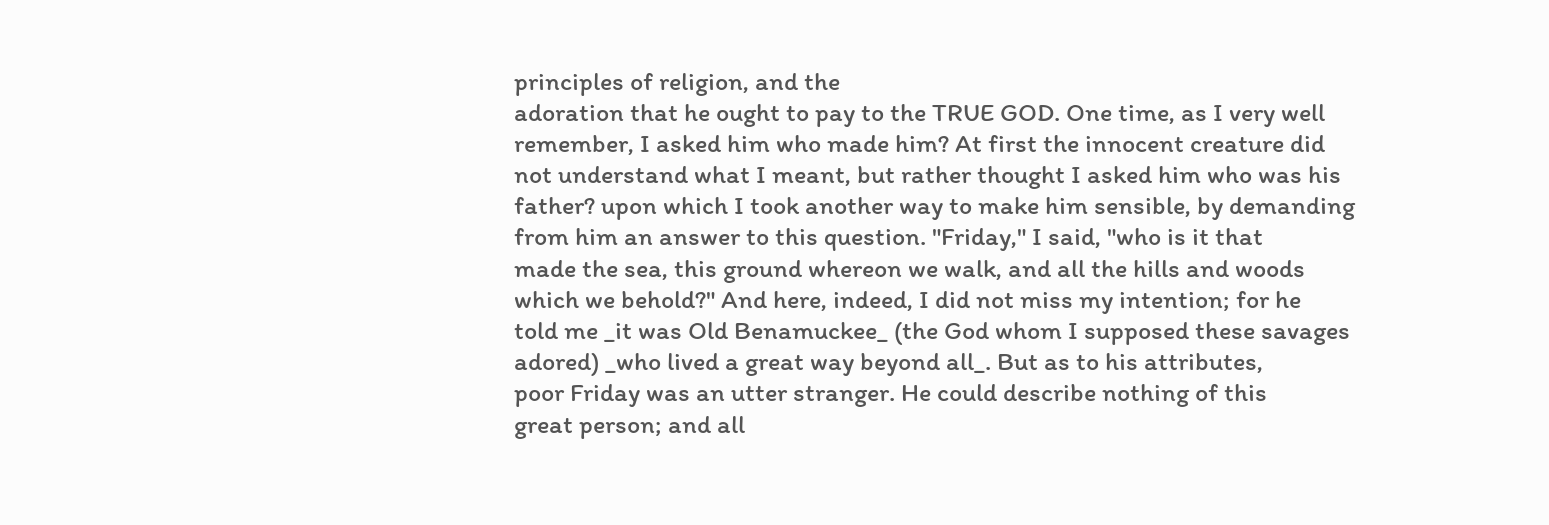principles of religion, and the
adoration that he ought to pay to the TRUE GOD. One time, as I very well
remember, I asked him who made him? At first the innocent creature did
not understand what I meant, but rather thought I asked him who was his
father? upon which I took another way to make him sensible, by demanding
from him an answer to this question. "Friday," I said, "who is it that
made the sea, this ground whereon we walk, and all the hills and woods
which we behold?" And here, indeed, I did not miss my intention; for he
told me _it was Old Benamuckee_ (the God whom I supposed these savages
adored) _who lived a great way beyond all_. But as to his attributes,
poor Friday was an utter stranger. He could describe nothing of this
great person; and all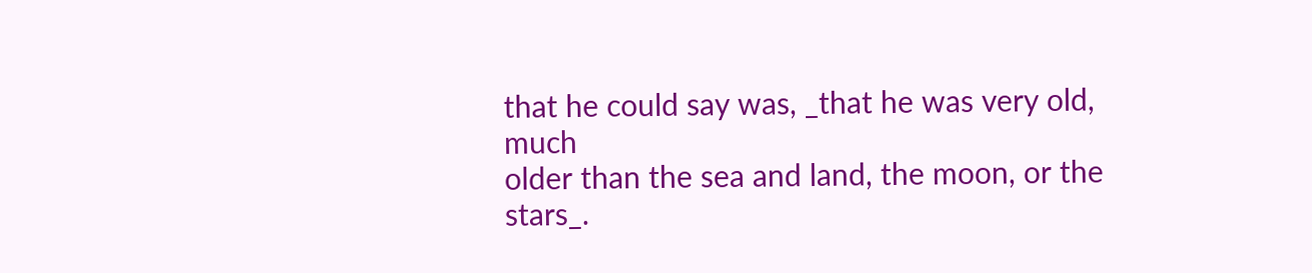that he could say was, _that he was very old, much
older than the sea and land, the moon, or the stars_.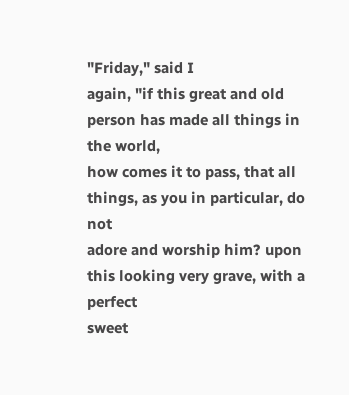"Friday," said I
again, "if this great and old person has made all things in the world,
how comes it to pass, that all things, as you in particular, do not
adore and worship him? upon this looking very grave, with a perfect
sweet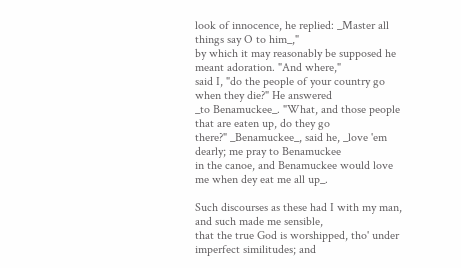look of innocence, he replied: _Master all things say O to him_,"
by which it may reasonably be supposed he meant adoration. "And where,"
said I, "do the people of your country go when they die?" He answered
_to Benamuckee_. "What, and those people that are eaten up, do they go
there?" _Benamuckee_, said he, _love 'em dearly; me pray to Benamuckee
in the canoe, and Benamuckee would love me when dey eat me all up_.

Such discourses as these had I with my man, and such made me sensible,
that the true God is worshipped, tho' under imperfect similitudes; and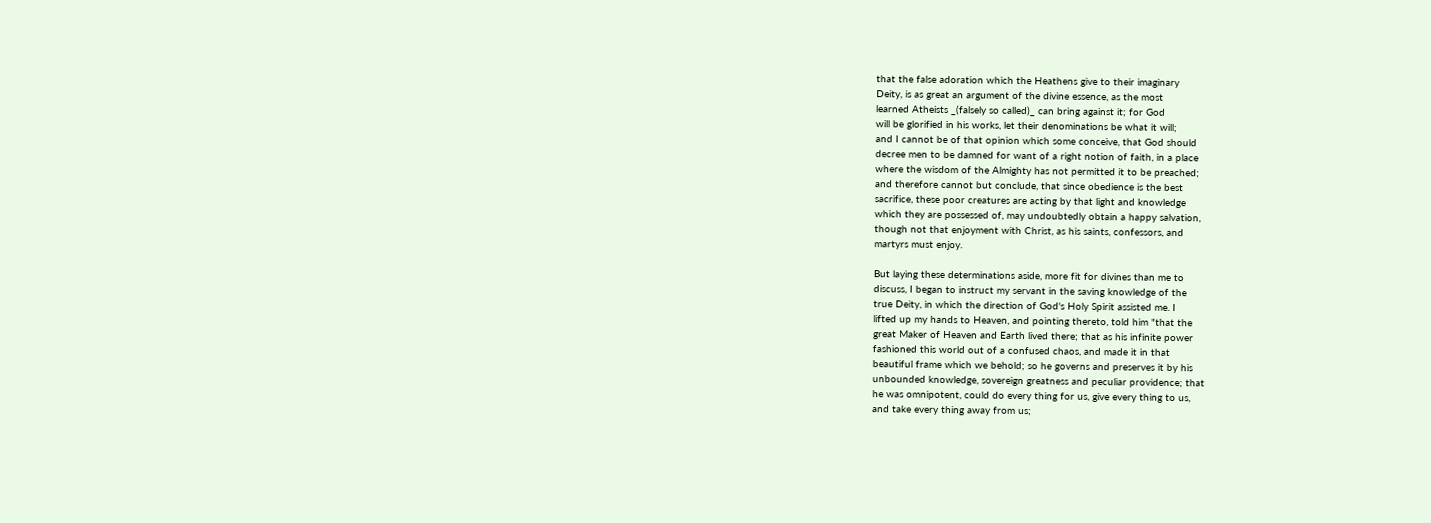that the false adoration which the Heathens give to their imaginary
Deity, is as great an argument of the divine essence, as the most
learned Atheists _(falsely so called)_ can bring against it; for God
will be glorified in his works, let their denominations be what it will;
and I cannot be of that opinion which some conceive, that God should
decree men to be damned for want of a right notion of faith, in a place
where the wisdom of the Almighty has not permitted it to be preached;
and therefore cannot but conclude, that since obedience is the best
sacrifice, these poor creatures are acting by that light and knowledge
which they are possessed of, may undoubtedly obtain a happy salvation,
though not that enjoyment with Christ, as his saints, confessors, and
martyrs must enjoy.

But laying these determinations aside, more fit for divines than me to
discuss, I began to instruct my servant in the saving knowledge of the
true Deity, in which the direction of God's Holy Spirit assisted me. I
lifted up my hands to Heaven, and pointing thereto, told him "that the
great Maker of Heaven and Earth lived there; that as his infinite power
fashioned this world out of a confused chaos, and made it in that
beautiful frame which we behold; so he governs and preserves it by his
unbounded knowledge, sovereign greatness and peculiar providence; that
he was omnipotent, could do every thing for us, give every thing to us,
and take every thing away from us;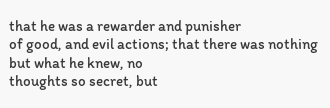that he was a rewarder and punisher
of good, and evil actions; that there was nothing but what he knew, no
thoughts so secret, but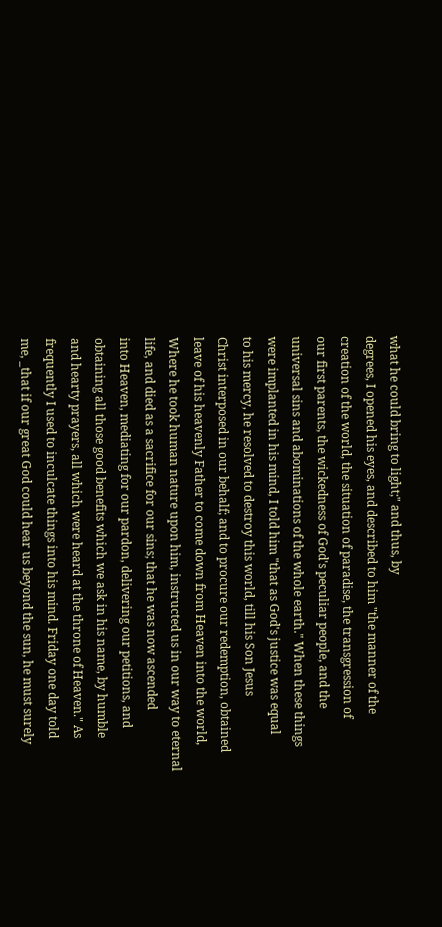what he could bring to light;" and thus, by
degrees, I opened his eyes, and described to him "the manner of the
creation of the world, the situation of paradise, the transgression of
our first parents, the wickedness of God's peculiar people, and the
universal sins and abominations of the whole earth." When these things
were implanted in his mind, I told him "that as God's justice was equal
to his mercy, he resolved to destroy this world, till his Son Jesus
Christ interposed in our behalf; and to procure our redemption, obtained
leave of his heavenly Father to come down from Heaven into the world,
Where he took human nature upon him, instructed us in our way to eternal
life, and died as a sacrifice for our sins; that he was now ascended
into Heaven, mediating for our pardon, delivering our petitions, and
obtaining all those good benefits which we ask in his name, by humble
and hearty prayers, all which were heard at the throne of Heaven." As
frequently I used to inculcate things into his mind. Friday one day told
me, _that if our great God could hear us beyond the sun, he must surely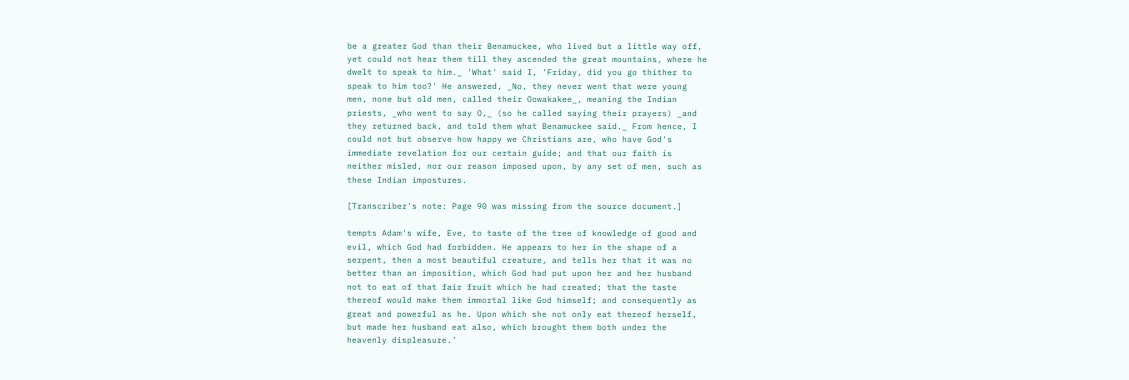be a greater God than their Benamuckee, who lived but a little way off,
yet could not hear them till they ascended the great mountains, where he
dwelt to speak to him._ 'What' said I, 'Friday, did you go thither to
speak to him too?' He answered, _No, they never went that were young
men, none but old men, called their Oowakakee_, meaning the Indian
priests, _who went to say O,_ (so he called saying their prayers) _and
they returned back, and told them what Benamuckee said._ From hence, I
could not but observe how happy we Christians are, who have God's
immediate revelation for our certain guide; and that our faith is
neither misled, nor our reason imposed upon, by any set of men, such as
these Indian impostures.

[Transcriber's note: Page 90 was missing from the source document.]

tempts Adam's wife, Eve, to taste of the tree of knowledge of good and
evil, which God had forbidden. He appears to her in the shape of a
serpent, then a most beautiful creature, and tells her that it was no
better than an imposition, which God had put upon her and her husband
not to eat of that fair fruit which he had created; that the taste
thereof would make them immortal like God himself; and consequently as
great and powerful as he. Upon which she not only eat thereof herself,
but made her husband eat also, which brought them both under the
heavenly displeasure.'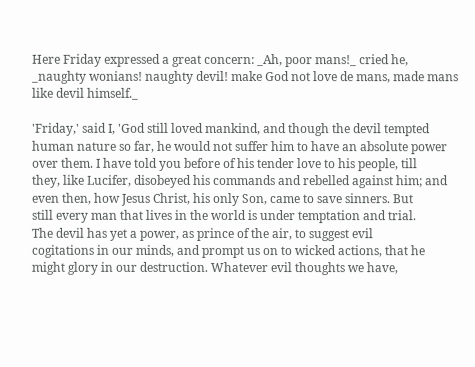Here Friday expressed a great concern: _Ah, poor mans!_ cried he,
_naughty wonians! naughty devil! make God not love de mans, made mans
like devil himself._

'Friday,' said I, 'God still loved mankind, and though the devil tempted
human nature so far, he would not suffer him to have an absolute power
over them. I have told you before of his tender love to his people, till
they, like Lucifer, disobeyed his commands and rebelled against him; and
even then, how Jesus Christ, his only Son, came to save sinners. But
still every man that lives in the world is under temptation and trial.
The devil has yet a power, as prince of the air, to suggest evil
cogitations in our minds, and prompt us on to wicked actions, that he
might glory in our destruction. Whatever evil thoughts we have,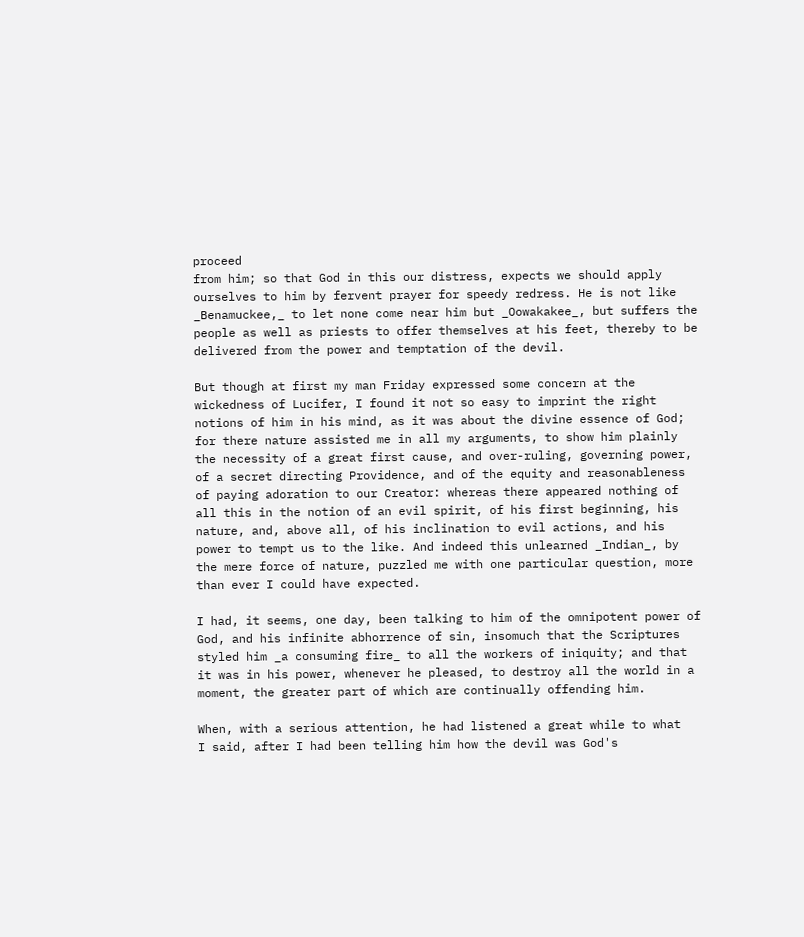proceed
from him; so that God in this our distress, expects we should apply
ourselves to him by fervent prayer for speedy redress. He is not like
_Benamuckee,_ to let none come near him but _Oowakakee_, but suffers the
people as well as priests to offer themselves at his feet, thereby to be
delivered from the power and temptation of the devil.

But though at first my man Friday expressed some concern at the
wickedness of Lucifer, I found it not so easy to imprint the right
notions of him in his mind, as it was about the divine essence of God;
for there nature assisted me in all my arguments, to show him plainly
the necessity of a great first cause, and over-ruling, governing power,
of a secret directing Providence, and of the equity and reasonableness
of paying adoration to our Creator: whereas there appeared nothing of
all this in the notion of an evil spirit, of his first beginning, his
nature, and, above all, of his inclination to evil actions, and his
power to tempt us to the like. And indeed this unlearned _Indian_, by
the mere force of nature, puzzled me with one particular question, more
than ever I could have expected.

I had, it seems, one day, been talking to him of the omnipotent power of
God, and his infinite abhorrence of sin, insomuch that the Scriptures
styled him _a consuming fire_ to all the workers of iniquity; and that
it was in his power, whenever he pleased, to destroy all the world in a
moment, the greater part of which are continually offending him.

When, with a serious attention, he had listened a great while to what
I said, after I had been telling him how the devil was God's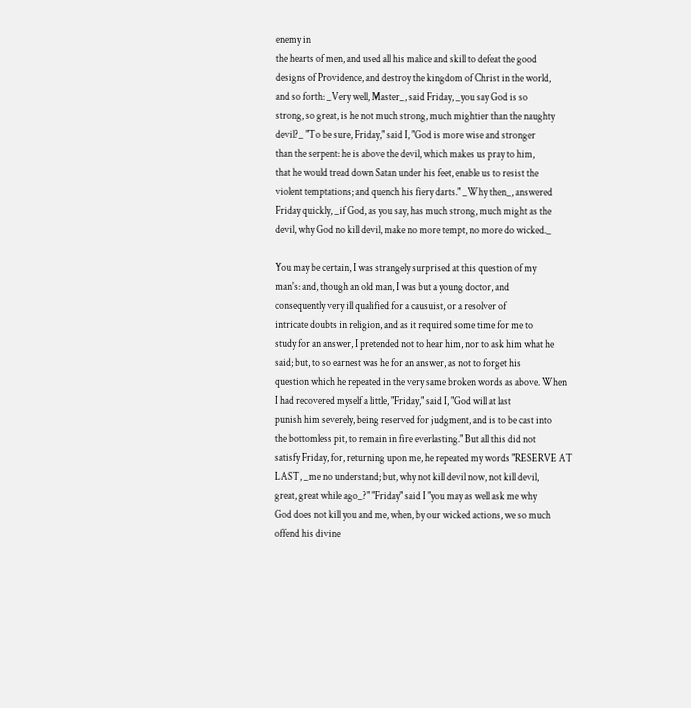enemy in
the hearts of men, and used all his malice and skill to defeat the good
designs of Providence, and destroy the kingdom of Christ in the world,
and so forth: _Very well, Master_, said Friday, _you say God is so
strong, so great, is he not much strong, much mightier than the naughty
devil?_ "To be sure, Friday," said I, "God is more wise and stronger
than the serpent: he is above the devil, which makes us pray to him,
that he would tread down Satan under his feet, enable us to resist the
violent temptations; and quench his fiery darts." _Why then_, answered
Friday quickly, _if God, as you say, has much strong, much might as the
devil, why God no kill devil, make no more tempt, no more do wicked._

You may be certain, I was strangely surprised at this question of my
man's: and, though an old man, I was but a young doctor, and
consequently very ill qualified for a causuist, or a resolver of
intricate doubts in religion, and as it required some time for me to
study for an answer, I pretended not to hear him, nor to ask him what he
said; but, to so earnest was he for an answer, as not to forget his
question which he repeated in the very same broken words as above. When
I had recovered myself a little, "Friday," said I, "God will at last
punish him severely, being reserved for judgment, and is to be cast into
the bottomless pit, to remain in fire everlasting." But all this did not
satisfy Friday, for, returning upon me, he repeated my words "RESERVE AT
LAST, _me no understand; but, why not kill devil now, not kill devil,
great, great while ago_?" "Friday" said I "you may as well ask me why
God does not kill you and me, when, by our wicked actions, we so much
offend his divine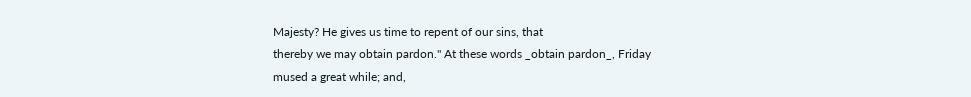Majesty? He gives us time to repent of our sins, that
thereby we may obtain pardon." At these words _obtain pardon_, Friday
mused a great while; and,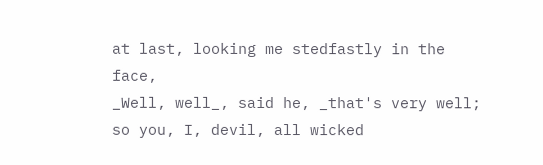at last, looking me stedfastly in the face,
_Well, well_, said he, _that's very well; so you, I, devil, all wicked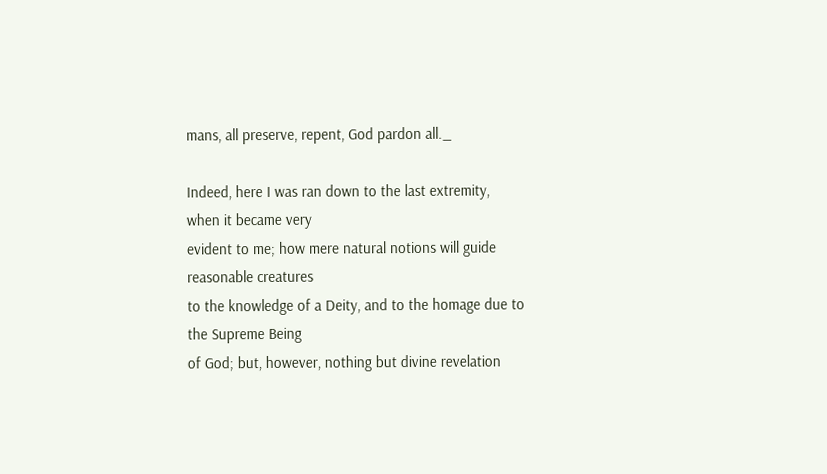mans, all preserve, repent, God pardon all._

Indeed, here I was ran down to the last extremity, when it became very
evident to me; how mere natural notions will guide reasonable creatures
to the knowledge of a Deity, and to the homage due to the Supreme Being
of God; but, however, nothing but divine revelation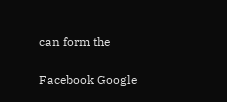can form the

Facebook Google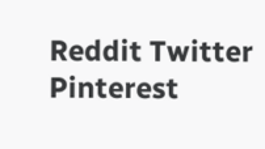Reddit Twitter Pinterest